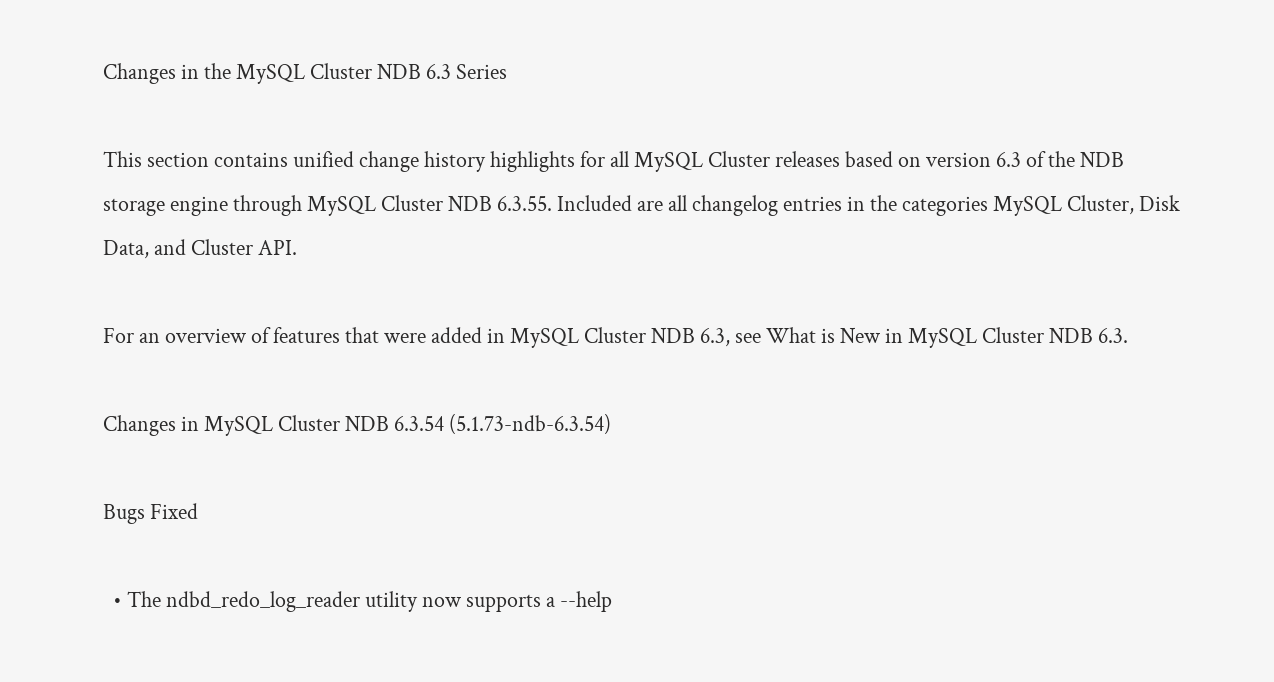Changes in the MySQL Cluster NDB 6.3 Series

This section contains unified change history highlights for all MySQL Cluster releases based on version 6.3 of the NDB storage engine through MySQL Cluster NDB 6.3.55. Included are all changelog entries in the categories MySQL Cluster, Disk Data, and Cluster API.

For an overview of features that were added in MySQL Cluster NDB 6.3, see What is New in MySQL Cluster NDB 6.3.

Changes in MySQL Cluster NDB 6.3.54 (5.1.73-ndb-6.3.54)

Bugs Fixed

  • The ndbd_redo_log_reader utility now supports a --help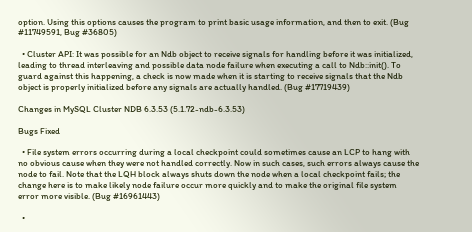option. Using this options causes the program to print basic usage information, and then to exit. (Bug #11749591, Bug #36805)

  • Cluster API: It was possible for an Ndb object to receive signals for handling before it was initialized, leading to thread interleaving and possible data node failure when executing a call to Ndb::init(). To guard against this happening, a check is now made when it is starting to receive signals that the Ndb object is properly initialized before any signals are actually handled. (Bug #17719439)

Changes in MySQL Cluster NDB 6.3.53 (5.1.72-ndb-6.3.53)

Bugs Fixed

  • File system errors occurring during a local checkpoint could sometimes cause an LCP to hang with no obvious cause when they were not handled correctly. Now in such cases, such errors always cause the node to fail. Note that the LQH block always shuts down the node when a local checkpoint fails; the change here is to make likely node failure occur more quickly and to make the original file system error more visible. (Bug #16961443)

  •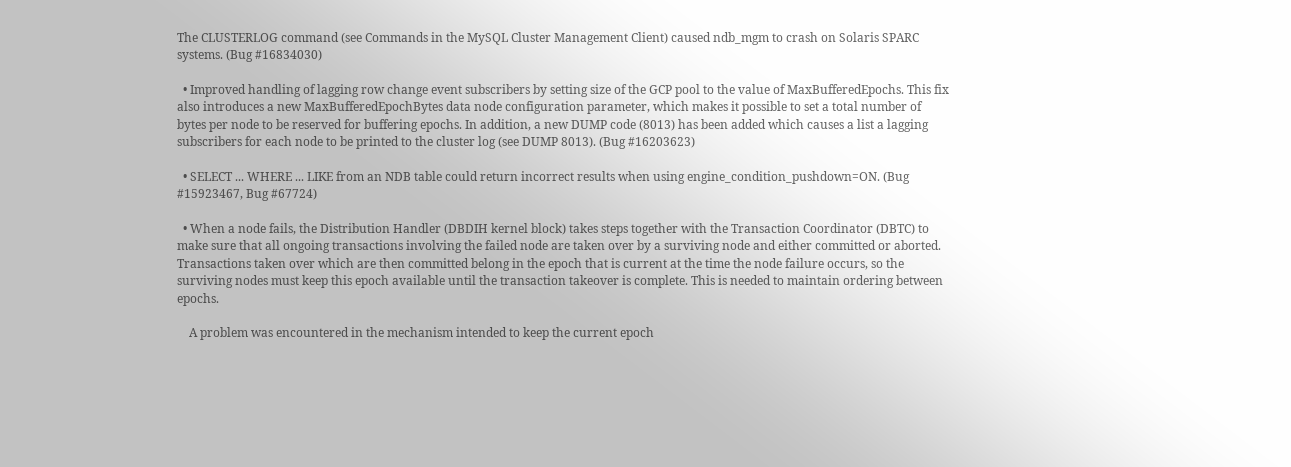The CLUSTERLOG command (see Commands in the MySQL Cluster Management Client) caused ndb_mgm to crash on Solaris SPARC systems. (Bug #16834030)

  • Improved handling of lagging row change event subscribers by setting size of the GCP pool to the value of MaxBufferedEpochs. This fix also introduces a new MaxBufferedEpochBytes data node configuration parameter, which makes it possible to set a total number of bytes per node to be reserved for buffering epochs. In addition, a new DUMP code (8013) has been added which causes a list a lagging subscribers for each node to be printed to the cluster log (see DUMP 8013). (Bug #16203623)

  • SELECT ... WHERE ... LIKE from an NDB table could return incorrect results when using engine_condition_pushdown=ON. (Bug #15923467, Bug #67724)

  • When a node fails, the Distribution Handler (DBDIH kernel block) takes steps together with the Transaction Coordinator (DBTC) to make sure that all ongoing transactions involving the failed node are taken over by a surviving node and either committed or aborted. Transactions taken over which are then committed belong in the epoch that is current at the time the node failure occurs, so the surviving nodes must keep this epoch available until the transaction takeover is complete. This is needed to maintain ordering between epochs.

    A problem was encountered in the mechanism intended to keep the current epoch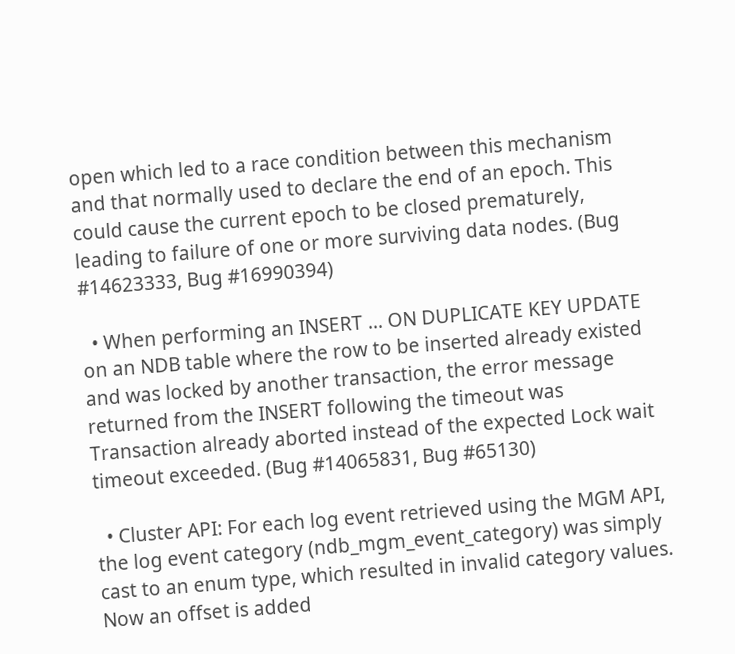open which led to a race condition between this mechanism and that normally used to declare the end of an epoch. This could cause the current epoch to be closed prematurely, leading to failure of one or more surviving data nodes. (Bug #14623333, Bug #16990394)

  • When performing an INSERT ... ON DUPLICATE KEY UPDATE on an NDB table where the row to be inserted already existed and was locked by another transaction, the error message returned from the INSERT following the timeout was Transaction already aborted instead of the expected Lock wait timeout exceeded. (Bug #14065831, Bug #65130)

  • Cluster API: For each log event retrieved using the MGM API, the log event category (ndb_mgm_event_category) was simply cast to an enum type, which resulted in invalid category values. Now an offset is added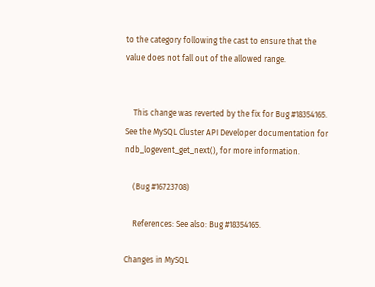to the category following the cast to ensure that the value does not fall out of the allowed range.


    This change was reverted by the fix for Bug #18354165. See the MySQL Cluster API Developer documentation for ndb_logevent_get_next(), for more information.

    (Bug #16723708)

    References: See also: Bug #18354165.

Changes in MySQL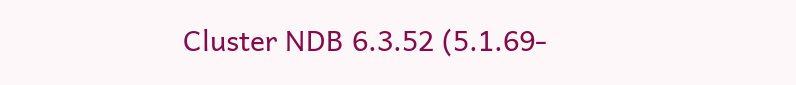Cluster NDB 6.3.52 (5.1.69-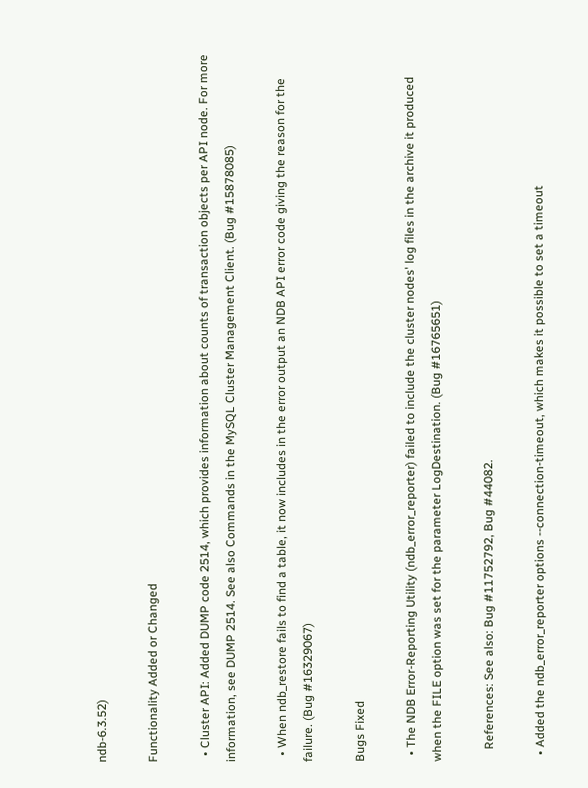ndb-6.3.52)

Functionality Added or Changed

  • Cluster API: Added DUMP code 2514, which provides information about counts of transaction objects per API node. For more information, see DUMP 2514. See also Commands in the MySQL Cluster Management Client. (Bug #15878085)

  • When ndb_restore fails to find a table, it now includes in the error output an NDB API error code giving the reason for the failure. (Bug #16329067)

Bugs Fixed

  • The NDB Error-Reporting Utility (ndb_error_reporter) failed to include the cluster nodes' log files in the archive it produced when the FILE option was set for the parameter LogDestination. (Bug #16765651)

    References: See also: Bug #11752792, Bug #44082.

  • Added the ndb_error_reporter options --connection-timeout, which makes it possible to set a timeout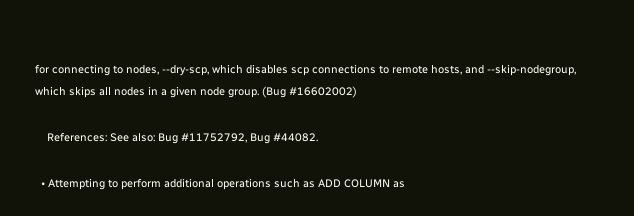for connecting to nodes, --dry-scp, which disables scp connections to remote hosts, and --skip-nodegroup, which skips all nodes in a given node group. (Bug #16602002)

    References: See also: Bug #11752792, Bug #44082.

  • Attempting to perform additional operations such as ADD COLUMN as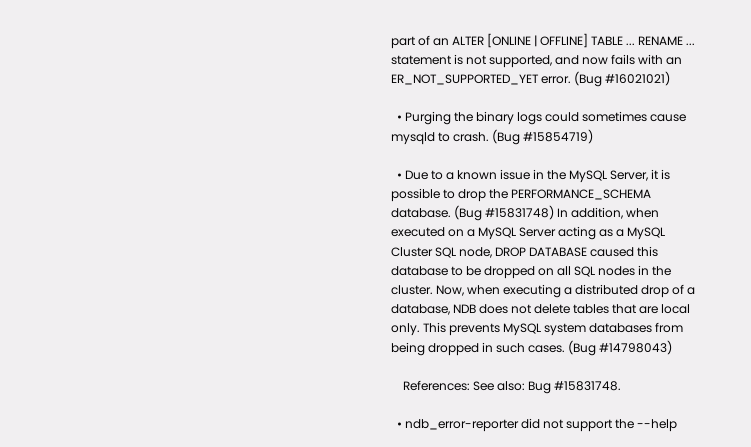part of an ALTER [ONLINE | OFFLINE] TABLE ... RENAME ... statement is not supported, and now fails with an ER_NOT_SUPPORTED_YET error. (Bug #16021021)

  • Purging the binary logs could sometimes cause mysqld to crash. (Bug #15854719)

  • Due to a known issue in the MySQL Server, it is possible to drop the PERFORMANCE_SCHEMA database. (Bug #15831748) In addition, when executed on a MySQL Server acting as a MySQL Cluster SQL node, DROP DATABASE caused this database to be dropped on all SQL nodes in the cluster. Now, when executing a distributed drop of a database, NDB does not delete tables that are local only. This prevents MySQL system databases from being dropped in such cases. (Bug #14798043)

    References: See also: Bug #15831748.

  • ndb_error-reporter did not support the --help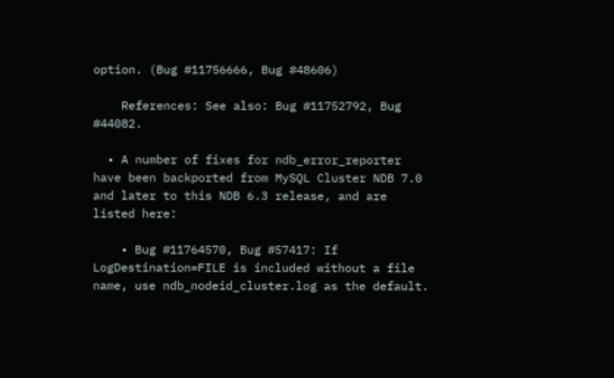option. (Bug #11756666, Bug #48606)

    References: See also: Bug #11752792, Bug #44082.

  • A number of fixes for ndb_error_reporter have been backported from MySQL Cluster NDB 7.0 and later to this NDB 6.3 release, and are listed here:

    • Bug #11764570, Bug #57417: If LogDestination=FILE is included without a file name, use ndb_nodeid_cluster.log as the default.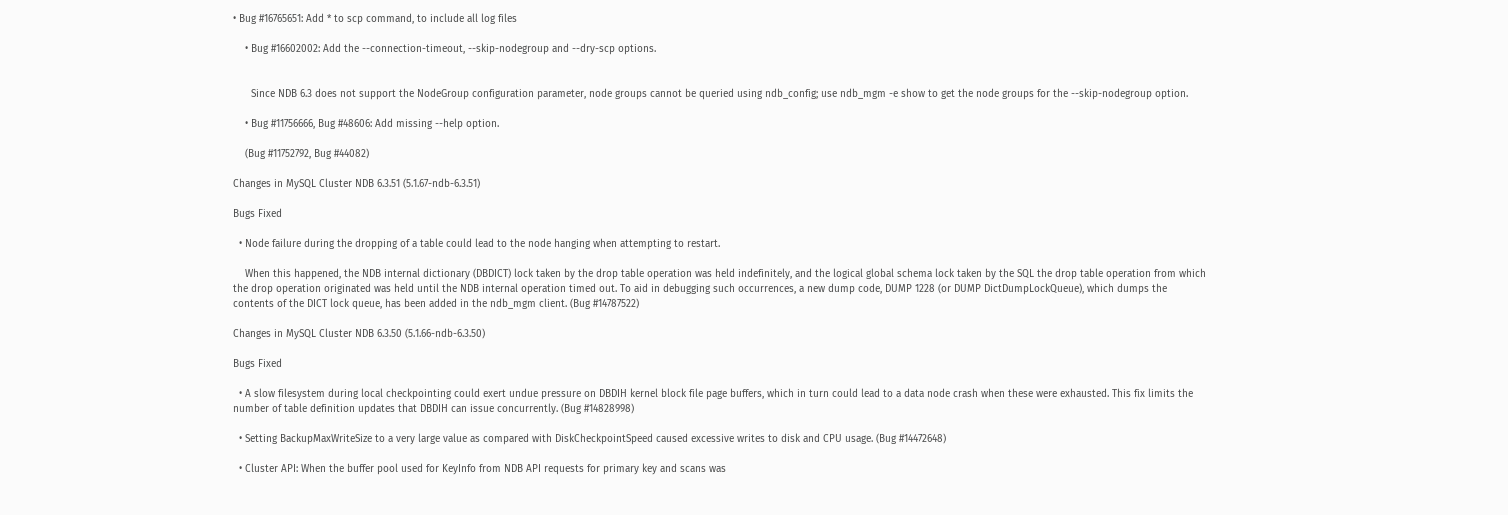• Bug #16765651: Add * to scp command, to include all log files

    • Bug #16602002: Add the --connection-timeout, --skip-nodegroup and --dry-scp options.


      Since NDB 6.3 does not support the NodeGroup configuration parameter, node groups cannot be queried using ndb_config; use ndb_mgm -e show to get the node groups for the --skip-nodegroup option.

    • Bug #11756666, Bug #48606: Add missing --help option.

    (Bug #11752792, Bug #44082)

Changes in MySQL Cluster NDB 6.3.51 (5.1.67-ndb-6.3.51)

Bugs Fixed

  • Node failure during the dropping of a table could lead to the node hanging when attempting to restart.

    When this happened, the NDB internal dictionary (DBDICT) lock taken by the drop table operation was held indefinitely, and the logical global schema lock taken by the SQL the drop table operation from which the drop operation originated was held until the NDB internal operation timed out. To aid in debugging such occurrences, a new dump code, DUMP 1228 (or DUMP DictDumpLockQueue), which dumps the contents of the DICT lock queue, has been added in the ndb_mgm client. (Bug #14787522)

Changes in MySQL Cluster NDB 6.3.50 (5.1.66-ndb-6.3.50)

Bugs Fixed

  • A slow filesystem during local checkpointing could exert undue pressure on DBDIH kernel block file page buffers, which in turn could lead to a data node crash when these were exhausted. This fix limits the number of table definition updates that DBDIH can issue concurrently. (Bug #14828998)

  • Setting BackupMaxWriteSize to a very large value as compared with DiskCheckpointSpeed caused excessive writes to disk and CPU usage. (Bug #14472648)

  • Cluster API: When the buffer pool used for KeyInfo from NDB API requests for primary key and scans was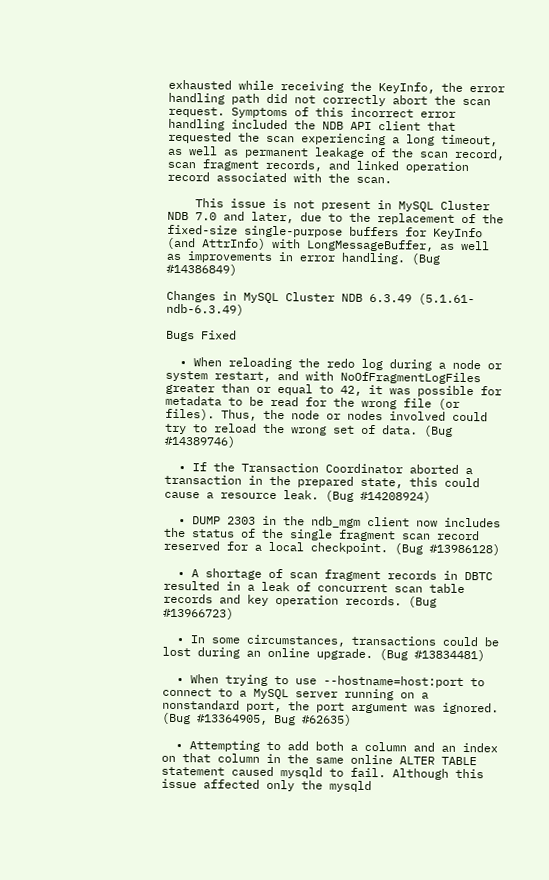exhausted while receiving the KeyInfo, the error handling path did not correctly abort the scan request. Symptoms of this incorrect error handling included the NDB API client that requested the scan experiencing a long timeout, as well as permanent leakage of the scan record, scan fragment records, and linked operation record associated with the scan.

    This issue is not present in MySQL Cluster NDB 7.0 and later, due to the replacement of the fixed-size single-purpose buffers for KeyInfo (and AttrInfo) with LongMessageBuffer, as well as improvements in error handling. (Bug #14386849)

Changes in MySQL Cluster NDB 6.3.49 (5.1.61-ndb-6.3.49)

Bugs Fixed

  • When reloading the redo log during a node or system restart, and with NoOfFragmentLogFiles greater than or equal to 42, it was possible for metadata to be read for the wrong file (or files). Thus, the node or nodes involved could try to reload the wrong set of data. (Bug #14389746)

  • If the Transaction Coordinator aborted a transaction in the prepared state, this could cause a resource leak. (Bug #14208924)

  • DUMP 2303 in the ndb_mgm client now includes the status of the single fragment scan record reserved for a local checkpoint. (Bug #13986128)

  • A shortage of scan fragment records in DBTC resulted in a leak of concurrent scan table records and key operation records. (Bug #13966723)

  • In some circumstances, transactions could be lost during an online upgrade. (Bug #13834481)

  • When trying to use --hostname=host:port to connect to a MySQL server running on a nonstandard port, the port argument was ignored. (Bug #13364905, Bug #62635)

  • Attempting to add both a column and an index on that column in the same online ALTER TABLE statement caused mysqld to fail. Although this issue affected only the mysqld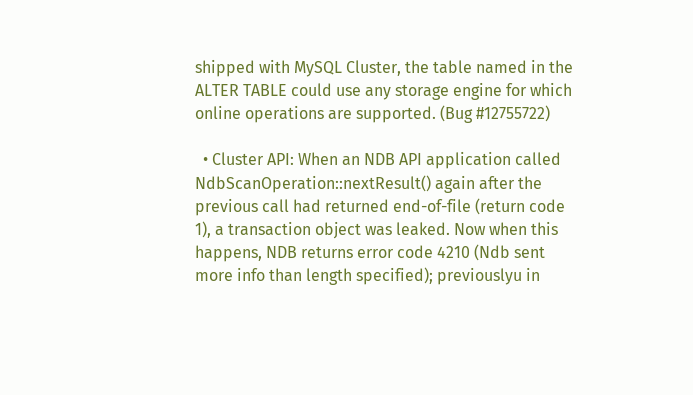shipped with MySQL Cluster, the table named in the ALTER TABLE could use any storage engine for which online operations are supported. (Bug #12755722)

  • Cluster API: When an NDB API application called NdbScanOperation::nextResult() again after the previous call had returned end-of-file (return code 1), a transaction object was leaked. Now when this happens, NDB returns error code 4210 (Ndb sent more info than length specified); previouslyu in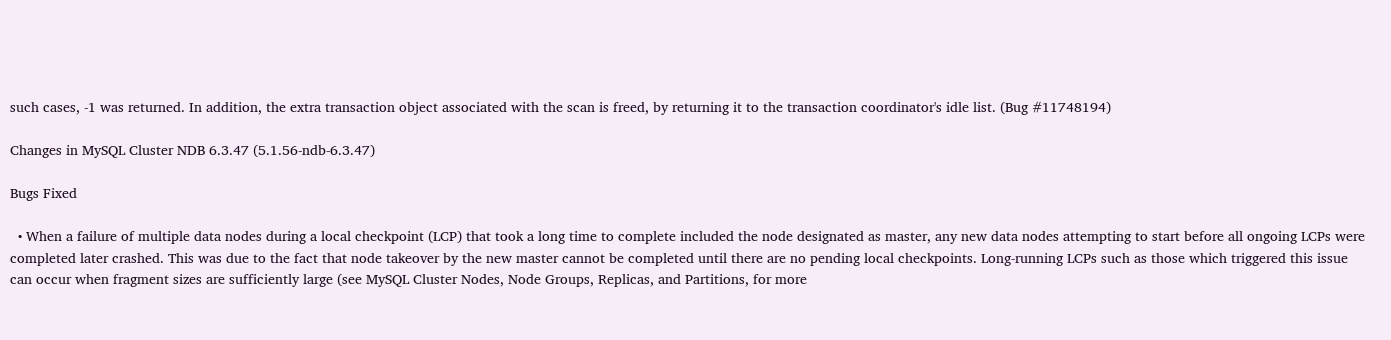such cases, -1 was returned. In addition, the extra transaction object associated with the scan is freed, by returning it to the transaction coordinator's idle list. (Bug #11748194)

Changes in MySQL Cluster NDB 6.3.47 (5.1.56-ndb-6.3.47)

Bugs Fixed

  • When a failure of multiple data nodes during a local checkpoint (LCP) that took a long time to complete included the node designated as master, any new data nodes attempting to start before all ongoing LCPs were completed later crashed. This was due to the fact that node takeover by the new master cannot be completed until there are no pending local checkpoints. Long-running LCPs such as those which triggered this issue can occur when fragment sizes are sufficiently large (see MySQL Cluster Nodes, Node Groups, Replicas, and Partitions, for more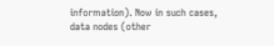information). Now in such cases, data nodes (other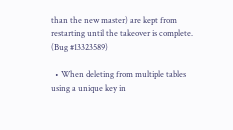than the new master) are kept from restarting until the takeover is complete. (Bug #13323589)

  • When deleting from multiple tables using a unique key in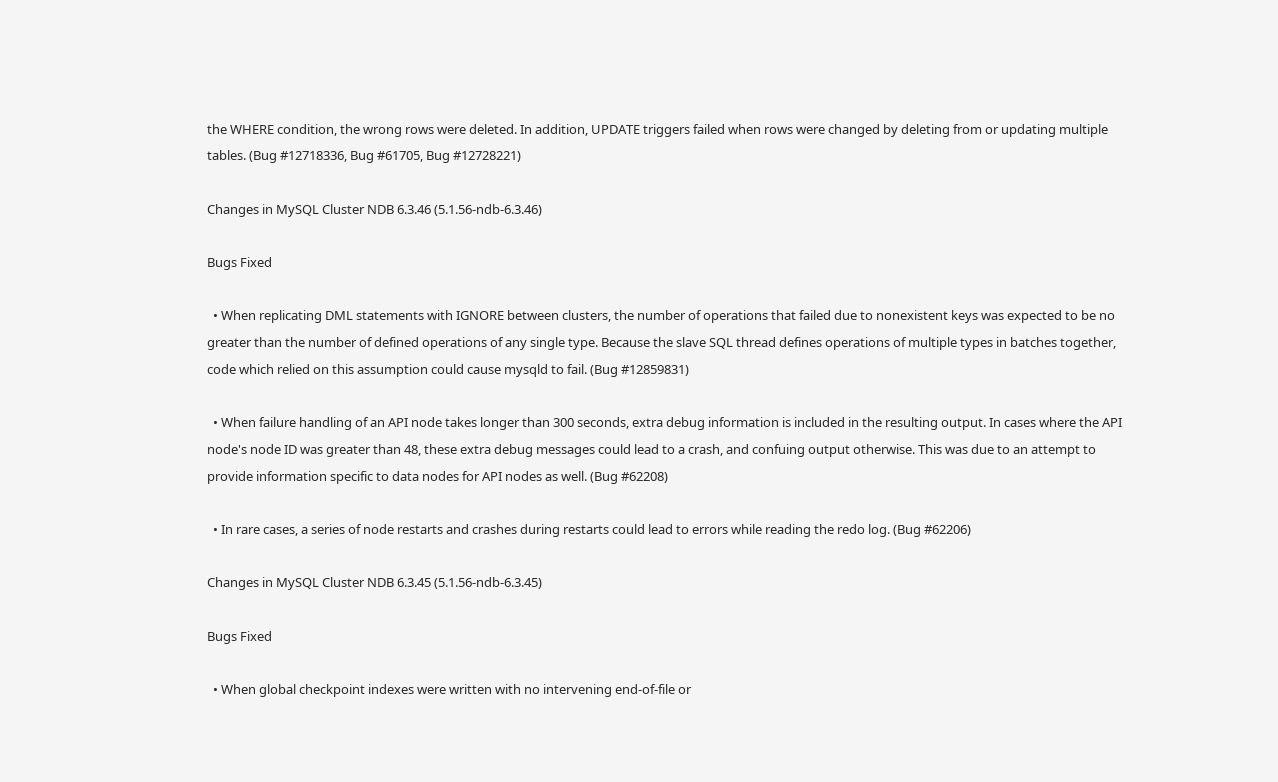the WHERE condition, the wrong rows were deleted. In addition, UPDATE triggers failed when rows were changed by deleting from or updating multiple tables. (Bug #12718336, Bug #61705, Bug #12728221)

Changes in MySQL Cluster NDB 6.3.46 (5.1.56-ndb-6.3.46)

Bugs Fixed

  • When replicating DML statements with IGNORE between clusters, the number of operations that failed due to nonexistent keys was expected to be no greater than the number of defined operations of any single type. Because the slave SQL thread defines operations of multiple types in batches together, code which relied on this assumption could cause mysqld to fail. (Bug #12859831)

  • When failure handling of an API node takes longer than 300 seconds, extra debug information is included in the resulting output. In cases where the API node's node ID was greater than 48, these extra debug messages could lead to a crash, and confuing output otherwise. This was due to an attempt to provide information specific to data nodes for API nodes as well. (Bug #62208)

  • In rare cases, a series of node restarts and crashes during restarts could lead to errors while reading the redo log. (Bug #62206)

Changes in MySQL Cluster NDB 6.3.45 (5.1.56-ndb-6.3.45)

Bugs Fixed

  • When global checkpoint indexes were written with no intervening end-of-file or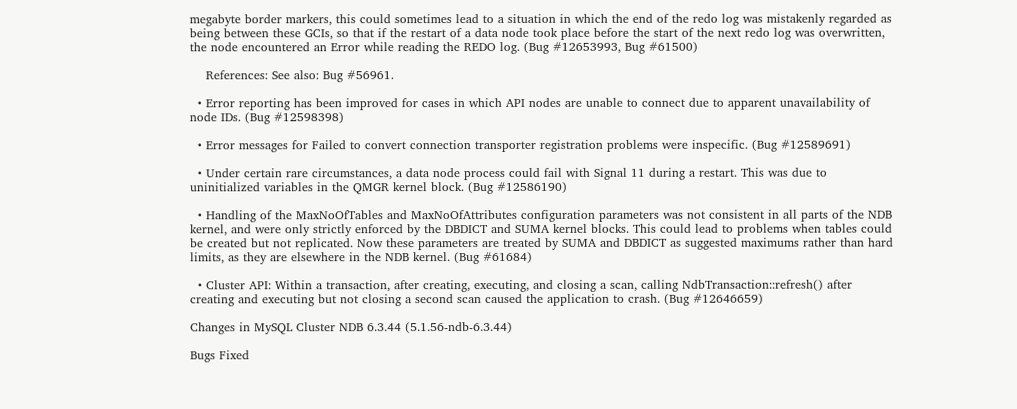megabyte border markers, this could sometimes lead to a situation in which the end of the redo log was mistakenly regarded as being between these GCIs, so that if the restart of a data node took place before the start of the next redo log was overwritten, the node encountered an Error while reading the REDO log. (Bug #12653993, Bug #61500)

    References: See also: Bug #56961.

  • Error reporting has been improved for cases in which API nodes are unable to connect due to apparent unavailability of node IDs. (Bug #12598398)

  • Error messages for Failed to convert connection transporter registration problems were inspecific. (Bug #12589691)

  • Under certain rare circumstances, a data node process could fail with Signal 11 during a restart. This was due to uninitialized variables in the QMGR kernel block. (Bug #12586190)

  • Handling of the MaxNoOfTables and MaxNoOfAttributes configuration parameters was not consistent in all parts of the NDB kernel, and were only strictly enforced by the DBDICT and SUMA kernel blocks. This could lead to problems when tables could be created but not replicated. Now these parameters are treated by SUMA and DBDICT as suggested maximums rather than hard limits, as they are elsewhere in the NDB kernel. (Bug #61684)

  • Cluster API: Within a transaction, after creating, executing, and closing a scan, calling NdbTransaction::refresh() after creating and executing but not closing a second scan caused the application to crash. (Bug #12646659)

Changes in MySQL Cluster NDB 6.3.44 (5.1.56-ndb-6.3.44)

Bugs Fixed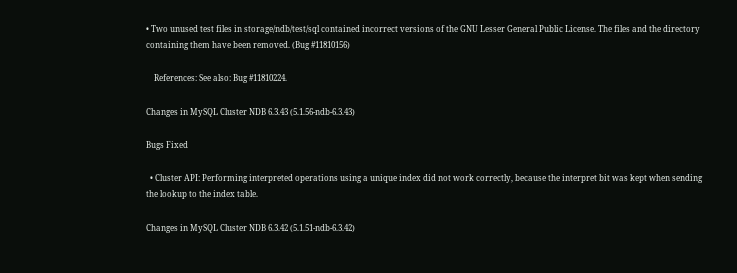• Two unused test files in storage/ndb/test/sql contained incorrect versions of the GNU Lesser General Public License. The files and the directory containing them have been removed. (Bug #11810156)

    References: See also: Bug #11810224.

Changes in MySQL Cluster NDB 6.3.43 (5.1.56-ndb-6.3.43)

Bugs Fixed

  • Cluster API: Performing interpreted operations using a unique index did not work correctly, because the interpret bit was kept when sending the lookup to the index table.

Changes in MySQL Cluster NDB 6.3.42 (5.1.51-ndb-6.3.42)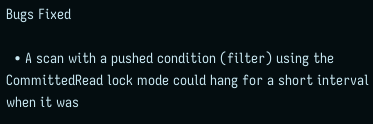Bugs Fixed

  • A scan with a pushed condition (filter) using the CommittedRead lock mode could hang for a short interval when it was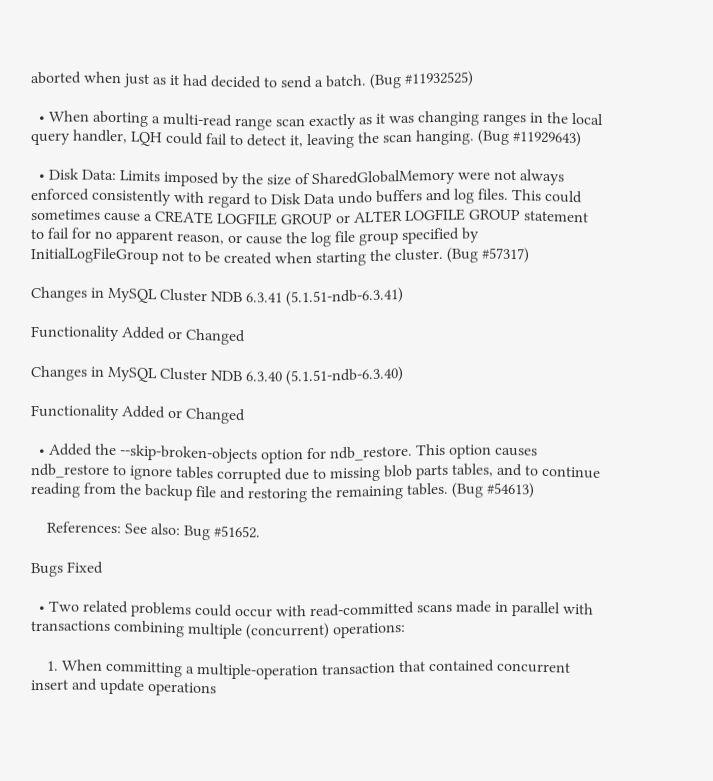aborted when just as it had decided to send a batch. (Bug #11932525)

  • When aborting a multi-read range scan exactly as it was changing ranges in the local query handler, LQH could fail to detect it, leaving the scan hanging. (Bug #11929643)

  • Disk Data: Limits imposed by the size of SharedGlobalMemory were not always enforced consistently with regard to Disk Data undo buffers and log files. This could sometimes cause a CREATE LOGFILE GROUP or ALTER LOGFILE GROUP statement to fail for no apparent reason, or cause the log file group specified by InitialLogFileGroup not to be created when starting the cluster. (Bug #57317)

Changes in MySQL Cluster NDB 6.3.41 (5.1.51-ndb-6.3.41)

Functionality Added or Changed

Changes in MySQL Cluster NDB 6.3.40 (5.1.51-ndb-6.3.40)

Functionality Added or Changed

  • Added the --skip-broken-objects option for ndb_restore. This option causes ndb_restore to ignore tables corrupted due to missing blob parts tables, and to continue reading from the backup file and restoring the remaining tables. (Bug #54613)

    References: See also: Bug #51652.

Bugs Fixed

  • Two related problems could occur with read-committed scans made in parallel with transactions combining multiple (concurrent) operations:

    1. When committing a multiple-operation transaction that contained concurrent insert and update operations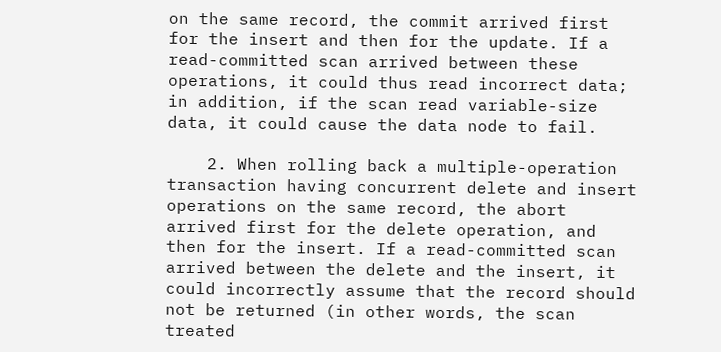on the same record, the commit arrived first for the insert and then for the update. If a read-committed scan arrived between these operations, it could thus read incorrect data; in addition, if the scan read variable-size data, it could cause the data node to fail.

    2. When rolling back a multiple-operation transaction having concurrent delete and insert operations on the same record, the abort arrived first for the delete operation, and then for the insert. If a read-committed scan arrived between the delete and the insert, it could incorrectly assume that the record should not be returned (in other words, the scan treated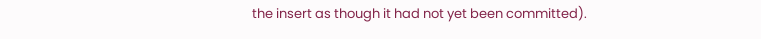the insert as though it had not yet been committed).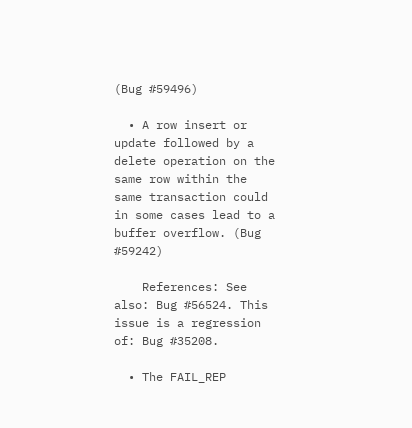(Bug #59496)

  • A row insert or update followed by a delete operation on the same row within the same transaction could in some cases lead to a buffer overflow. (Bug #59242)

    References: See also: Bug #56524. This issue is a regression of: Bug #35208.

  • The FAIL_REP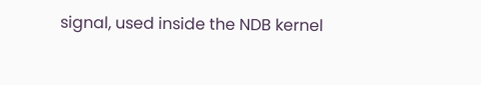signal, used inside the NDB kernel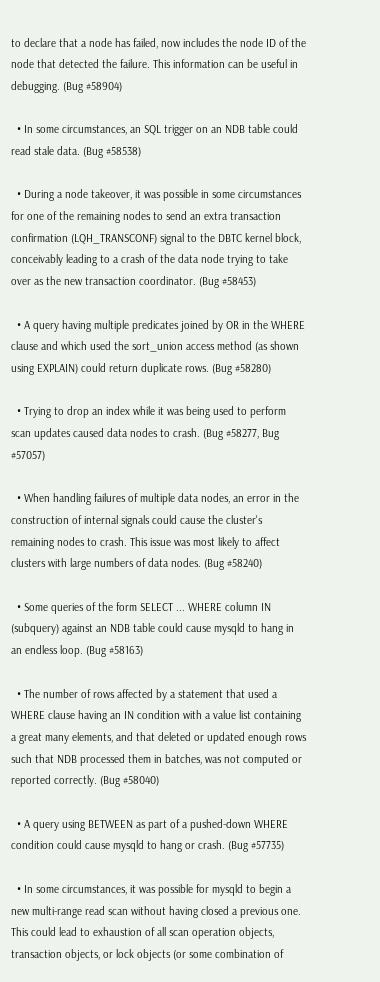to declare that a node has failed, now includes the node ID of the node that detected the failure. This information can be useful in debugging. (Bug #58904)

  • In some circumstances, an SQL trigger on an NDB table could read stale data. (Bug #58538)

  • During a node takeover, it was possible in some circumstances for one of the remaining nodes to send an extra transaction confirmation (LQH_TRANSCONF) signal to the DBTC kernel block, conceivably leading to a crash of the data node trying to take over as the new transaction coordinator. (Bug #58453)

  • A query having multiple predicates joined by OR in the WHERE clause and which used the sort_union access method (as shown using EXPLAIN) could return duplicate rows. (Bug #58280)

  • Trying to drop an index while it was being used to perform scan updates caused data nodes to crash. (Bug #58277, Bug #57057)

  • When handling failures of multiple data nodes, an error in the construction of internal signals could cause the cluster's remaining nodes to crash. This issue was most likely to affect clusters with large numbers of data nodes. (Bug #58240)

  • Some queries of the form SELECT ... WHERE column IN (subquery) against an NDB table could cause mysqld to hang in an endless loop. (Bug #58163)

  • The number of rows affected by a statement that used a WHERE clause having an IN condition with a value list containing a great many elements, and that deleted or updated enough rows such that NDB processed them in batches, was not computed or reported correctly. (Bug #58040)

  • A query using BETWEEN as part of a pushed-down WHERE condition could cause mysqld to hang or crash. (Bug #57735)

  • In some circumstances, it was possible for mysqld to begin a new multi-range read scan without having closed a previous one. This could lead to exhaustion of all scan operation objects, transaction objects, or lock objects (or some combination of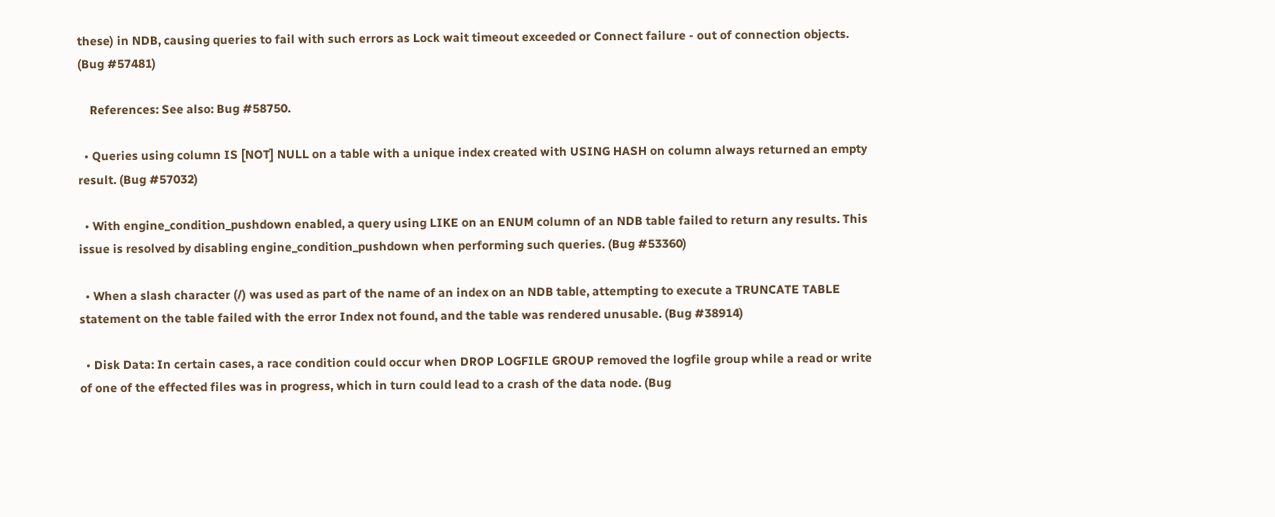these) in NDB, causing queries to fail with such errors as Lock wait timeout exceeded or Connect failure - out of connection objects. (Bug #57481)

    References: See also: Bug #58750.

  • Queries using column IS [NOT] NULL on a table with a unique index created with USING HASH on column always returned an empty result. (Bug #57032)

  • With engine_condition_pushdown enabled, a query using LIKE on an ENUM column of an NDB table failed to return any results. This issue is resolved by disabling engine_condition_pushdown when performing such queries. (Bug #53360)

  • When a slash character (/) was used as part of the name of an index on an NDB table, attempting to execute a TRUNCATE TABLE statement on the table failed with the error Index not found, and the table was rendered unusable. (Bug #38914)

  • Disk Data: In certain cases, a race condition could occur when DROP LOGFILE GROUP removed the logfile group while a read or write of one of the effected files was in progress, which in turn could lead to a crash of the data node. (Bug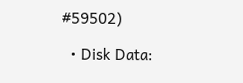#59502)

  • Disk Data: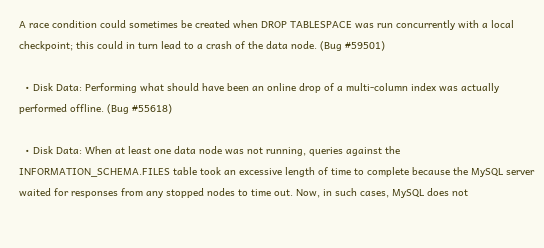A race condition could sometimes be created when DROP TABLESPACE was run concurrently with a local checkpoint; this could in turn lead to a crash of the data node. (Bug #59501)

  • Disk Data: Performing what should have been an online drop of a multi-column index was actually performed offline. (Bug #55618)

  • Disk Data: When at least one data node was not running, queries against the INFORMATION_SCHEMA.FILES table took an excessive length of time to complete because the MySQL server waited for responses from any stopped nodes to time out. Now, in such cases, MySQL does not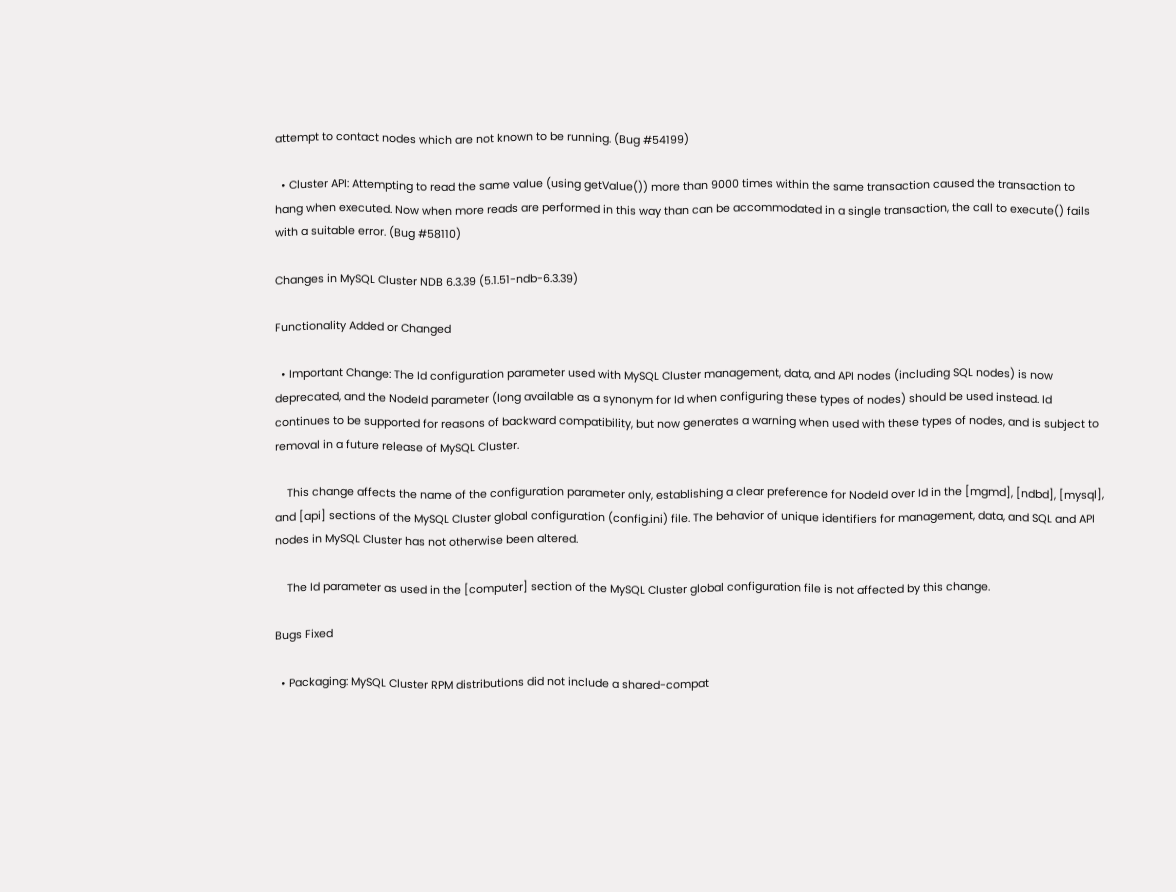attempt to contact nodes which are not known to be running. (Bug #54199)

  • Cluster API: Attempting to read the same value (using getValue()) more than 9000 times within the same transaction caused the transaction to hang when executed. Now when more reads are performed in this way than can be accommodated in a single transaction, the call to execute() fails with a suitable error. (Bug #58110)

Changes in MySQL Cluster NDB 6.3.39 (5.1.51-ndb-6.3.39)

Functionality Added or Changed

  • Important Change: The Id configuration parameter used with MySQL Cluster management, data, and API nodes (including SQL nodes) is now deprecated, and the NodeId parameter (long available as a synonym for Id when configuring these types of nodes) should be used instead. Id continues to be supported for reasons of backward compatibility, but now generates a warning when used with these types of nodes, and is subject to removal in a future release of MySQL Cluster.

    This change affects the name of the configuration parameter only, establishing a clear preference for NodeId over Id in the [mgmd], [ndbd], [mysql], and [api] sections of the MySQL Cluster global configuration (config.ini) file. The behavior of unique identifiers for management, data, and SQL and API nodes in MySQL Cluster has not otherwise been altered.

    The Id parameter as used in the [computer] section of the MySQL Cluster global configuration file is not affected by this change.

Bugs Fixed

  • Packaging: MySQL Cluster RPM distributions did not include a shared-compat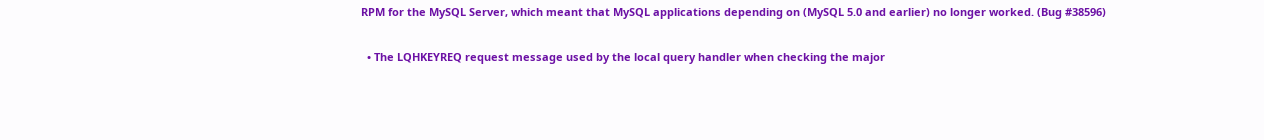RPM for the MySQL Server, which meant that MySQL applications depending on (MySQL 5.0 and earlier) no longer worked. (Bug #38596)

  • The LQHKEYREQ request message used by the local query handler when checking the major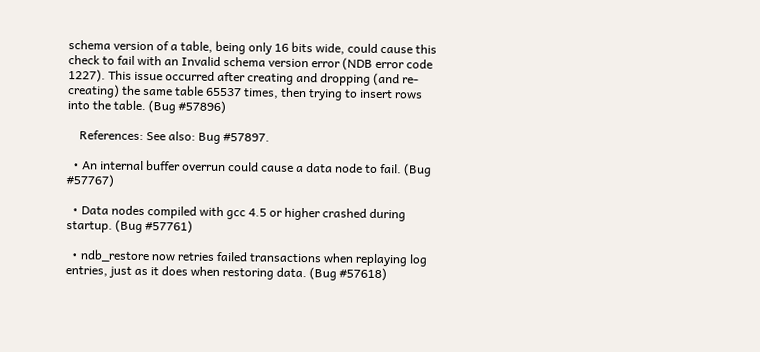schema version of a table, being only 16 bits wide, could cause this check to fail with an Invalid schema version error (NDB error code 1227). This issue occurred after creating and dropping (and re-creating) the same table 65537 times, then trying to insert rows into the table. (Bug #57896)

    References: See also: Bug #57897.

  • An internal buffer overrun could cause a data node to fail. (Bug #57767)

  • Data nodes compiled with gcc 4.5 or higher crashed during startup. (Bug #57761)

  • ndb_restore now retries failed transactions when replaying log entries, just as it does when restoring data. (Bug #57618)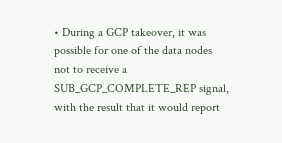• During a GCP takeover, it was possible for one of the data nodes not to receive a SUB_GCP_COMPLETE_REP signal, with the result that it would report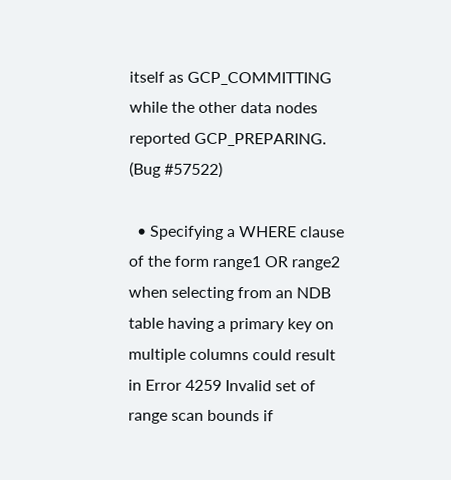itself as GCP_COMMITTING while the other data nodes reported GCP_PREPARING. (Bug #57522)

  • Specifying a WHERE clause of the form range1 OR range2 when selecting from an NDB table having a primary key on multiple columns could result in Error 4259 Invalid set of range scan bounds if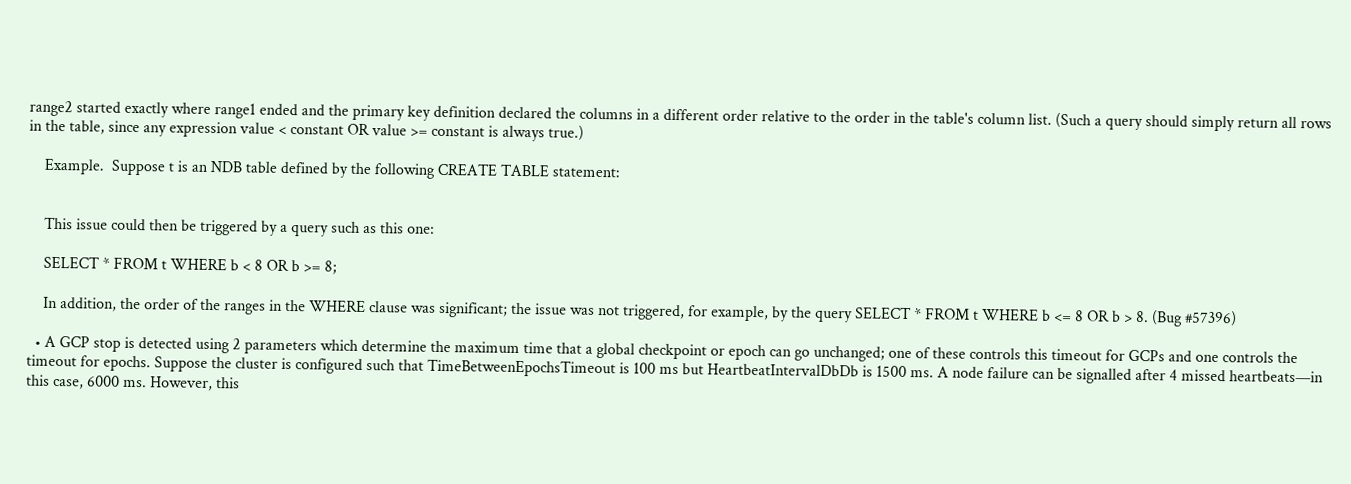range2 started exactly where range1 ended and the primary key definition declared the columns in a different order relative to the order in the table's column list. (Such a query should simply return all rows in the table, since any expression value < constant OR value >= constant is always true.)

    Example.  Suppose t is an NDB table defined by the following CREATE TABLE statement:


    This issue could then be triggered by a query such as this one:

    SELECT * FROM t WHERE b < 8 OR b >= 8;

    In addition, the order of the ranges in the WHERE clause was significant; the issue was not triggered, for example, by the query SELECT * FROM t WHERE b <= 8 OR b > 8. (Bug #57396)

  • A GCP stop is detected using 2 parameters which determine the maximum time that a global checkpoint or epoch can go unchanged; one of these controls this timeout for GCPs and one controls the timeout for epochs. Suppose the cluster is configured such that TimeBetweenEpochsTimeout is 100 ms but HeartbeatIntervalDbDb is 1500 ms. A node failure can be signalled after 4 missed heartbeats—in this case, 6000 ms. However, this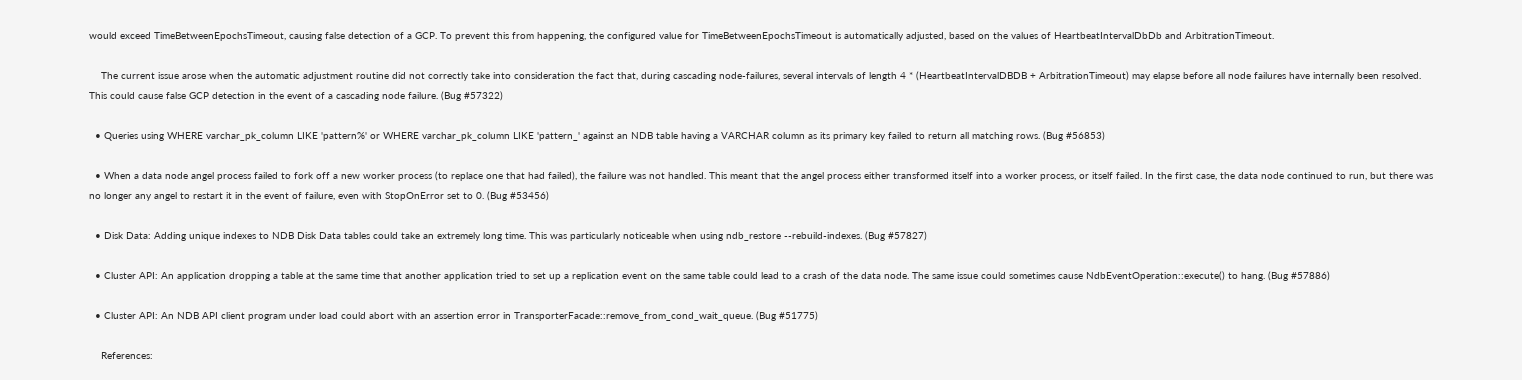would exceed TimeBetweenEpochsTimeout, causing false detection of a GCP. To prevent this from happening, the configured value for TimeBetweenEpochsTimeout is automatically adjusted, based on the values of HeartbeatIntervalDbDb and ArbitrationTimeout.

    The current issue arose when the automatic adjustment routine did not correctly take into consideration the fact that, during cascading node-failures, several intervals of length 4 * (HeartbeatIntervalDBDB + ArbitrationTimeout) may elapse before all node failures have internally been resolved. This could cause false GCP detection in the event of a cascading node failure. (Bug #57322)

  • Queries using WHERE varchar_pk_column LIKE 'pattern%' or WHERE varchar_pk_column LIKE 'pattern_' against an NDB table having a VARCHAR column as its primary key failed to return all matching rows. (Bug #56853)

  • When a data node angel process failed to fork off a new worker process (to replace one that had failed), the failure was not handled. This meant that the angel process either transformed itself into a worker process, or itself failed. In the first case, the data node continued to run, but there was no longer any angel to restart it in the event of failure, even with StopOnError set to 0. (Bug #53456)

  • Disk Data: Adding unique indexes to NDB Disk Data tables could take an extremely long time. This was particularly noticeable when using ndb_restore --rebuild-indexes. (Bug #57827)

  • Cluster API: An application dropping a table at the same time that another application tried to set up a replication event on the same table could lead to a crash of the data node. The same issue could sometimes cause NdbEventOperation::execute() to hang. (Bug #57886)

  • Cluster API: An NDB API client program under load could abort with an assertion error in TransporterFacade::remove_from_cond_wait_queue. (Bug #51775)

    References: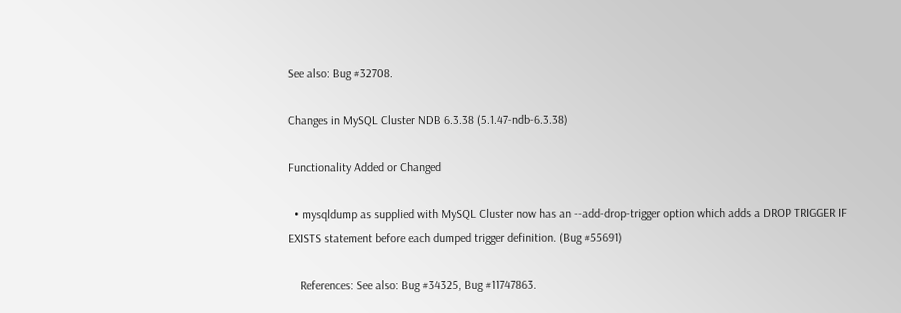See also: Bug #32708.

Changes in MySQL Cluster NDB 6.3.38 (5.1.47-ndb-6.3.38)

Functionality Added or Changed

  • mysqldump as supplied with MySQL Cluster now has an --add-drop-trigger option which adds a DROP TRIGGER IF EXISTS statement before each dumped trigger definition. (Bug #55691)

    References: See also: Bug #34325, Bug #11747863.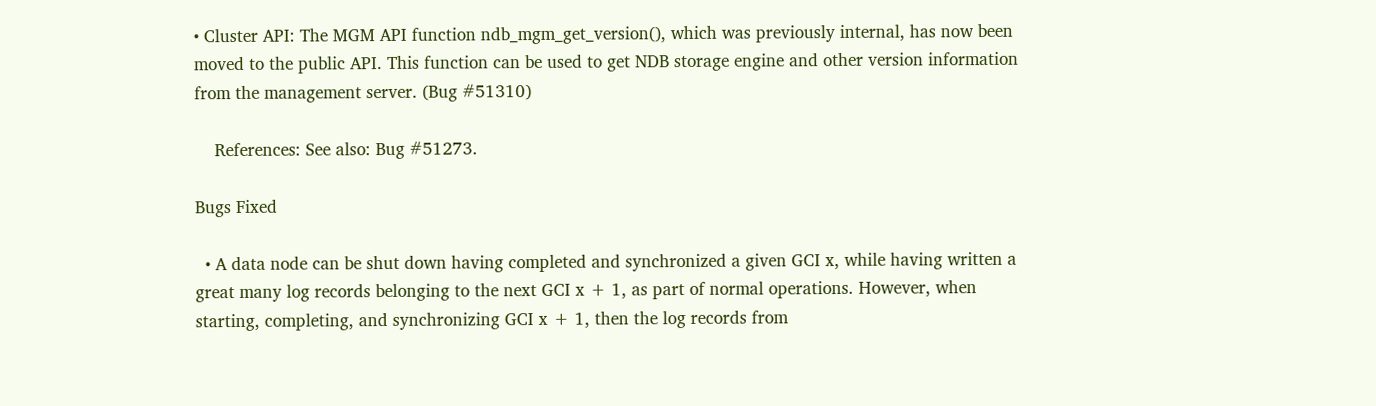• Cluster API: The MGM API function ndb_mgm_get_version(), which was previously internal, has now been moved to the public API. This function can be used to get NDB storage engine and other version information from the management server. (Bug #51310)

    References: See also: Bug #51273.

Bugs Fixed

  • A data node can be shut down having completed and synchronized a given GCI x, while having written a great many log records belonging to the next GCI x + 1, as part of normal operations. However, when starting, completing, and synchronizing GCI x + 1, then the log records from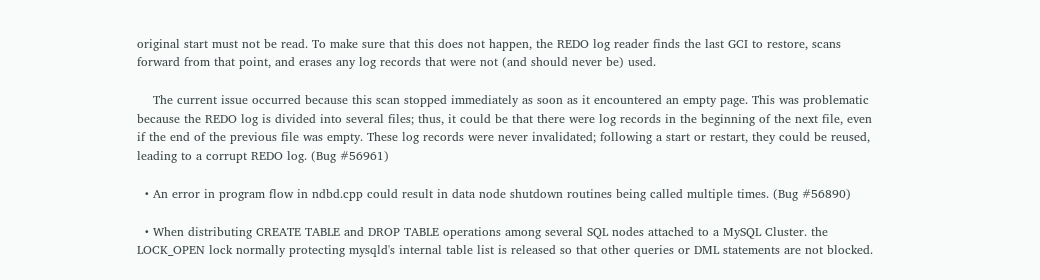original start must not be read. To make sure that this does not happen, the REDO log reader finds the last GCI to restore, scans forward from that point, and erases any log records that were not (and should never be) used.

    The current issue occurred because this scan stopped immediately as soon as it encountered an empty page. This was problematic because the REDO log is divided into several files; thus, it could be that there were log records in the beginning of the next file, even if the end of the previous file was empty. These log records were never invalidated; following a start or restart, they could be reused, leading to a corrupt REDO log. (Bug #56961)

  • An error in program flow in ndbd.cpp could result in data node shutdown routines being called multiple times. (Bug #56890)

  • When distributing CREATE TABLE and DROP TABLE operations among several SQL nodes attached to a MySQL Cluster. the LOCK_OPEN lock normally protecting mysqld's internal table list is released so that other queries or DML statements are not blocked.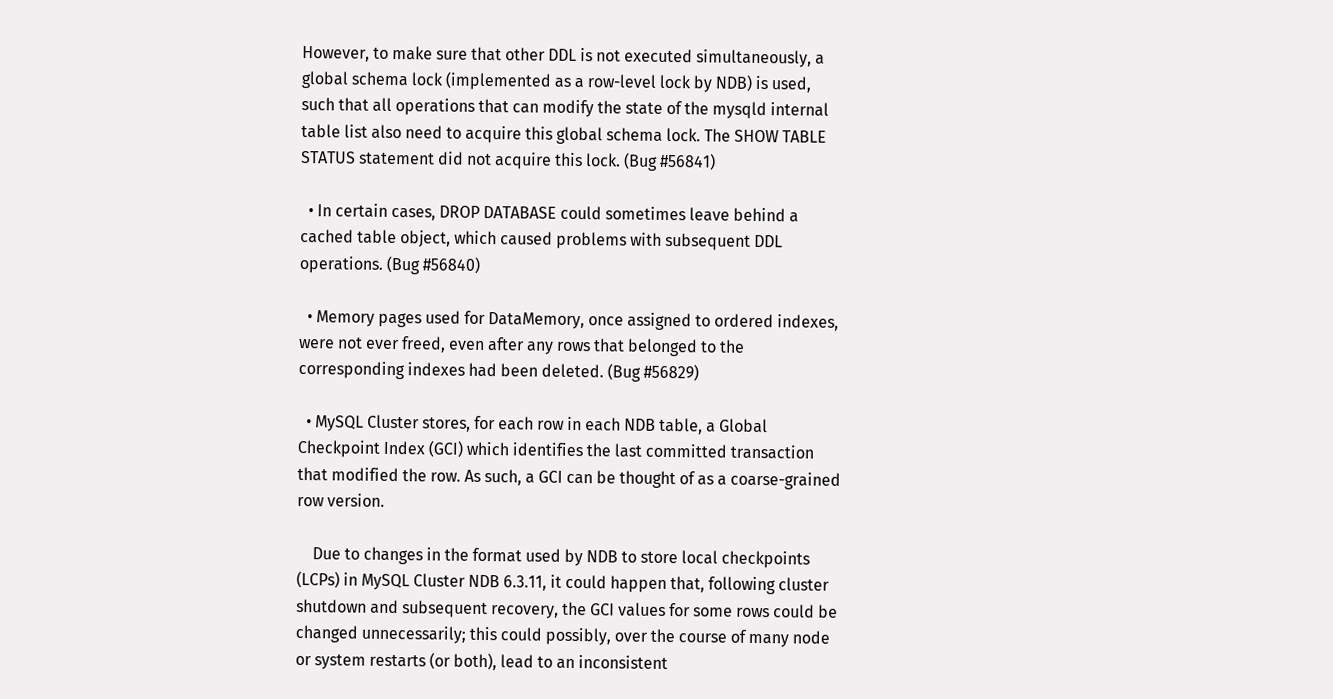However, to make sure that other DDL is not executed simultaneously, a global schema lock (implemented as a row-level lock by NDB) is used, such that all operations that can modify the state of the mysqld internal table list also need to acquire this global schema lock. The SHOW TABLE STATUS statement did not acquire this lock. (Bug #56841)

  • In certain cases, DROP DATABASE could sometimes leave behind a cached table object, which caused problems with subsequent DDL operations. (Bug #56840)

  • Memory pages used for DataMemory, once assigned to ordered indexes, were not ever freed, even after any rows that belonged to the corresponding indexes had been deleted. (Bug #56829)

  • MySQL Cluster stores, for each row in each NDB table, a Global Checkpoint Index (GCI) which identifies the last committed transaction that modified the row. As such, a GCI can be thought of as a coarse-grained row version.

    Due to changes in the format used by NDB to store local checkpoints (LCPs) in MySQL Cluster NDB 6.3.11, it could happen that, following cluster shutdown and subsequent recovery, the GCI values for some rows could be changed unnecessarily; this could possibly, over the course of many node or system restarts (or both), lead to an inconsistent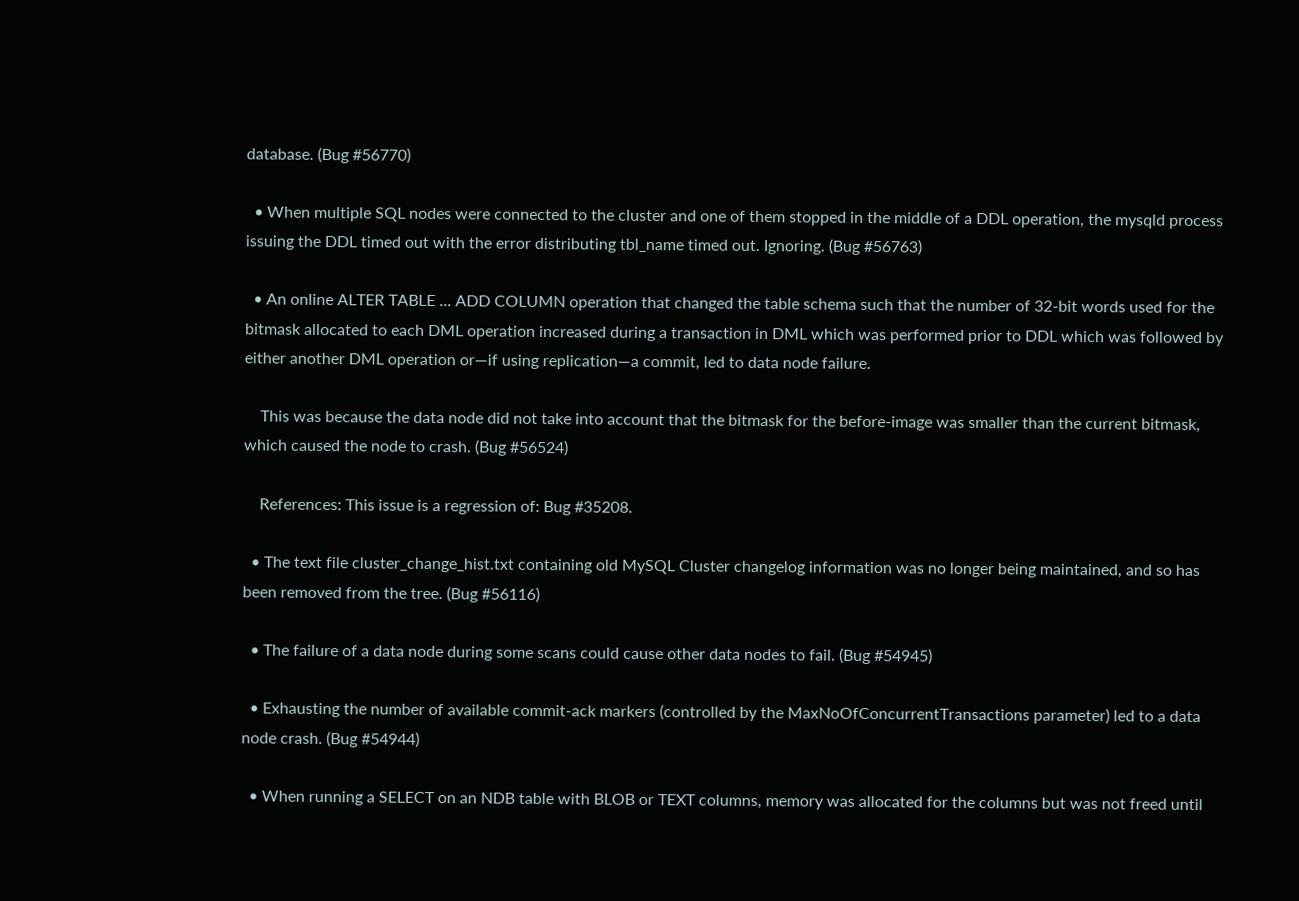database. (Bug #56770)

  • When multiple SQL nodes were connected to the cluster and one of them stopped in the middle of a DDL operation, the mysqld process issuing the DDL timed out with the error distributing tbl_name timed out. Ignoring. (Bug #56763)

  • An online ALTER TABLE ... ADD COLUMN operation that changed the table schema such that the number of 32-bit words used for the bitmask allocated to each DML operation increased during a transaction in DML which was performed prior to DDL which was followed by either another DML operation or—if using replication—a commit, led to data node failure.

    This was because the data node did not take into account that the bitmask for the before-image was smaller than the current bitmask, which caused the node to crash. (Bug #56524)

    References: This issue is a regression of: Bug #35208.

  • The text file cluster_change_hist.txt containing old MySQL Cluster changelog information was no longer being maintained, and so has been removed from the tree. (Bug #56116)

  • The failure of a data node during some scans could cause other data nodes to fail. (Bug #54945)

  • Exhausting the number of available commit-ack markers (controlled by the MaxNoOfConcurrentTransactions parameter) led to a data node crash. (Bug #54944)

  • When running a SELECT on an NDB table with BLOB or TEXT columns, memory was allocated for the columns but was not freed until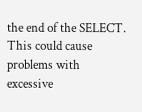the end of the SELECT. This could cause problems with excessive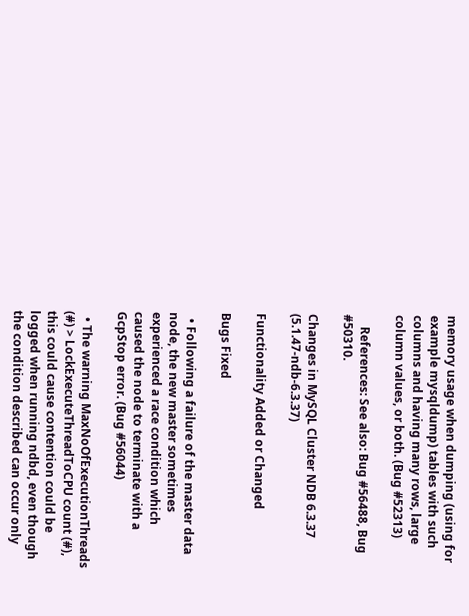memory usage when dumping (using for example mysqldump) tables with such columns and having many rows, large column values, or both. (Bug #52313)

    References: See also: Bug #56488, Bug #50310.

Changes in MySQL Cluster NDB 6.3.37 (5.1.47-ndb-6.3.37)

Functionality Added or Changed

Bugs Fixed

  • Following a failure of the master data node, the new master sometimes experienced a race condition which caused the node to terminate with a GcpStop error. (Bug #56044)

  • The warning MaxNoOfExecutionThreads (#) > LockExecuteThreadToCPU count (#), this could cause contention could be logged when running ndbd, even though the condition described can occur only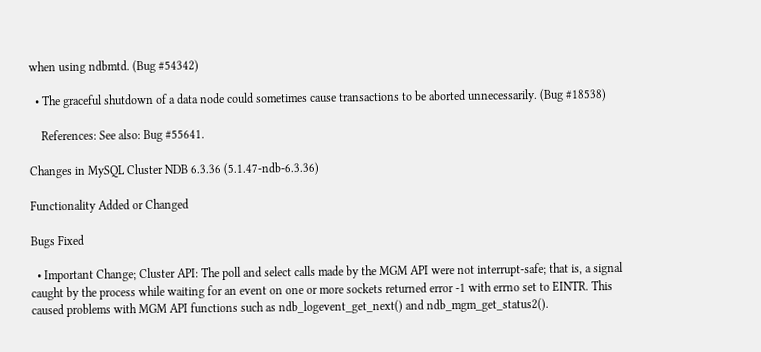when using ndbmtd. (Bug #54342)

  • The graceful shutdown of a data node could sometimes cause transactions to be aborted unnecessarily. (Bug #18538)

    References: See also: Bug #55641.

Changes in MySQL Cluster NDB 6.3.36 (5.1.47-ndb-6.3.36)

Functionality Added or Changed

Bugs Fixed

  • Important Change; Cluster API: The poll and select calls made by the MGM API were not interrupt-safe; that is, a signal caught by the process while waiting for an event on one or more sockets returned error -1 with errno set to EINTR. This caused problems with MGM API functions such as ndb_logevent_get_next() and ndb_mgm_get_status2().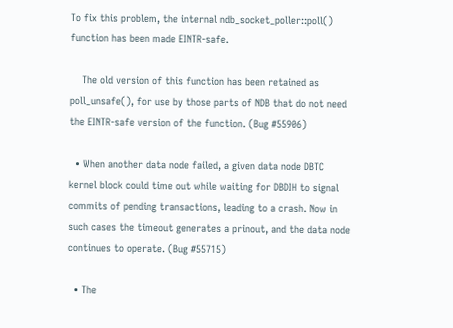To fix this problem, the internal ndb_socket_poller::poll() function has been made EINTR-safe.

    The old version of this function has been retained as poll_unsafe(), for use by those parts of NDB that do not need the EINTR-safe version of the function. (Bug #55906)

  • When another data node failed, a given data node DBTC kernel block could time out while waiting for DBDIH to signal commits of pending transactions, leading to a crash. Now in such cases the timeout generates a prinout, and the data node continues to operate. (Bug #55715)

  • The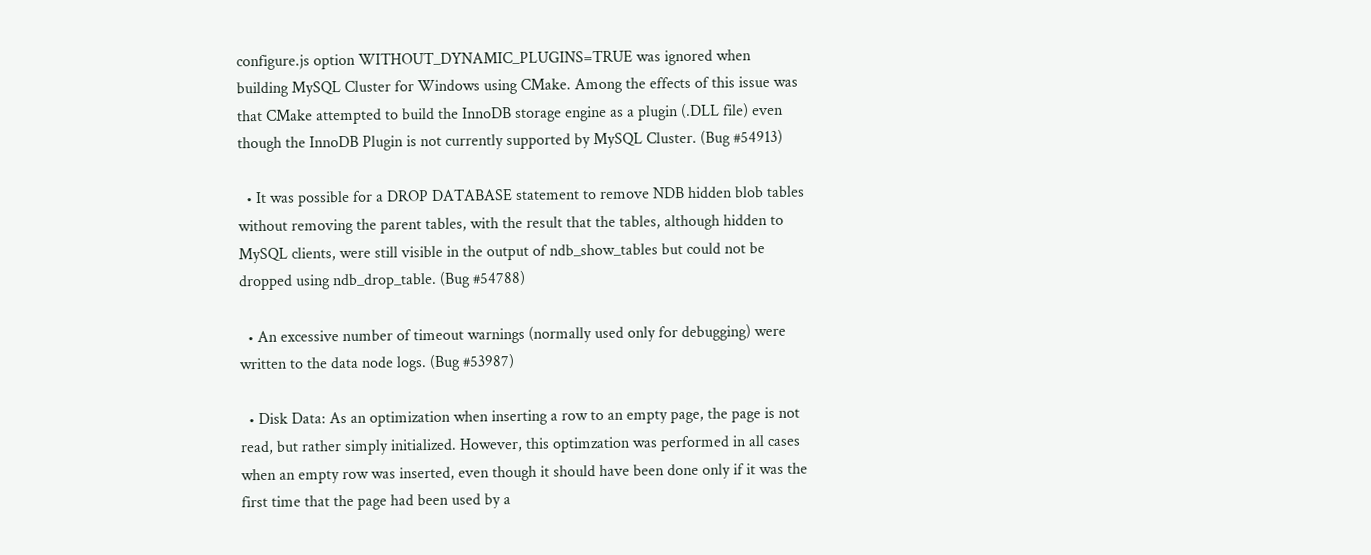configure.js option WITHOUT_DYNAMIC_PLUGINS=TRUE was ignored when building MySQL Cluster for Windows using CMake. Among the effects of this issue was that CMake attempted to build the InnoDB storage engine as a plugin (.DLL file) even though the InnoDB Plugin is not currently supported by MySQL Cluster. (Bug #54913)

  • It was possible for a DROP DATABASE statement to remove NDB hidden blob tables without removing the parent tables, with the result that the tables, although hidden to MySQL clients, were still visible in the output of ndb_show_tables but could not be dropped using ndb_drop_table. (Bug #54788)

  • An excessive number of timeout warnings (normally used only for debugging) were written to the data node logs. (Bug #53987)

  • Disk Data: As an optimization when inserting a row to an empty page, the page is not read, but rather simply initialized. However, this optimzation was performed in all cases when an empty row was inserted, even though it should have been done only if it was the first time that the page had been used by a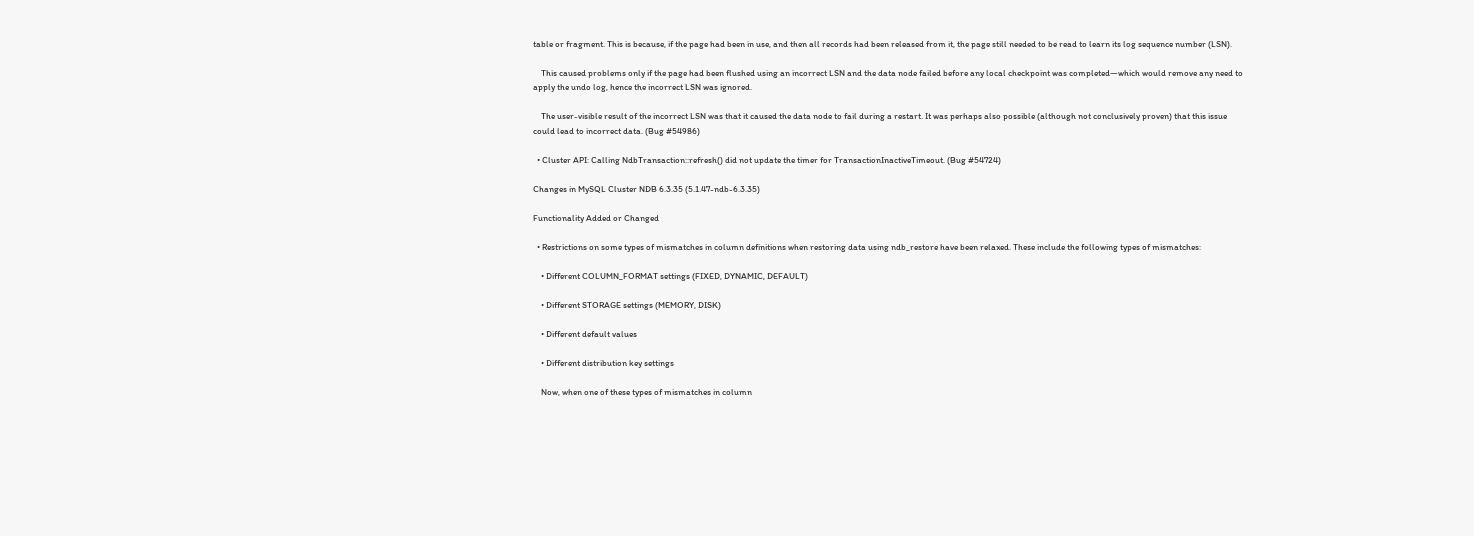table or fragment. This is because, if the page had been in use, and then all records had been released from it, the page still needed to be read to learn its log sequence number (LSN).

    This caused problems only if the page had been flushed using an incorrect LSN and the data node failed before any local checkpoint was completed—which would remove any need to apply the undo log, hence the incorrect LSN was ignored.

    The user-visible result of the incorrect LSN was that it caused the data node to fail during a restart. It was perhaps also possible (although not conclusively proven) that this issue could lead to incorrect data. (Bug #54986)

  • Cluster API: Calling NdbTransaction::refresh() did not update the timer for TransactionInactiveTimeout. (Bug #54724)

Changes in MySQL Cluster NDB 6.3.35 (5.1.47-ndb-6.3.35)

Functionality Added or Changed

  • Restrictions on some types of mismatches in column definitions when restoring data using ndb_restore have been relaxed. These include the following types of mismatches:

    • Different COLUMN_FORMAT settings (FIXED, DYNAMIC, DEFAULT)

    • Different STORAGE settings (MEMORY, DISK)

    • Different default values

    • Different distribution key settings

    Now, when one of these types of mismatches in column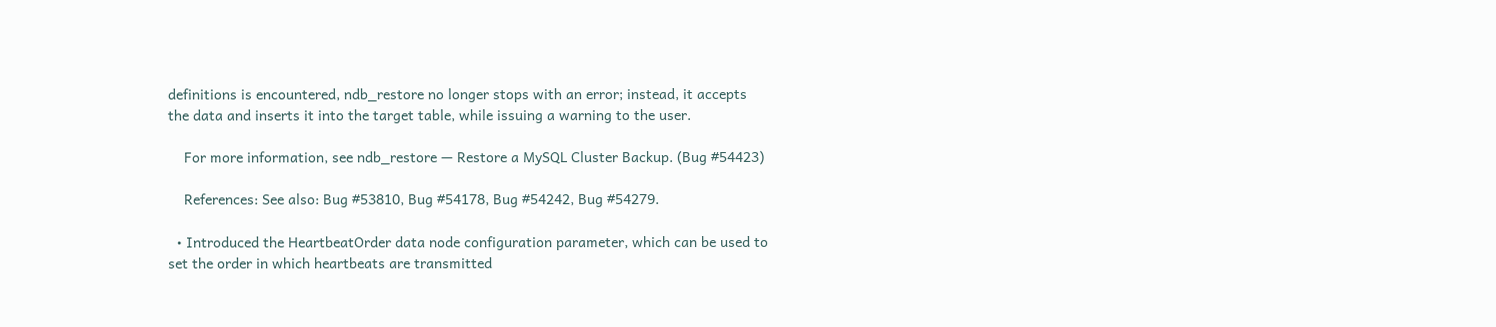definitions is encountered, ndb_restore no longer stops with an error; instead, it accepts the data and inserts it into the target table, while issuing a warning to the user.

    For more information, see ndb_restore — Restore a MySQL Cluster Backup. (Bug #54423)

    References: See also: Bug #53810, Bug #54178, Bug #54242, Bug #54279.

  • Introduced the HeartbeatOrder data node configuration parameter, which can be used to set the order in which heartbeats are transmitted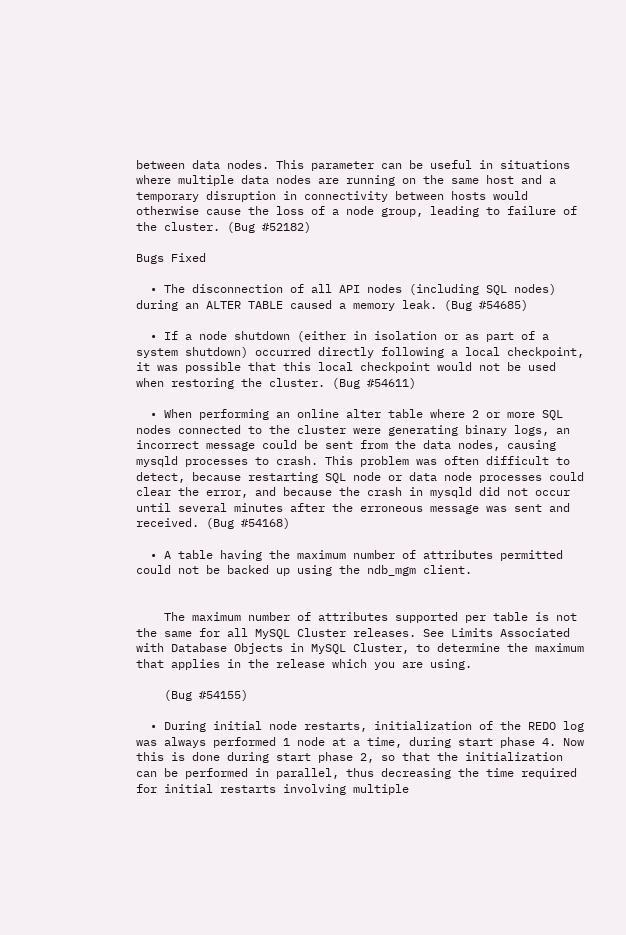between data nodes. This parameter can be useful in situations where multiple data nodes are running on the same host and a temporary disruption in connectivity between hosts would otherwise cause the loss of a node group, leading to failure of the cluster. (Bug #52182)

Bugs Fixed

  • The disconnection of all API nodes (including SQL nodes) during an ALTER TABLE caused a memory leak. (Bug #54685)

  • If a node shutdown (either in isolation or as part of a system shutdown) occurred directly following a local checkpoint, it was possible that this local checkpoint would not be used when restoring the cluster. (Bug #54611)

  • When performing an online alter table where 2 or more SQL nodes connected to the cluster were generating binary logs, an incorrect message could be sent from the data nodes, causing mysqld processes to crash. This problem was often difficult to detect, because restarting SQL node or data node processes could clear the error, and because the crash in mysqld did not occur until several minutes after the erroneous message was sent and received. (Bug #54168)

  • A table having the maximum number of attributes permitted could not be backed up using the ndb_mgm client.


    The maximum number of attributes supported per table is not the same for all MySQL Cluster releases. See Limits Associated with Database Objects in MySQL Cluster, to determine the maximum that applies in the release which you are using.

    (Bug #54155)

  • During initial node restarts, initialization of the REDO log was always performed 1 node at a time, during start phase 4. Now this is done during start phase 2, so that the initialization can be performed in parallel, thus decreasing the time required for initial restarts involving multiple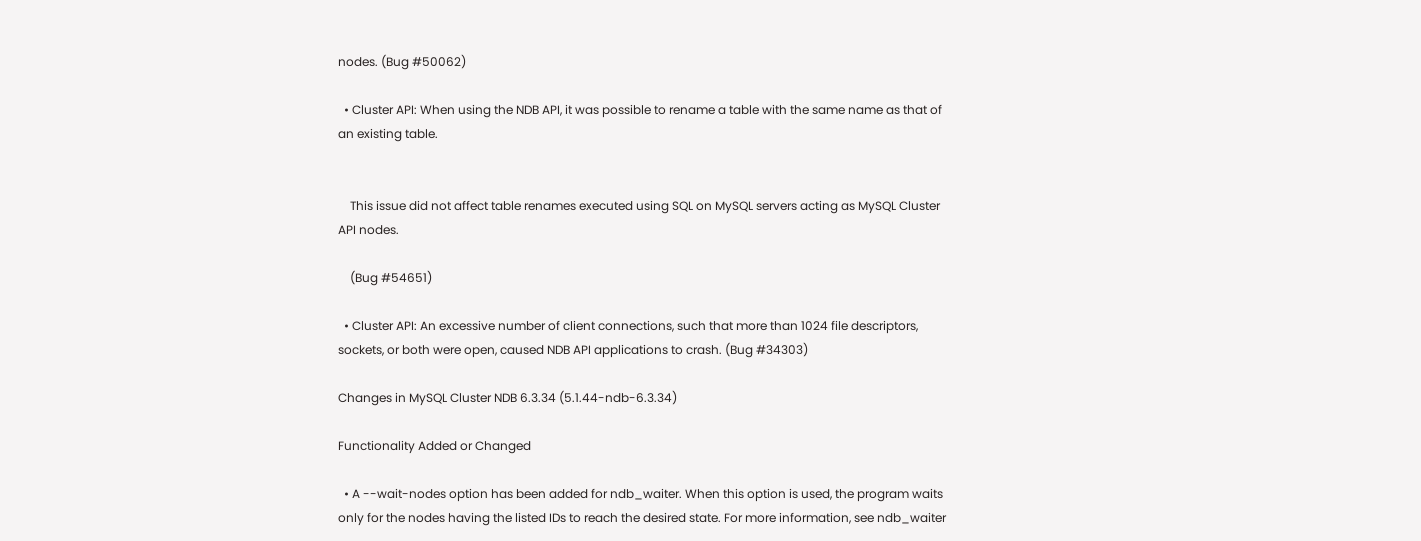nodes. (Bug #50062)

  • Cluster API: When using the NDB API, it was possible to rename a table with the same name as that of an existing table.


    This issue did not affect table renames executed using SQL on MySQL servers acting as MySQL Cluster API nodes.

    (Bug #54651)

  • Cluster API: An excessive number of client connections, such that more than 1024 file descriptors, sockets, or both were open, caused NDB API applications to crash. (Bug #34303)

Changes in MySQL Cluster NDB 6.3.34 (5.1.44-ndb-6.3.34)

Functionality Added or Changed

  • A --wait-nodes option has been added for ndb_waiter. When this option is used, the program waits only for the nodes having the listed IDs to reach the desired state. For more information, see ndb_waiter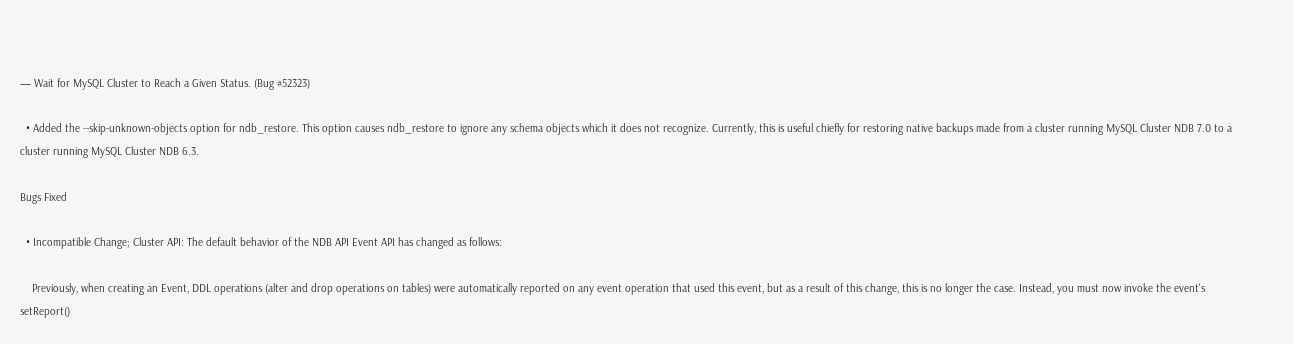— Wait for MySQL Cluster to Reach a Given Status. (Bug #52323)

  • Added the --skip-unknown-objects option for ndb_restore. This option causes ndb_restore to ignore any schema objects which it does not recognize. Currently, this is useful chiefly for restoring native backups made from a cluster running MySQL Cluster NDB 7.0 to a cluster running MySQL Cluster NDB 6.3.

Bugs Fixed

  • Incompatible Change; Cluster API: The default behavior of the NDB API Event API has changed as follows:

    Previously, when creating an Event, DDL operations (alter and drop operations on tables) were automatically reported on any event operation that used this event, but as a result of this change, this is no longer the case. Instead, you must now invoke the event's setReport()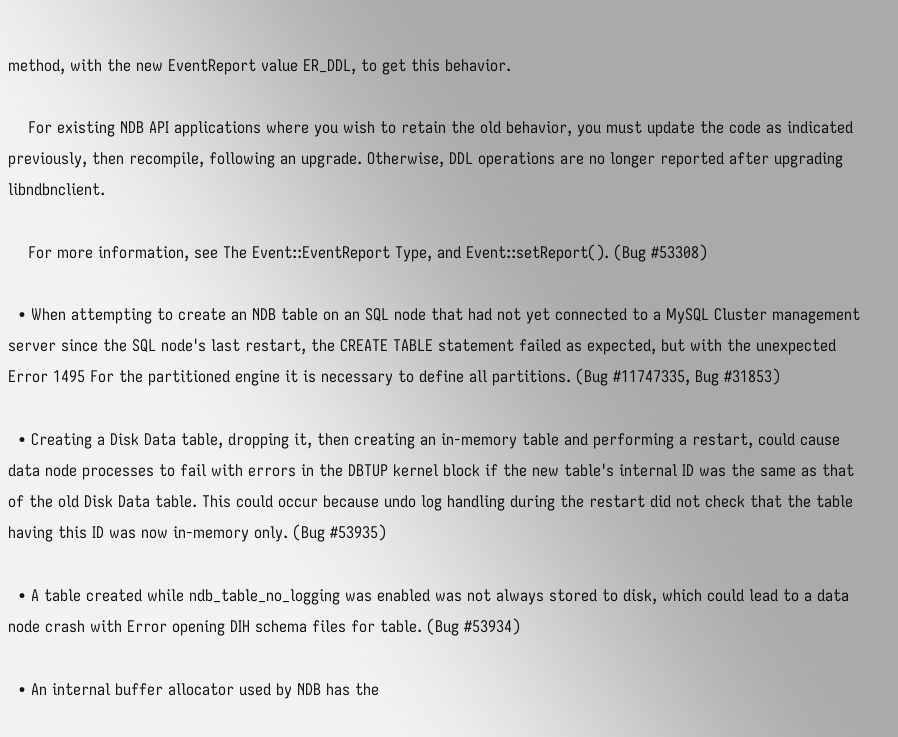method, with the new EventReport value ER_DDL, to get this behavior.

    For existing NDB API applications where you wish to retain the old behavior, you must update the code as indicated previously, then recompile, following an upgrade. Otherwise, DDL operations are no longer reported after upgrading libndbnclient.

    For more information, see The Event::EventReport Type, and Event::setReport(). (Bug #53308)

  • When attempting to create an NDB table on an SQL node that had not yet connected to a MySQL Cluster management server since the SQL node's last restart, the CREATE TABLE statement failed as expected, but with the unexpected Error 1495 For the partitioned engine it is necessary to define all partitions. (Bug #11747335, Bug #31853)

  • Creating a Disk Data table, dropping it, then creating an in-memory table and performing a restart, could cause data node processes to fail with errors in the DBTUP kernel block if the new table's internal ID was the same as that of the old Disk Data table. This could occur because undo log handling during the restart did not check that the table having this ID was now in-memory only. (Bug #53935)

  • A table created while ndb_table_no_logging was enabled was not always stored to disk, which could lead to a data node crash with Error opening DIH schema files for table. (Bug #53934)

  • An internal buffer allocator used by NDB has the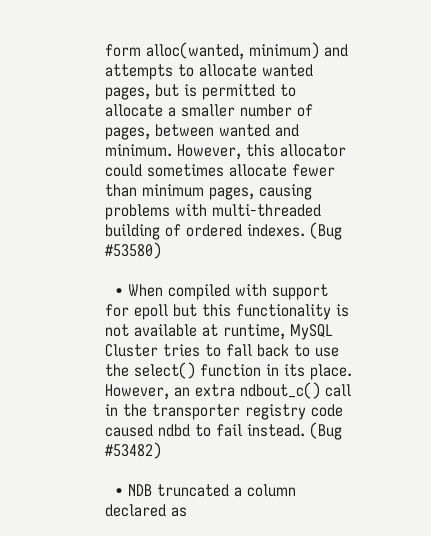form alloc(wanted, minimum) and attempts to allocate wanted pages, but is permitted to allocate a smaller number of pages, between wanted and minimum. However, this allocator could sometimes allocate fewer than minimum pages, causing problems with multi-threaded building of ordered indexes. (Bug #53580)

  • When compiled with support for epoll but this functionality is not available at runtime, MySQL Cluster tries to fall back to use the select() function in its place. However, an extra ndbout_c() call in the transporter registry code caused ndbd to fail instead. (Bug #53482)

  • NDB truncated a column declared as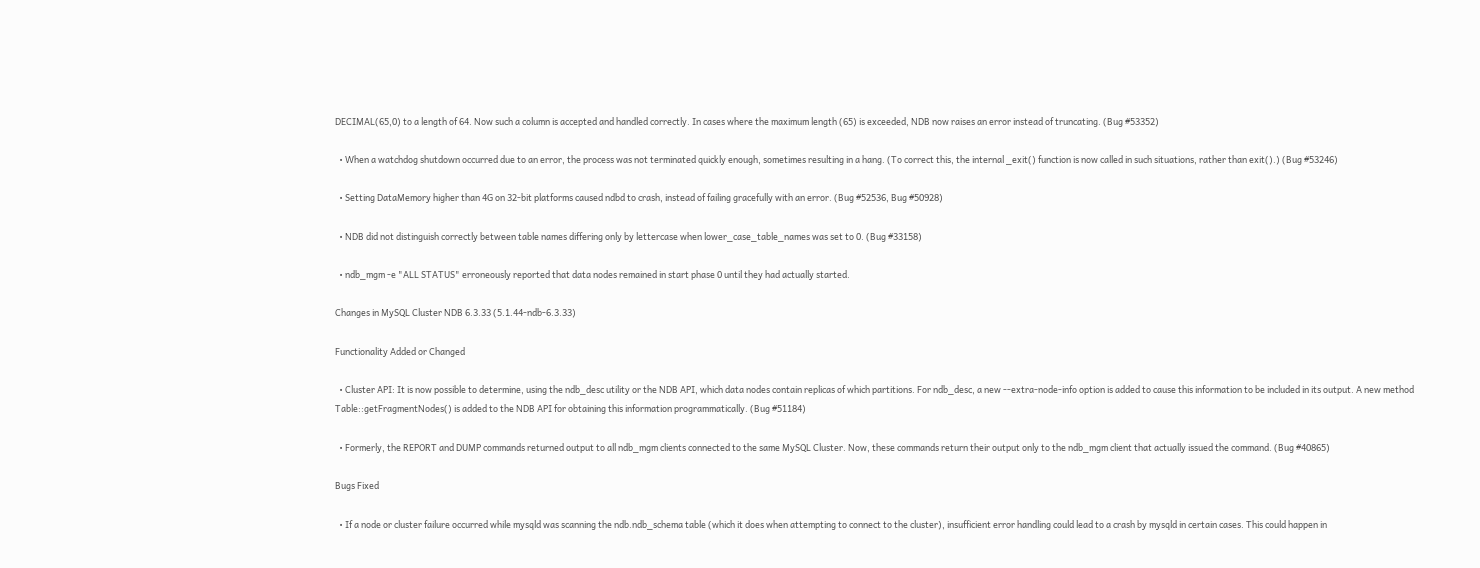DECIMAL(65,0) to a length of 64. Now such a column is accepted and handled correctly. In cases where the maximum length (65) is exceeded, NDB now raises an error instead of truncating. (Bug #53352)

  • When a watchdog shutdown occurred due to an error, the process was not terminated quickly enough, sometimes resulting in a hang. (To correct this, the internal _exit() function is now called in such situations, rather than exit().) (Bug #53246)

  • Setting DataMemory higher than 4G on 32-bit platforms caused ndbd to crash, instead of failing gracefully with an error. (Bug #52536, Bug #50928)

  • NDB did not distinguish correctly between table names differing only by lettercase when lower_case_table_names was set to 0. (Bug #33158)

  • ndb_mgm -e "ALL STATUS" erroneously reported that data nodes remained in start phase 0 until they had actually started.

Changes in MySQL Cluster NDB 6.3.33 (5.1.44-ndb-6.3.33)

Functionality Added or Changed

  • Cluster API: It is now possible to determine, using the ndb_desc utility or the NDB API, which data nodes contain replicas of which partitions. For ndb_desc, a new --extra-node-info option is added to cause this information to be included in its output. A new method Table::getFragmentNodes() is added to the NDB API for obtaining this information programmatically. (Bug #51184)

  • Formerly, the REPORT and DUMP commands returned output to all ndb_mgm clients connected to the same MySQL Cluster. Now, these commands return their output only to the ndb_mgm client that actually issued the command. (Bug #40865)

Bugs Fixed

  • If a node or cluster failure occurred while mysqld was scanning the ndb.ndb_schema table (which it does when attempting to connect to the cluster), insufficient error handling could lead to a crash by mysqld in certain cases. This could happen in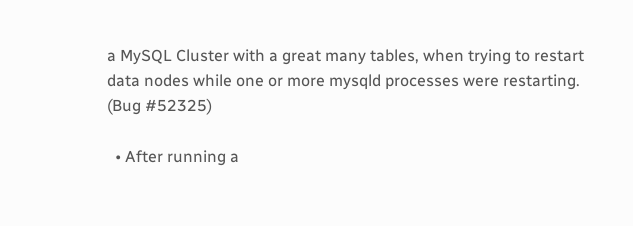a MySQL Cluster with a great many tables, when trying to restart data nodes while one or more mysqld processes were restarting. (Bug #52325)

  • After running a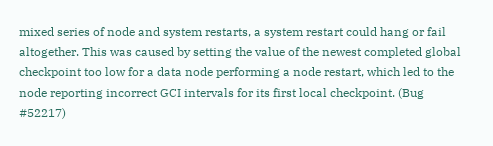mixed series of node and system restarts, a system restart could hang or fail altogether. This was caused by setting the value of the newest completed global checkpoint too low for a data node performing a node restart, which led to the node reporting incorrect GCI intervals for its first local checkpoint. (Bug #52217)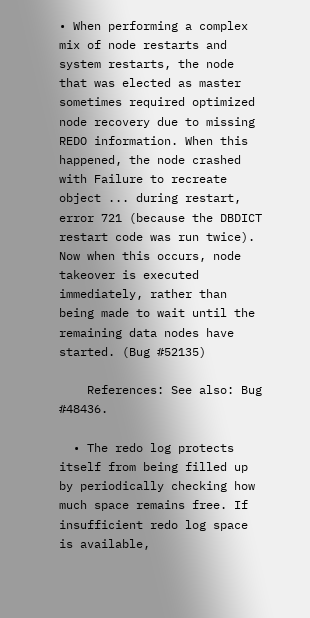• When performing a complex mix of node restarts and system restarts, the node that was elected as master sometimes required optimized node recovery due to missing REDO information. When this happened, the node crashed with Failure to recreate object ... during restart, error 721 (because the DBDICT restart code was run twice). Now when this occurs, node takeover is executed immediately, rather than being made to wait until the remaining data nodes have started. (Bug #52135)

    References: See also: Bug #48436.

  • The redo log protects itself from being filled up by periodically checking how much space remains free. If insufficient redo log space is available,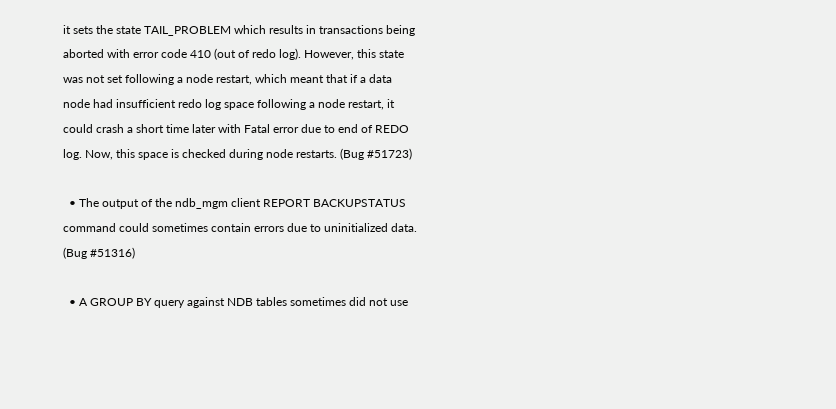it sets the state TAIL_PROBLEM which results in transactions being aborted with error code 410 (out of redo log). However, this state was not set following a node restart, which meant that if a data node had insufficient redo log space following a node restart, it could crash a short time later with Fatal error due to end of REDO log. Now, this space is checked during node restarts. (Bug #51723)

  • The output of the ndb_mgm client REPORT BACKUPSTATUS command could sometimes contain errors due to uninitialized data. (Bug #51316)

  • A GROUP BY query against NDB tables sometimes did not use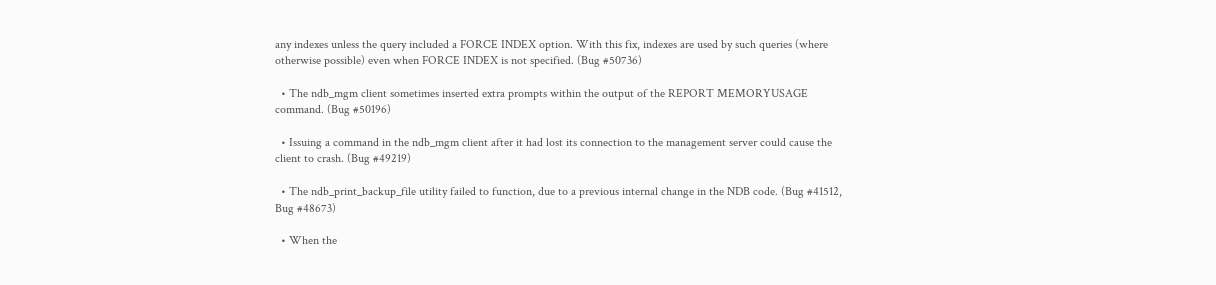any indexes unless the query included a FORCE INDEX option. With this fix, indexes are used by such queries (where otherwise possible) even when FORCE INDEX is not specified. (Bug #50736)

  • The ndb_mgm client sometimes inserted extra prompts within the output of the REPORT MEMORYUSAGE command. (Bug #50196)

  • Issuing a command in the ndb_mgm client after it had lost its connection to the management server could cause the client to crash. (Bug #49219)

  • The ndb_print_backup_file utility failed to function, due to a previous internal change in the NDB code. (Bug #41512, Bug #48673)

  • When the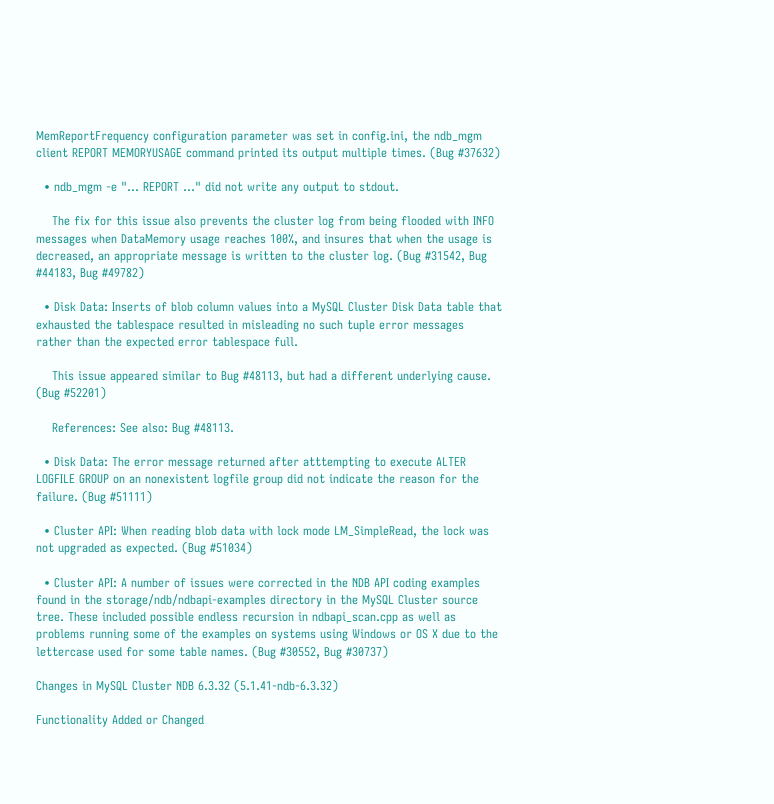MemReportFrequency configuration parameter was set in config.ini, the ndb_mgm client REPORT MEMORYUSAGE command printed its output multiple times. (Bug #37632)

  • ndb_mgm -e "... REPORT ..." did not write any output to stdout.

    The fix for this issue also prevents the cluster log from being flooded with INFO messages when DataMemory usage reaches 100%, and insures that when the usage is decreased, an appropriate message is written to the cluster log. (Bug #31542, Bug #44183, Bug #49782)

  • Disk Data: Inserts of blob column values into a MySQL Cluster Disk Data table that exhausted the tablespace resulted in misleading no such tuple error messages rather than the expected error tablespace full.

    This issue appeared similar to Bug #48113, but had a different underlying cause. (Bug #52201)

    References: See also: Bug #48113.

  • Disk Data: The error message returned after atttempting to execute ALTER LOGFILE GROUP on an nonexistent logfile group did not indicate the reason for the failure. (Bug #51111)

  • Cluster API: When reading blob data with lock mode LM_SimpleRead, the lock was not upgraded as expected. (Bug #51034)

  • Cluster API: A number of issues were corrected in the NDB API coding examples found in the storage/ndb/ndbapi-examples directory in the MySQL Cluster source tree. These included possible endless recursion in ndbapi_scan.cpp as well as problems running some of the examples on systems using Windows or OS X due to the lettercase used for some table names. (Bug #30552, Bug #30737)

Changes in MySQL Cluster NDB 6.3.32 (5.1.41-ndb-6.3.32)

Functionality Added or Changed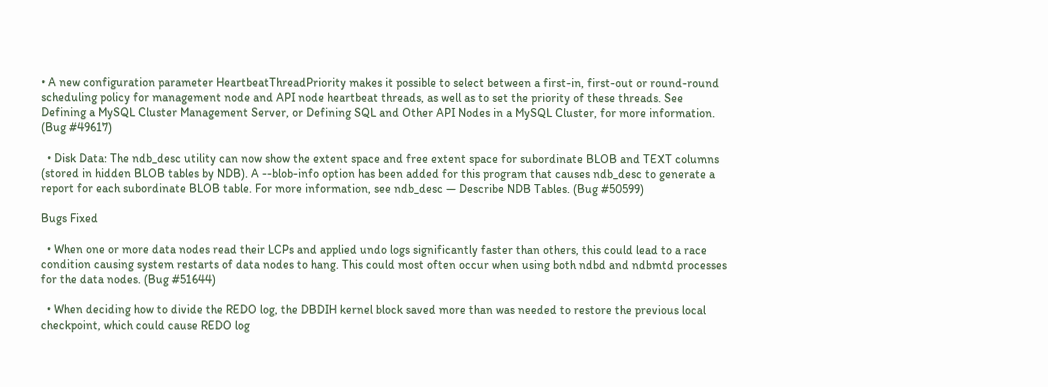• A new configuration parameter HeartbeatThreadPriority makes it possible to select between a first-in, first-out or round-round scheduling policy for management node and API node heartbeat threads, as well as to set the priority of these threads. See Defining a MySQL Cluster Management Server, or Defining SQL and Other API Nodes in a MySQL Cluster, for more information. (Bug #49617)

  • Disk Data: The ndb_desc utility can now show the extent space and free extent space for subordinate BLOB and TEXT columns (stored in hidden BLOB tables by NDB). A --blob-info option has been added for this program that causes ndb_desc to generate a report for each subordinate BLOB table. For more information, see ndb_desc — Describe NDB Tables. (Bug #50599)

Bugs Fixed

  • When one or more data nodes read their LCPs and applied undo logs significantly faster than others, this could lead to a race condition causing system restarts of data nodes to hang. This could most often occur when using both ndbd and ndbmtd processes for the data nodes. (Bug #51644)

  • When deciding how to divide the REDO log, the DBDIH kernel block saved more than was needed to restore the previous local checkpoint, which could cause REDO log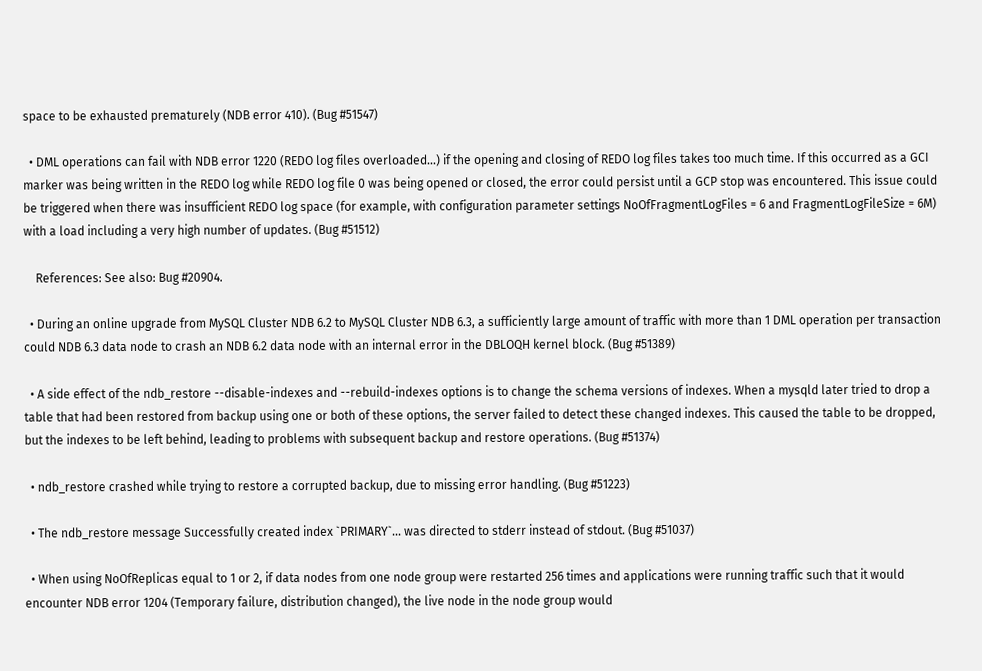space to be exhausted prematurely (NDB error 410). (Bug #51547)

  • DML operations can fail with NDB error 1220 (REDO log files overloaded...) if the opening and closing of REDO log files takes too much time. If this occurred as a GCI marker was being written in the REDO log while REDO log file 0 was being opened or closed, the error could persist until a GCP stop was encountered. This issue could be triggered when there was insufficient REDO log space (for example, with configuration parameter settings NoOfFragmentLogFiles = 6 and FragmentLogFileSize = 6M) with a load including a very high number of updates. (Bug #51512)

    References: See also: Bug #20904.

  • During an online upgrade from MySQL Cluster NDB 6.2 to MySQL Cluster NDB 6.3, a sufficiently large amount of traffic with more than 1 DML operation per transaction could NDB 6.3 data node to crash an NDB 6.2 data node with an internal error in the DBLOQH kernel block. (Bug #51389)

  • A side effect of the ndb_restore --disable-indexes and --rebuild-indexes options is to change the schema versions of indexes. When a mysqld later tried to drop a table that had been restored from backup using one or both of these options, the server failed to detect these changed indexes. This caused the table to be dropped, but the indexes to be left behind, leading to problems with subsequent backup and restore operations. (Bug #51374)

  • ndb_restore crashed while trying to restore a corrupted backup, due to missing error handling. (Bug #51223)

  • The ndb_restore message Successfully created index `PRIMARY`... was directed to stderr instead of stdout. (Bug #51037)

  • When using NoOfReplicas equal to 1 or 2, if data nodes from one node group were restarted 256 times and applications were running traffic such that it would encounter NDB error 1204 (Temporary failure, distribution changed), the live node in the node group would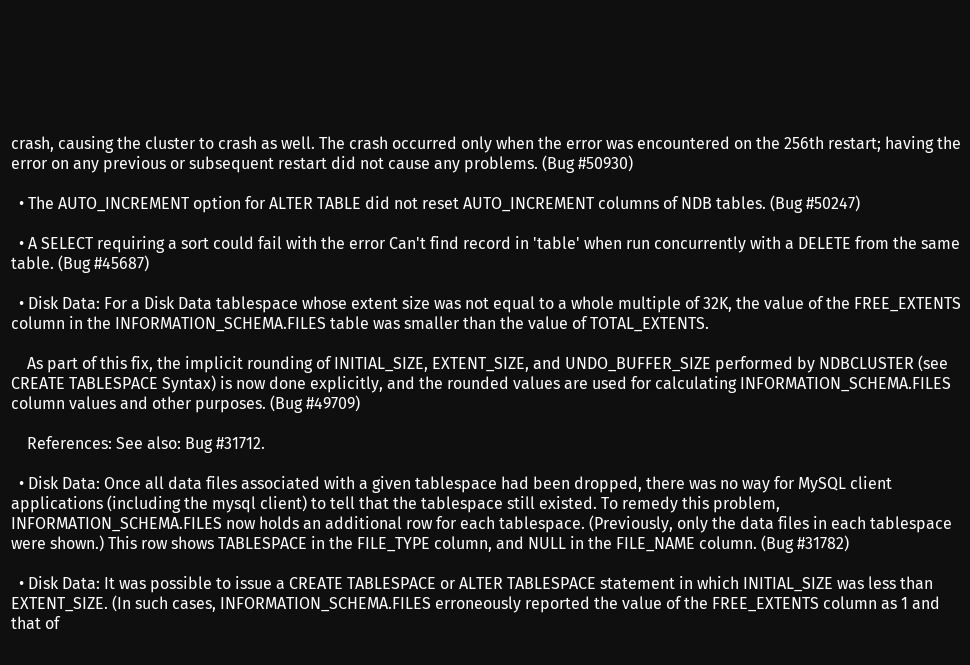crash, causing the cluster to crash as well. The crash occurred only when the error was encountered on the 256th restart; having the error on any previous or subsequent restart did not cause any problems. (Bug #50930)

  • The AUTO_INCREMENT option for ALTER TABLE did not reset AUTO_INCREMENT columns of NDB tables. (Bug #50247)

  • A SELECT requiring a sort could fail with the error Can't find record in 'table' when run concurrently with a DELETE from the same table. (Bug #45687)

  • Disk Data: For a Disk Data tablespace whose extent size was not equal to a whole multiple of 32K, the value of the FREE_EXTENTS column in the INFORMATION_SCHEMA.FILES table was smaller than the value of TOTAL_EXTENTS.

    As part of this fix, the implicit rounding of INITIAL_SIZE, EXTENT_SIZE, and UNDO_BUFFER_SIZE performed by NDBCLUSTER (see CREATE TABLESPACE Syntax) is now done explicitly, and the rounded values are used for calculating INFORMATION_SCHEMA.FILES column values and other purposes. (Bug #49709)

    References: See also: Bug #31712.

  • Disk Data: Once all data files associated with a given tablespace had been dropped, there was no way for MySQL client applications (including the mysql client) to tell that the tablespace still existed. To remedy this problem, INFORMATION_SCHEMA.FILES now holds an additional row for each tablespace. (Previously, only the data files in each tablespace were shown.) This row shows TABLESPACE in the FILE_TYPE column, and NULL in the FILE_NAME column. (Bug #31782)

  • Disk Data: It was possible to issue a CREATE TABLESPACE or ALTER TABLESPACE statement in which INITIAL_SIZE was less than EXTENT_SIZE. (In such cases, INFORMATION_SCHEMA.FILES erroneously reported the value of the FREE_EXTENTS column as 1 and that of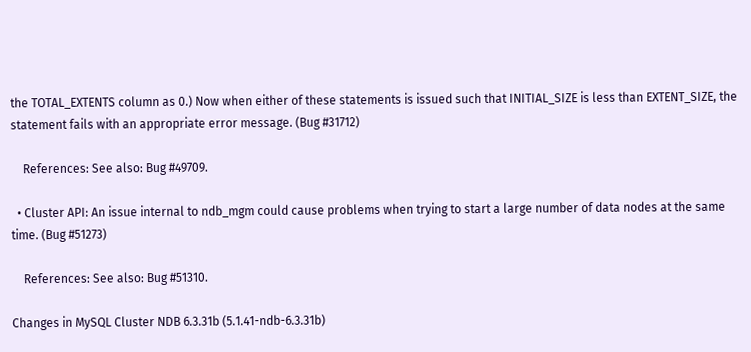the TOTAL_EXTENTS column as 0.) Now when either of these statements is issued such that INITIAL_SIZE is less than EXTENT_SIZE, the statement fails with an appropriate error message. (Bug #31712)

    References: See also: Bug #49709.

  • Cluster API: An issue internal to ndb_mgm could cause problems when trying to start a large number of data nodes at the same time. (Bug #51273)

    References: See also: Bug #51310.

Changes in MySQL Cluster NDB 6.3.31b (5.1.41-ndb-6.3.31b)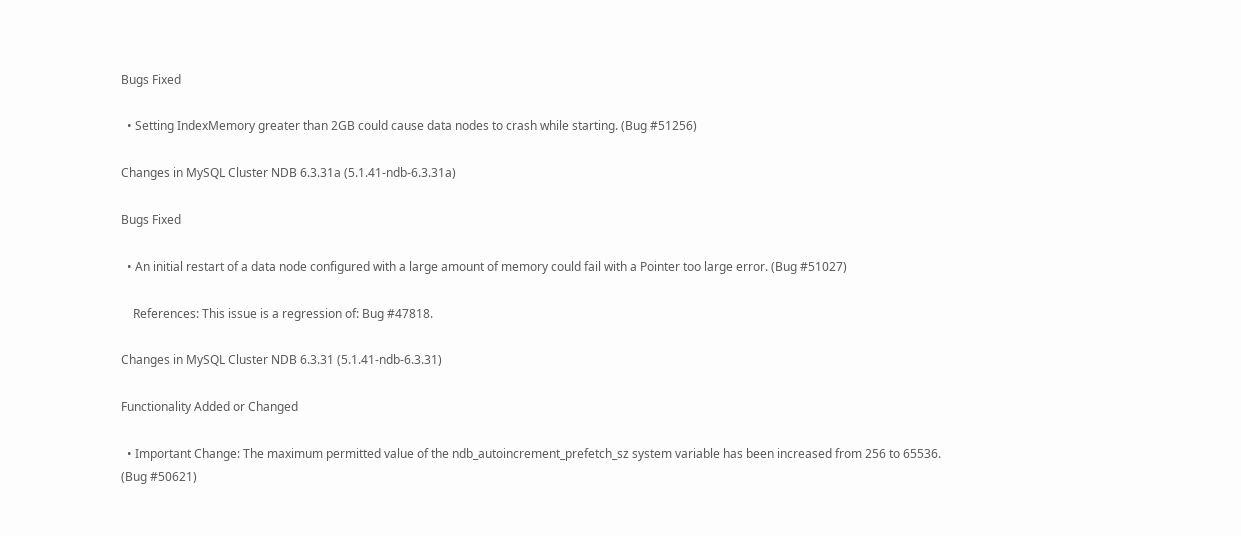Bugs Fixed

  • Setting IndexMemory greater than 2GB could cause data nodes to crash while starting. (Bug #51256)

Changes in MySQL Cluster NDB 6.3.31a (5.1.41-ndb-6.3.31a)

Bugs Fixed

  • An initial restart of a data node configured with a large amount of memory could fail with a Pointer too large error. (Bug #51027)

    References: This issue is a regression of: Bug #47818.

Changes in MySQL Cluster NDB 6.3.31 (5.1.41-ndb-6.3.31)

Functionality Added or Changed

  • Important Change: The maximum permitted value of the ndb_autoincrement_prefetch_sz system variable has been increased from 256 to 65536. (Bug #50621)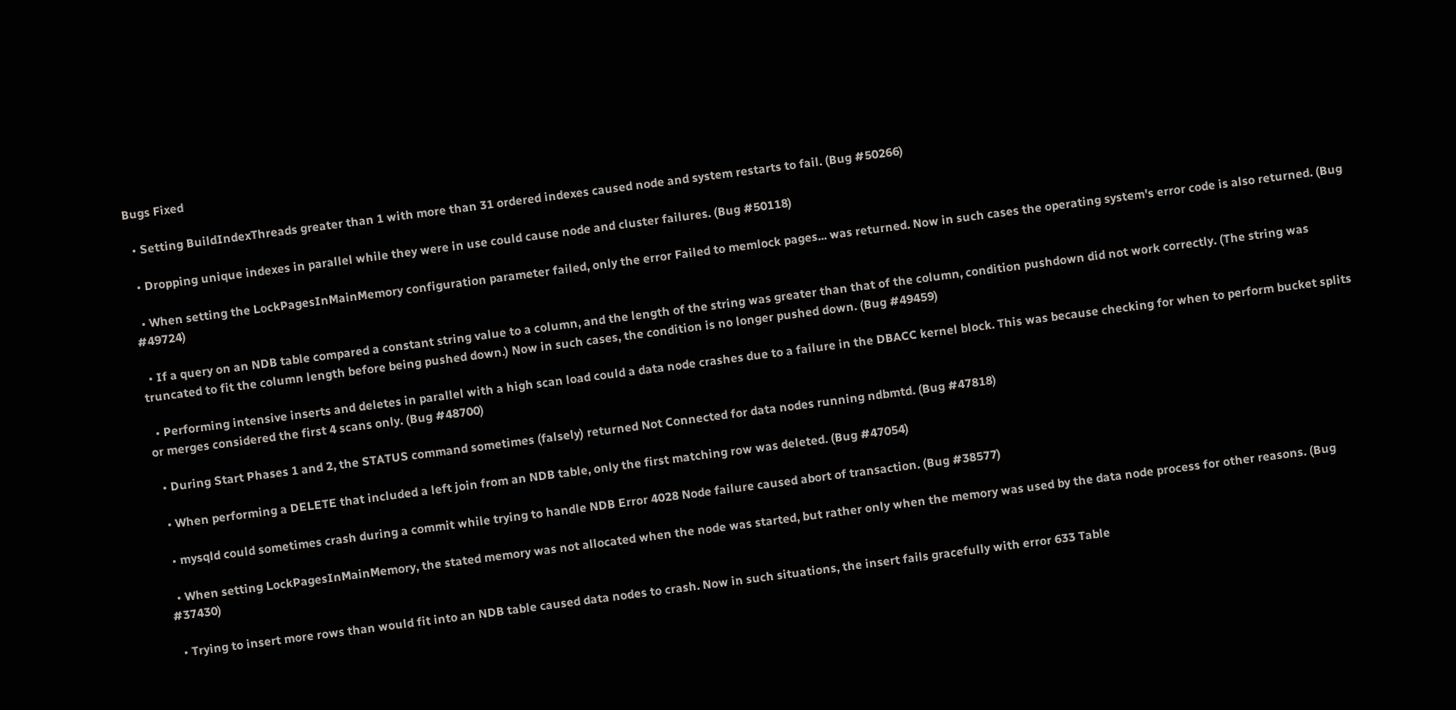Bugs Fixed

  • Setting BuildIndexThreads greater than 1 with more than 31 ordered indexes caused node and system restarts to fail. (Bug #50266)

  • Dropping unique indexes in parallel while they were in use could cause node and cluster failures. (Bug #50118)

  • When setting the LockPagesInMainMemory configuration parameter failed, only the error Failed to memlock pages... was returned. Now in such cases the operating system's error code is also returned. (Bug #49724)

  • If a query on an NDB table compared a constant string value to a column, and the length of the string was greater than that of the column, condition pushdown did not work correctly. (The string was truncated to fit the column length before being pushed down.) Now in such cases, the condition is no longer pushed down. (Bug #49459)

  • Performing intensive inserts and deletes in parallel with a high scan load could a data node crashes due to a failure in the DBACC kernel block. This was because checking for when to perform bucket splits or merges considered the first 4 scans only. (Bug #48700)

  • During Start Phases 1 and 2, the STATUS command sometimes (falsely) returned Not Connected for data nodes running ndbmtd. (Bug #47818)

  • When performing a DELETE that included a left join from an NDB table, only the first matching row was deleted. (Bug #47054)

  • mysqld could sometimes crash during a commit while trying to handle NDB Error 4028 Node failure caused abort of transaction. (Bug #38577)

  • When setting LockPagesInMainMemory, the stated memory was not allocated when the node was started, but rather only when the memory was used by the data node process for other reasons. (Bug #37430)

  • Trying to insert more rows than would fit into an NDB table caused data nodes to crash. Now in such situations, the insert fails gracefully with error 633 Table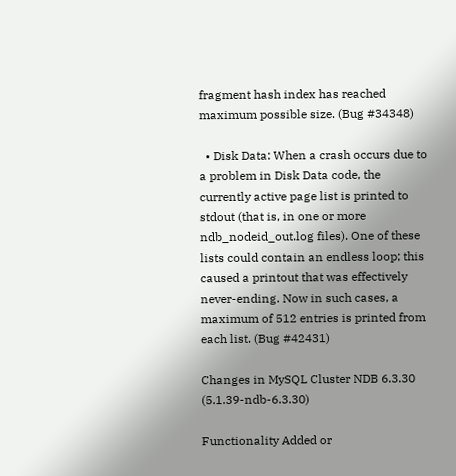fragment hash index has reached maximum possible size. (Bug #34348)

  • Disk Data: When a crash occurs due to a problem in Disk Data code, the currently active page list is printed to stdout (that is, in one or more ndb_nodeid_out.log files). One of these lists could contain an endless loop; this caused a printout that was effectively never-ending. Now in such cases, a maximum of 512 entries is printed from each list. (Bug #42431)

Changes in MySQL Cluster NDB 6.3.30 (5.1.39-ndb-6.3.30)

Functionality Added or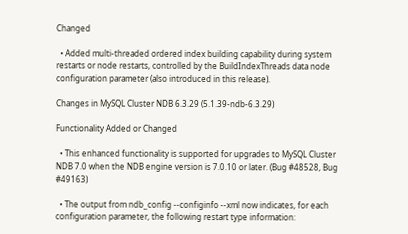Changed

  • Added multi-threaded ordered index building capability during system restarts or node restarts, controlled by the BuildIndexThreads data node configuration parameter (also introduced in this release).

Changes in MySQL Cluster NDB 6.3.29 (5.1.39-ndb-6.3.29)

Functionality Added or Changed

  • This enhanced functionality is supported for upgrades to MySQL Cluster NDB 7.0 when the NDB engine version is 7.0.10 or later. (Bug #48528, Bug #49163)

  • The output from ndb_config --configinfo --xml now indicates, for each configuration parameter, the following restart type information: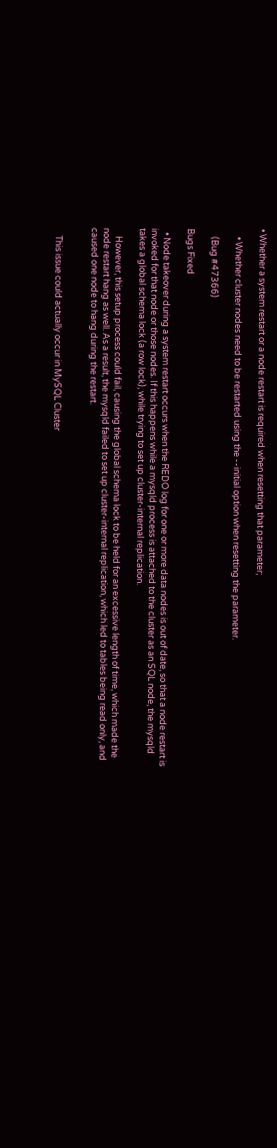• Whether a system restart or a node restart is required when resetting that parameter;

    • Whether cluster nodes need to be restarted using the --initial option when resetting the parameter.

    (Bug #47366)

Bugs Fixed

  • Node takeover during a system restart occurs when the REDO log for one or more data nodes is out of date, so that a node restart is invoked for that node or those nodes. If this happens while a mysqld process is attached to the cluster as an SQL node, the mysqld takes a global schema lock (a row lock), while trying to set up cluster-internal replication.

    However, this setup process could fail, causing the global schema lock to be held for an excessive length of time, which made the node restart hang as well. As a result, the mysqld failed to set up cluster-internal replication, which led to tables being read only, and caused one node to hang during the restart.


    This issue could actually occur in MySQL Cluster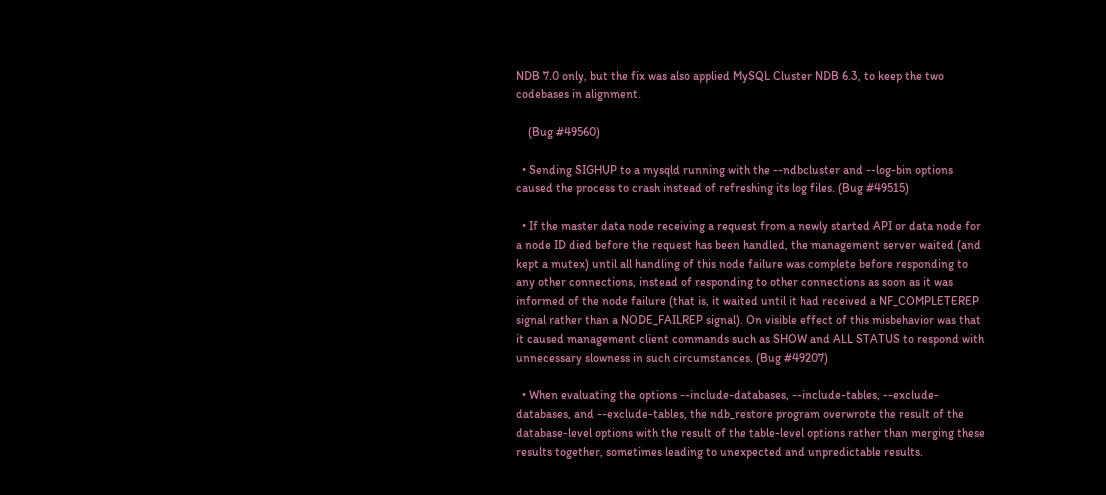NDB 7.0 only, but the fix was also applied MySQL Cluster NDB 6.3, to keep the two codebases in alignment.

    (Bug #49560)

  • Sending SIGHUP to a mysqld running with the --ndbcluster and --log-bin options caused the process to crash instead of refreshing its log files. (Bug #49515)

  • If the master data node receiving a request from a newly started API or data node for a node ID died before the request has been handled, the management server waited (and kept a mutex) until all handling of this node failure was complete before responding to any other connections, instead of responding to other connections as soon as it was informed of the node failure (that is, it waited until it had received a NF_COMPLETEREP signal rather than a NODE_FAILREP signal). On visible effect of this misbehavior was that it caused management client commands such as SHOW and ALL STATUS to respond with unnecessary slowness in such circumstances. (Bug #49207)

  • When evaluating the options --include-databases, --include-tables, --exclude-databases, and --exclude-tables, the ndb_restore program overwrote the result of the database-level options with the result of the table-level options rather than merging these results together, sometimes leading to unexpected and unpredictable results.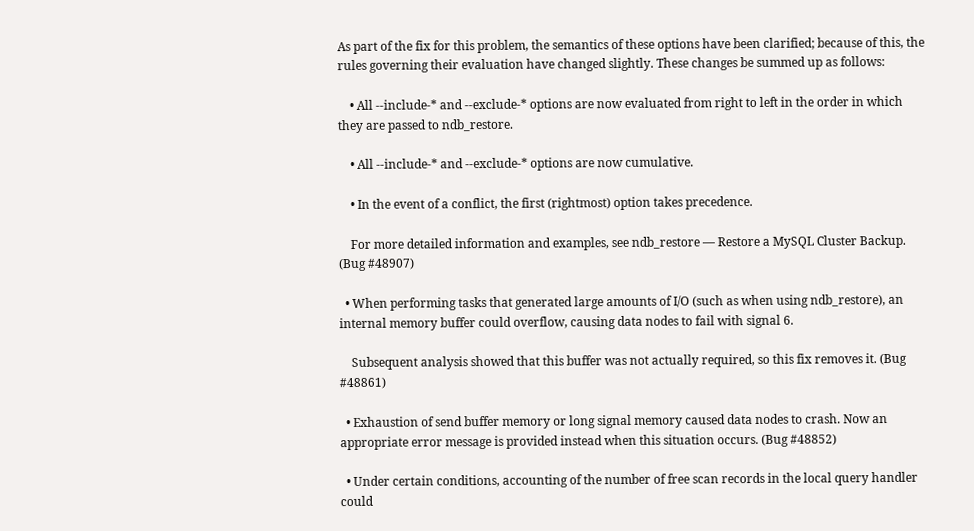As part of the fix for this problem, the semantics of these options have been clarified; because of this, the rules governing their evaluation have changed slightly. These changes be summed up as follows:

    • All --include-* and --exclude-* options are now evaluated from right to left in the order in which they are passed to ndb_restore.

    • All --include-* and --exclude-* options are now cumulative.

    • In the event of a conflict, the first (rightmost) option takes precedence.

    For more detailed information and examples, see ndb_restore — Restore a MySQL Cluster Backup. (Bug #48907)

  • When performing tasks that generated large amounts of I/O (such as when using ndb_restore), an internal memory buffer could overflow, causing data nodes to fail with signal 6.

    Subsequent analysis showed that this buffer was not actually required, so this fix removes it. (Bug #48861)

  • Exhaustion of send buffer memory or long signal memory caused data nodes to crash. Now an appropriate error message is provided instead when this situation occurs. (Bug #48852)

  • Under certain conditions, accounting of the number of free scan records in the local query handler could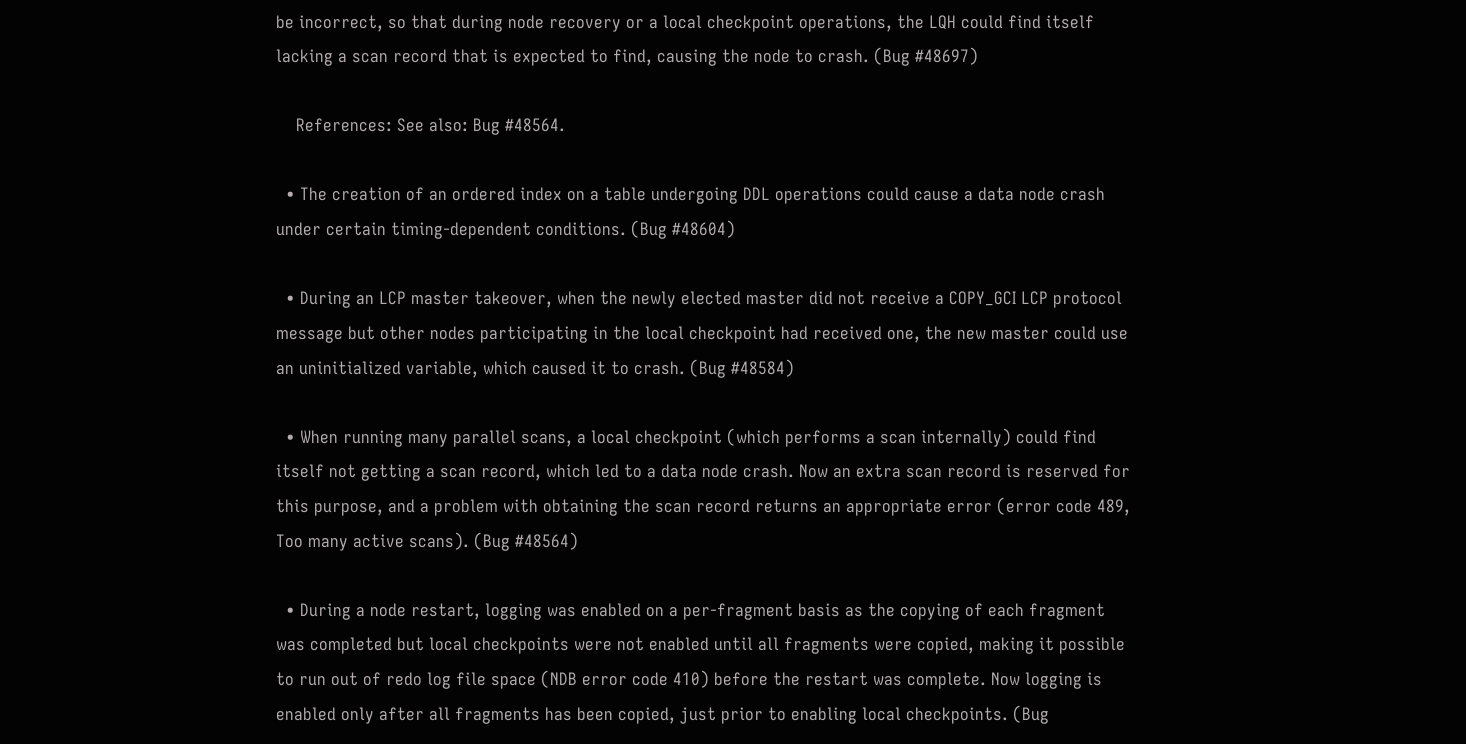be incorrect, so that during node recovery or a local checkpoint operations, the LQH could find itself lacking a scan record that is expected to find, causing the node to crash. (Bug #48697)

    References: See also: Bug #48564.

  • The creation of an ordered index on a table undergoing DDL operations could cause a data node crash under certain timing-dependent conditions. (Bug #48604)

  • During an LCP master takeover, when the newly elected master did not receive a COPY_GCI LCP protocol message but other nodes participating in the local checkpoint had received one, the new master could use an uninitialized variable, which caused it to crash. (Bug #48584)

  • When running many parallel scans, a local checkpoint (which performs a scan internally) could find itself not getting a scan record, which led to a data node crash. Now an extra scan record is reserved for this purpose, and a problem with obtaining the scan record returns an appropriate error (error code 489, Too many active scans). (Bug #48564)

  • During a node restart, logging was enabled on a per-fragment basis as the copying of each fragment was completed but local checkpoints were not enabled until all fragments were copied, making it possible to run out of redo log file space (NDB error code 410) before the restart was complete. Now logging is enabled only after all fragments has been copied, just prior to enabling local checkpoints. (Bug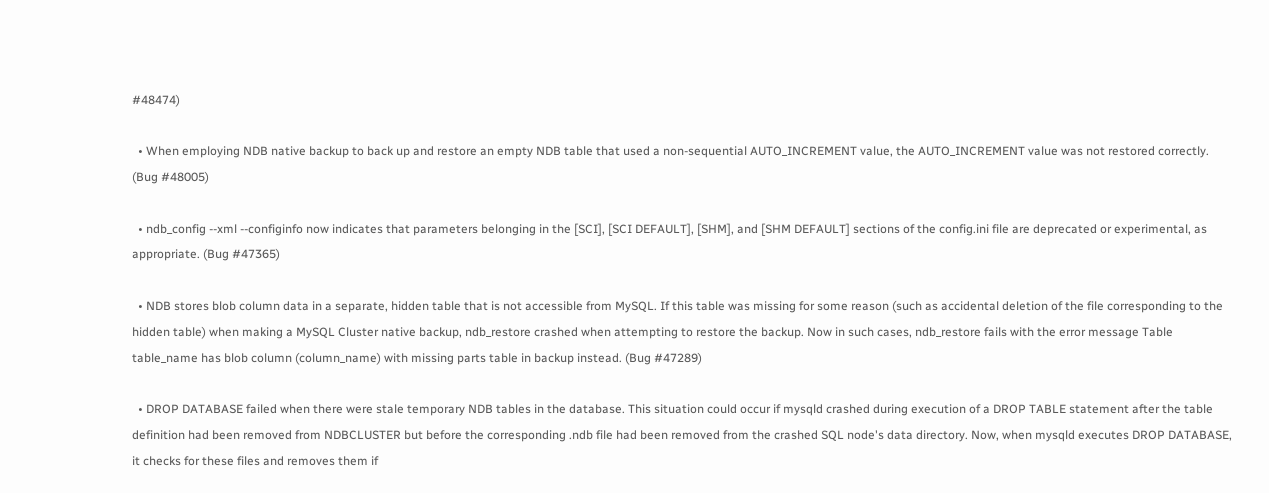#48474)

  • When employing NDB native backup to back up and restore an empty NDB table that used a non-sequential AUTO_INCREMENT value, the AUTO_INCREMENT value was not restored correctly. (Bug #48005)

  • ndb_config --xml --configinfo now indicates that parameters belonging in the [SCI], [SCI DEFAULT], [SHM], and [SHM DEFAULT] sections of the config.ini file are deprecated or experimental, as appropriate. (Bug #47365)

  • NDB stores blob column data in a separate, hidden table that is not accessible from MySQL. If this table was missing for some reason (such as accidental deletion of the file corresponding to the hidden table) when making a MySQL Cluster native backup, ndb_restore crashed when attempting to restore the backup. Now in such cases, ndb_restore fails with the error message Table table_name has blob column (column_name) with missing parts table in backup instead. (Bug #47289)

  • DROP DATABASE failed when there were stale temporary NDB tables in the database. This situation could occur if mysqld crashed during execution of a DROP TABLE statement after the table definition had been removed from NDBCLUSTER but before the corresponding .ndb file had been removed from the crashed SQL node's data directory. Now, when mysqld executes DROP DATABASE, it checks for these files and removes them if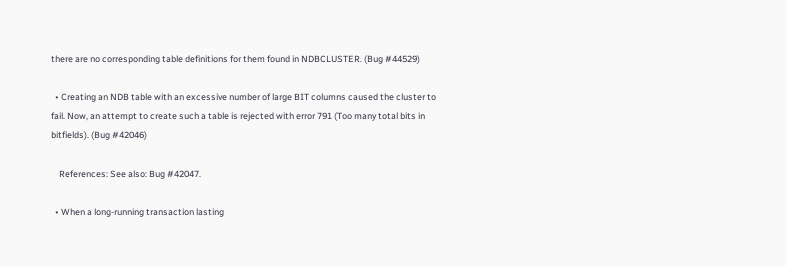there are no corresponding table definitions for them found in NDBCLUSTER. (Bug #44529)

  • Creating an NDB table with an excessive number of large BIT columns caused the cluster to fail. Now, an attempt to create such a table is rejected with error 791 (Too many total bits in bitfields). (Bug #42046)

    References: See also: Bug #42047.

  • When a long-running transaction lasting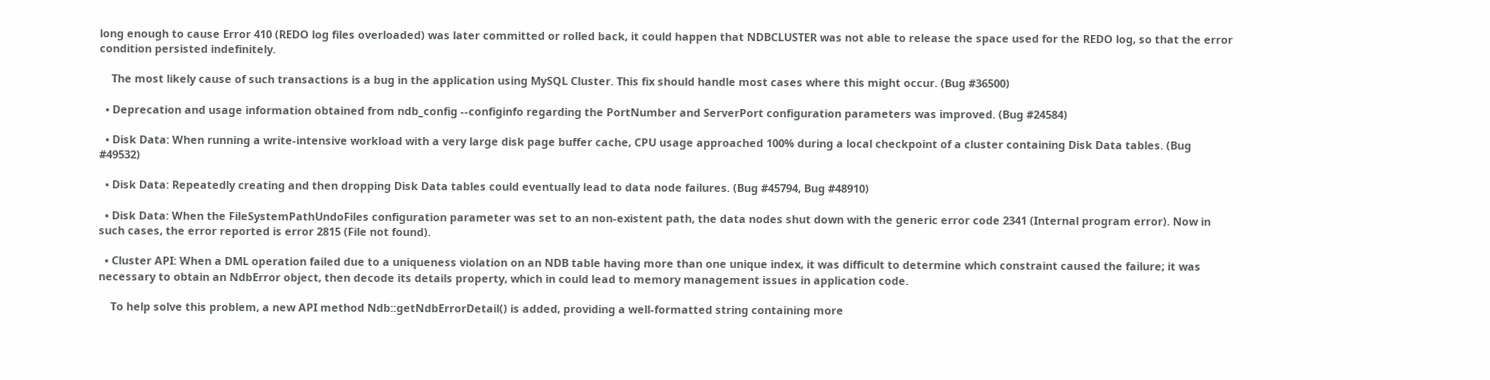long enough to cause Error 410 (REDO log files overloaded) was later committed or rolled back, it could happen that NDBCLUSTER was not able to release the space used for the REDO log, so that the error condition persisted indefinitely.

    The most likely cause of such transactions is a bug in the application using MySQL Cluster. This fix should handle most cases where this might occur. (Bug #36500)

  • Deprecation and usage information obtained from ndb_config --configinfo regarding the PortNumber and ServerPort configuration parameters was improved. (Bug #24584)

  • Disk Data: When running a write-intensive workload with a very large disk page buffer cache, CPU usage approached 100% during a local checkpoint of a cluster containing Disk Data tables. (Bug #49532)

  • Disk Data: Repeatedly creating and then dropping Disk Data tables could eventually lead to data node failures. (Bug #45794, Bug #48910)

  • Disk Data: When the FileSystemPathUndoFiles configuration parameter was set to an non-existent path, the data nodes shut down with the generic error code 2341 (Internal program error). Now in such cases, the error reported is error 2815 (File not found).

  • Cluster API: When a DML operation failed due to a uniqueness violation on an NDB table having more than one unique index, it was difficult to determine which constraint caused the failure; it was necessary to obtain an NdbError object, then decode its details property, which in could lead to memory management issues in application code.

    To help solve this problem, a new API method Ndb::getNdbErrorDetail() is added, providing a well-formatted string containing more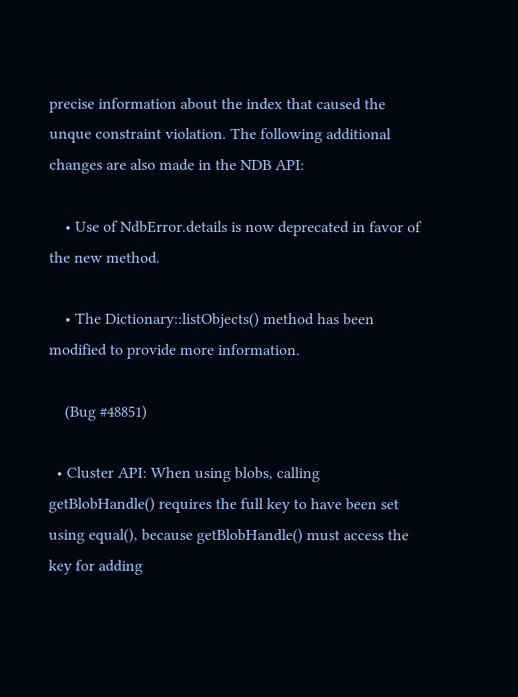precise information about the index that caused the unque constraint violation. The following additional changes are also made in the NDB API:

    • Use of NdbError.details is now deprecated in favor of the new method.

    • The Dictionary::listObjects() method has been modified to provide more information.

    (Bug #48851)

  • Cluster API: When using blobs, calling getBlobHandle() requires the full key to have been set using equal(), because getBlobHandle() must access the key for adding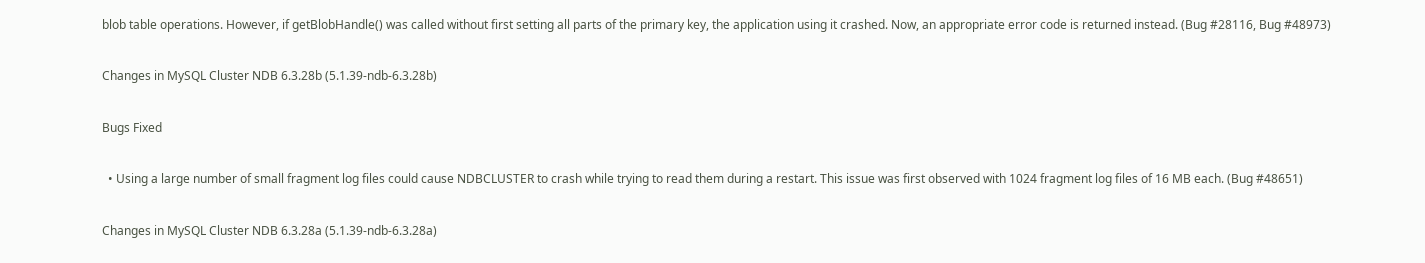blob table operations. However, if getBlobHandle() was called without first setting all parts of the primary key, the application using it crashed. Now, an appropriate error code is returned instead. (Bug #28116, Bug #48973)

Changes in MySQL Cluster NDB 6.3.28b (5.1.39-ndb-6.3.28b)

Bugs Fixed

  • Using a large number of small fragment log files could cause NDBCLUSTER to crash while trying to read them during a restart. This issue was first observed with 1024 fragment log files of 16 MB each. (Bug #48651)

Changes in MySQL Cluster NDB 6.3.28a (5.1.39-ndb-6.3.28a)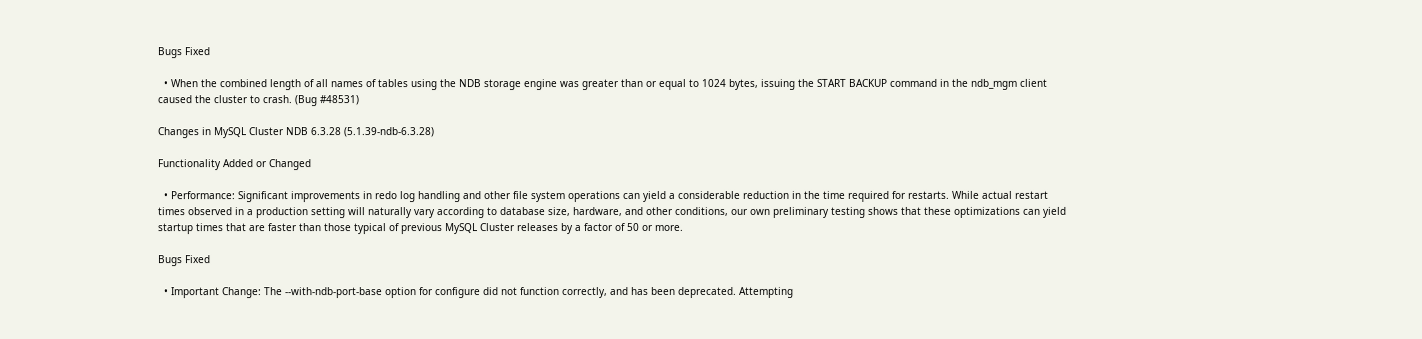Bugs Fixed

  • When the combined length of all names of tables using the NDB storage engine was greater than or equal to 1024 bytes, issuing the START BACKUP command in the ndb_mgm client caused the cluster to crash. (Bug #48531)

Changes in MySQL Cluster NDB 6.3.28 (5.1.39-ndb-6.3.28)

Functionality Added or Changed

  • Performance: Significant improvements in redo log handling and other file system operations can yield a considerable reduction in the time required for restarts. While actual restart times observed in a production setting will naturally vary according to database size, hardware, and other conditions, our own preliminary testing shows that these optimizations can yield startup times that are faster than those typical of previous MySQL Cluster releases by a factor of 50 or more.

Bugs Fixed

  • Important Change: The --with-ndb-port-base option for configure did not function correctly, and has been deprecated. Attempting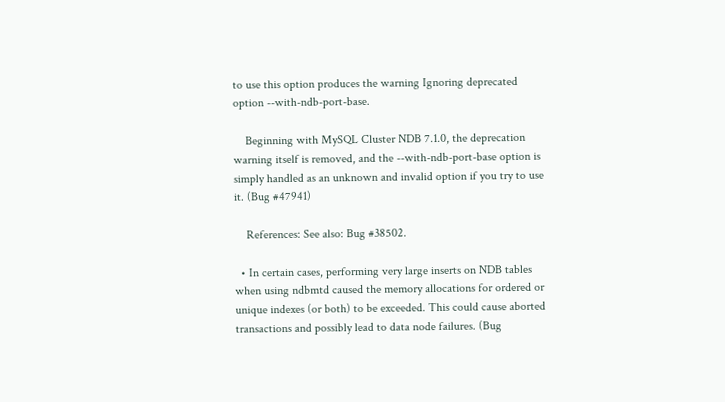to use this option produces the warning Ignoring deprecated option --with-ndb-port-base.

    Beginning with MySQL Cluster NDB 7.1.0, the deprecation warning itself is removed, and the --with-ndb-port-base option is simply handled as an unknown and invalid option if you try to use it. (Bug #47941)

    References: See also: Bug #38502.

  • In certain cases, performing very large inserts on NDB tables when using ndbmtd caused the memory allocations for ordered or unique indexes (or both) to be exceeded. This could cause aborted transactions and possibly lead to data node failures. (Bug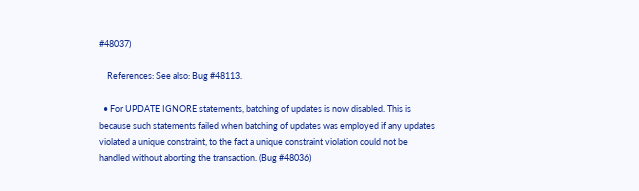#48037)

    References: See also: Bug #48113.

  • For UPDATE IGNORE statements, batching of updates is now disabled. This is because such statements failed when batching of updates was employed if any updates violated a unique constraint, to the fact a unique constraint violation could not be handled without aborting the transaction. (Bug #48036)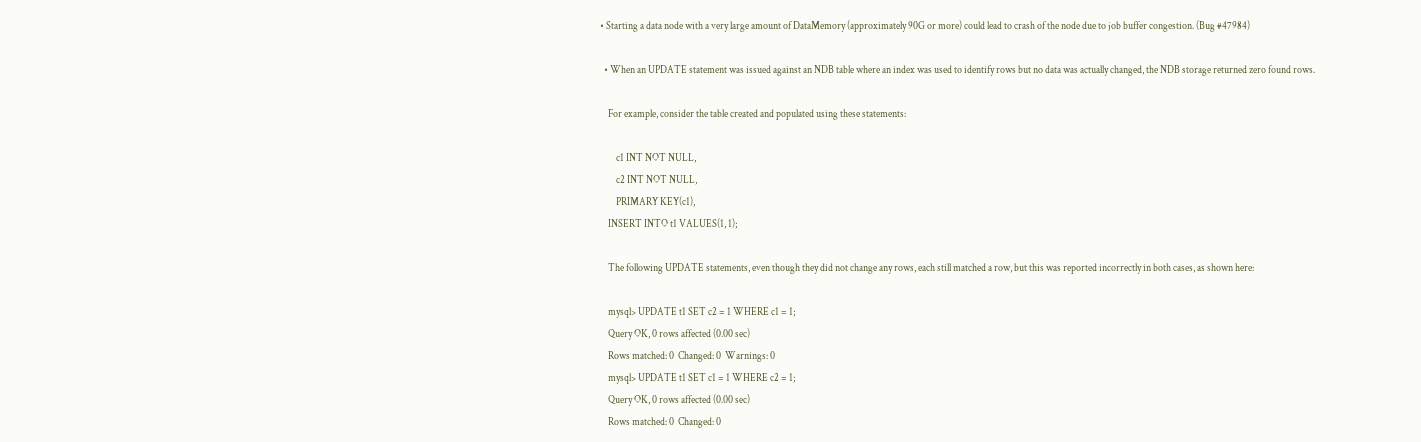• Starting a data node with a very large amount of DataMemory (approximately 90G or more) could lead to crash of the node due to job buffer congestion. (Bug #47984)

  • When an UPDATE statement was issued against an NDB table where an index was used to identify rows but no data was actually changed, the NDB storage returned zero found rows.

    For example, consider the table created and populated using these statements:

        c1 INT NOT NULL,
        c2 INT NOT NULL,
        PRIMARY KEY(c1),
    INSERT INTO t1 VALUES(1, 1);

    The following UPDATE statements, even though they did not change any rows, each still matched a row, but this was reported incorrectly in both cases, as shown here:

    mysql> UPDATE t1 SET c2 = 1 WHERE c1 = 1;
    Query OK, 0 rows affected (0.00 sec)
    Rows matched: 0  Changed: 0  Warnings: 0
    mysql> UPDATE t1 SET c1 = 1 WHERE c2 = 1;
    Query OK, 0 rows affected (0.00 sec)
    Rows matched: 0  Changed: 0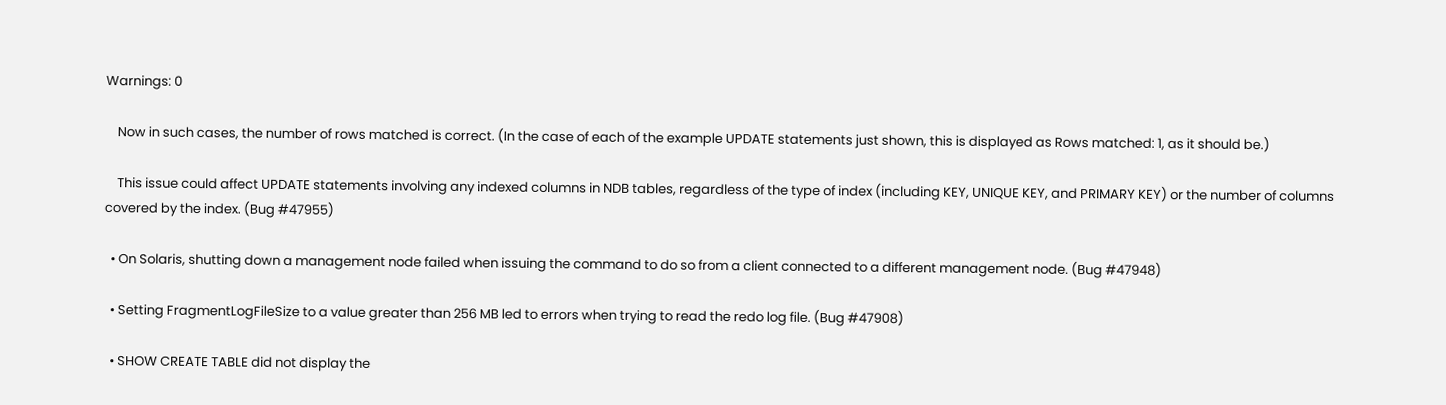Warnings: 0

    Now in such cases, the number of rows matched is correct. (In the case of each of the example UPDATE statements just shown, this is displayed as Rows matched: 1, as it should be.)

    This issue could affect UPDATE statements involving any indexed columns in NDB tables, regardless of the type of index (including KEY, UNIQUE KEY, and PRIMARY KEY) or the number of columns covered by the index. (Bug #47955)

  • On Solaris, shutting down a management node failed when issuing the command to do so from a client connected to a different management node. (Bug #47948)

  • Setting FragmentLogFileSize to a value greater than 256 MB led to errors when trying to read the redo log file. (Bug #47908)

  • SHOW CREATE TABLE did not display the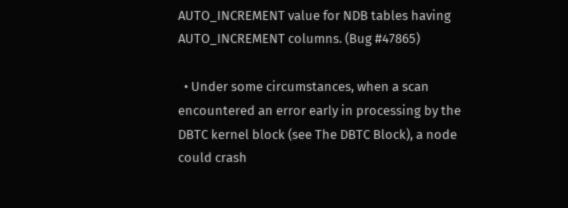AUTO_INCREMENT value for NDB tables having AUTO_INCREMENT columns. (Bug #47865)

  • Under some circumstances, when a scan encountered an error early in processing by the DBTC kernel block (see The DBTC Block), a node could crash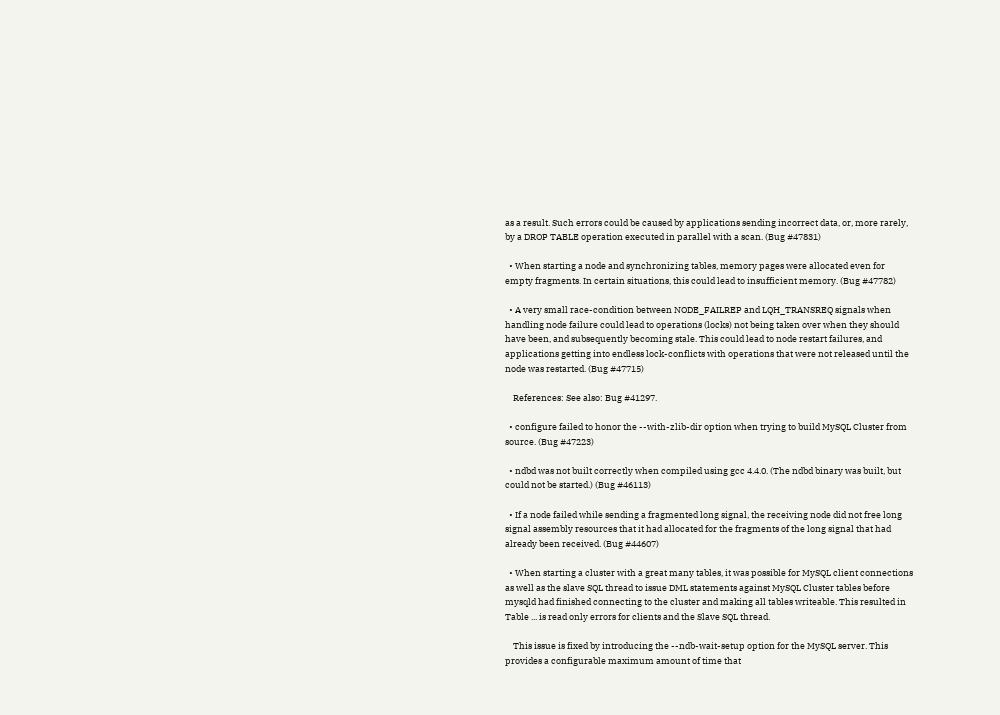as a result. Such errors could be caused by applications sending incorrect data, or, more rarely, by a DROP TABLE operation executed in parallel with a scan. (Bug #47831)

  • When starting a node and synchronizing tables, memory pages were allocated even for empty fragments. In certain situations, this could lead to insufficient memory. (Bug #47782)

  • A very small race-condition between NODE_FAILREP and LQH_TRANSREQ signals when handling node failure could lead to operations (locks) not being taken over when they should have been, and subsequently becoming stale. This could lead to node restart failures, and applications getting into endless lock-conflicts with operations that were not released until the node was restarted. (Bug #47715)

    References: See also: Bug #41297.

  • configure failed to honor the --with-zlib-dir option when trying to build MySQL Cluster from source. (Bug #47223)

  • ndbd was not built correctly when compiled using gcc 4.4.0. (The ndbd binary was built, but could not be started.) (Bug #46113)

  • If a node failed while sending a fragmented long signal, the receiving node did not free long signal assembly resources that it had allocated for the fragments of the long signal that had already been received. (Bug #44607)

  • When starting a cluster with a great many tables, it was possible for MySQL client connections as well as the slave SQL thread to issue DML statements against MySQL Cluster tables before mysqld had finished connecting to the cluster and making all tables writeable. This resulted in Table ... is read only errors for clients and the Slave SQL thread.

    This issue is fixed by introducing the --ndb-wait-setup option for the MySQL server. This provides a configurable maximum amount of time that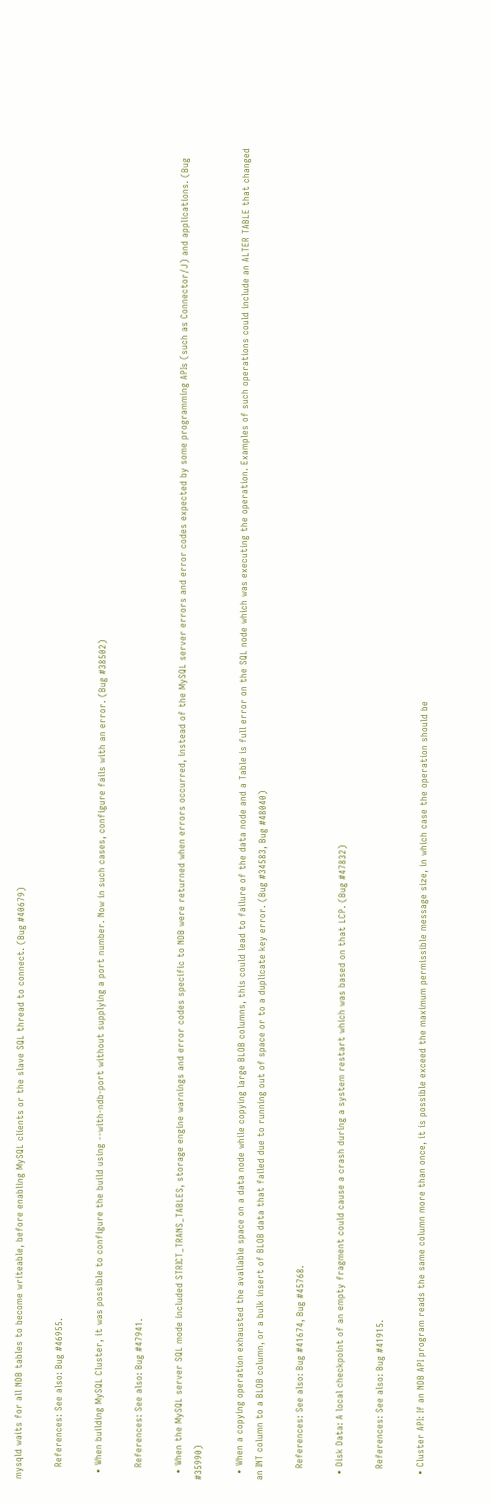mysqld waits for all NDB tables to become writeable, before enabling MySQL clients or the slave SQL thread to connect. (Bug #40679)

    References: See also: Bug #46955.

  • When building MySQL Cluster, it was possible to configure the build using --with-ndb-port without supplying a port number. Now in such cases, configure fails with an error. (Bug #38502)

    References: See also: Bug #47941.

  • When the MySQL server SQL mode included STRICT_TRANS_TABLES, storage engine warnings and error codes specific to NDB were returned when errors occurred, instead of the MySQL server errors and error codes expected by some programming APIs (such as Connector/J) and applications. (Bug #35990)

  • When a copying operation exhausted the available space on a data node while copying large BLOB columns, this could lead to failure of the data node and a Table is full error on the SQL node which was executing the operation. Examples of such operations could include an ALTER TABLE that changed an INT column to a BLOB column, or a bulk insert of BLOB data that failed due to running out of space or to a duplicate key error. (Bug #34583, Bug #48040)

    References: See also: Bug #41674, Bug #45768.

  • Disk Data: A local checkpoint of an empty fragment could cause a crash during a system restart which was based on that LCP. (Bug #47832)

    References: See also: Bug #41915.

  • Cluster API: If an NDB API program reads the same column more than once, it is possible exceed the maximum permissible message size, in which case the operation should be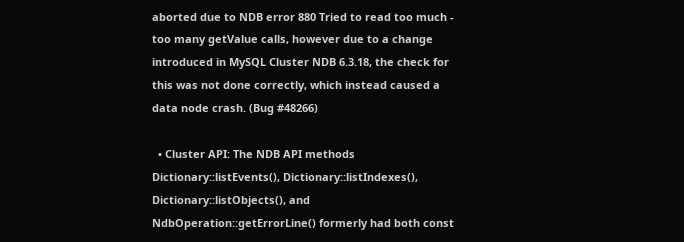aborted due to NDB error 880 Tried to read too much - too many getValue calls, however due to a change introduced in MySQL Cluster NDB 6.3.18, the check for this was not done correctly, which instead caused a data node crash. (Bug #48266)

  • Cluster API: The NDB API methods Dictionary::listEvents(), Dictionary::listIndexes(), Dictionary::listObjects(), and NdbOperation::getErrorLine() formerly had both const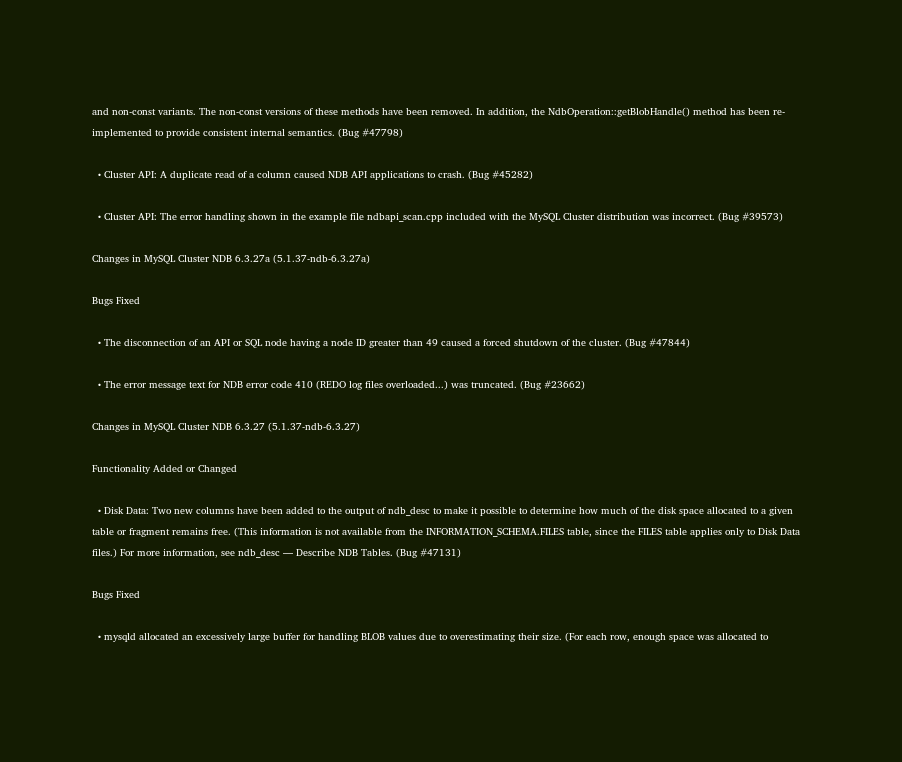and non-const variants. The non-const versions of these methods have been removed. In addition, the NdbOperation::getBlobHandle() method has been re-implemented to provide consistent internal semantics. (Bug #47798)

  • Cluster API: A duplicate read of a column caused NDB API applications to crash. (Bug #45282)

  • Cluster API: The error handling shown in the example file ndbapi_scan.cpp included with the MySQL Cluster distribution was incorrect. (Bug #39573)

Changes in MySQL Cluster NDB 6.3.27a (5.1.37-ndb-6.3.27a)

Bugs Fixed

  • The disconnection of an API or SQL node having a node ID greater than 49 caused a forced shutdown of the cluster. (Bug #47844)

  • The error message text for NDB error code 410 (REDO log files overloaded...) was truncated. (Bug #23662)

Changes in MySQL Cluster NDB 6.3.27 (5.1.37-ndb-6.3.27)

Functionality Added or Changed

  • Disk Data: Two new columns have been added to the output of ndb_desc to make it possible to determine how much of the disk space allocated to a given table or fragment remains free. (This information is not available from the INFORMATION_SCHEMA.FILES table, since the FILES table applies only to Disk Data files.) For more information, see ndb_desc — Describe NDB Tables. (Bug #47131)

Bugs Fixed

  • mysqld allocated an excessively large buffer for handling BLOB values due to overestimating their size. (For each row, enough space was allocated to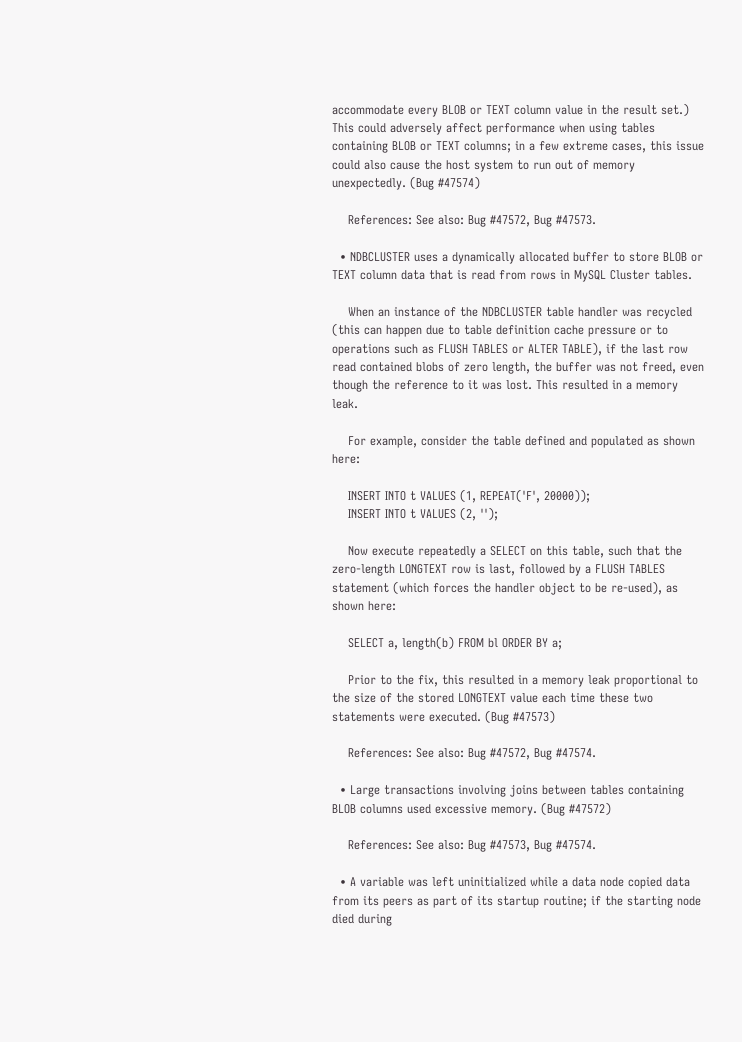accommodate every BLOB or TEXT column value in the result set.) This could adversely affect performance when using tables containing BLOB or TEXT columns; in a few extreme cases, this issue could also cause the host system to run out of memory unexpectedly. (Bug #47574)

    References: See also: Bug #47572, Bug #47573.

  • NDBCLUSTER uses a dynamically allocated buffer to store BLOB or TEXT column data that is read from rows in MySQL Cluster tables.

    When an instance of the NDBCLUSTER table handler was recycled (this can happen due to table definition cache pressure or to operations such as FLUSH TABLES or ALTER TABLE), if the last row read contained blobs of zero length, the buffer was not freed, even though the reference to it was lost. This resulted in a memory leak.

    For example, consider the table defined and populated as shown here:

    INSERT INTO t VALUES (1, REPEAT('F', 20000));
    INSERT INTO t VALUES (2, '');

    Now execute repeatedly a SELECT on this table, such that the zero-length LONGTEXT row is last, followed by a FLUSH TABLES statement (which forces the handler object to be re-used), as shown here:

    SELECT a, length(b) FROM bl ORDER BY a;

    Prior to the fix, this resulted in a memory leak proportional to the size of the stored LONGTEXT value each time these two statements were executed. (Bug #47573)

    References: See also: Bug #47572, Bug #47574.

  • Large transactions involving joins between tables containing BLOB columns used excessive memory. (Bug #47572)

    References: See also: Bug #47573, Bug #47574.

  • A variable was left uninitialized while a data node copied data from its peers as part of its startup routine; if the starting node died during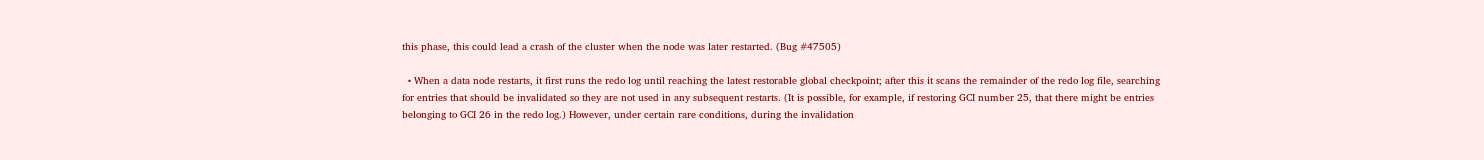this phase, this could lead a crash of the cluster when the node was later restarted. (Bug #47505)

  • When a data node restarts, it first runs the redo log until reaching the latest restorable global checkpoint; after this it scans the remainder of the redo log file, searching for entries that should be invalidated so they are not used in any subsequent restarts. (It is possible, for example, if restoring GCI number 25, that there might be entries belonging to GCI 26 in the redo log.) However, under certain rare conditions, during the invalidation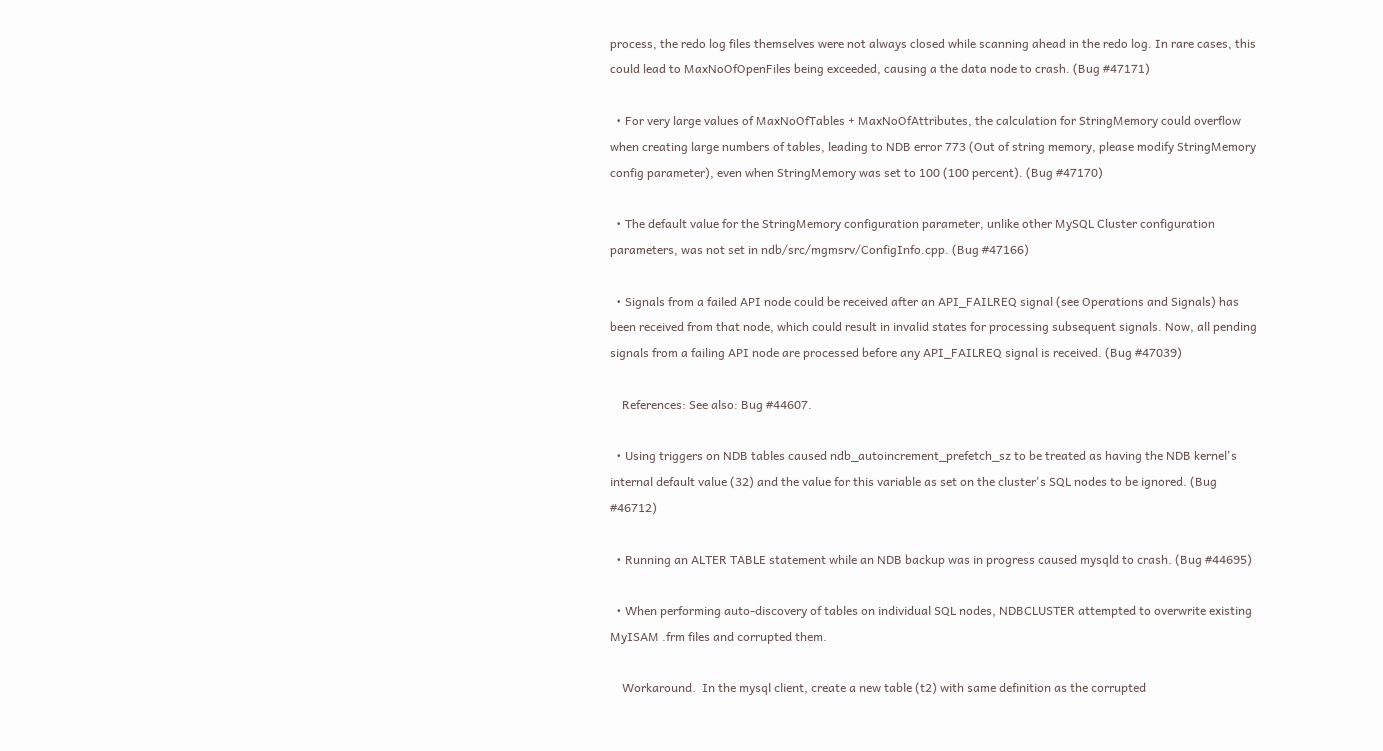process, the redo log files themselves were not always closed while scanning ahead in the redo log. In rare cases, this could lead to MaxNoOfOpenFiles being exceeded, causing a the data node to crash. (Bug #47171)

  • For very large values of MaxNoOfTables + MaxNoOfAttributes, the calculation for StringMemory could overflow when creating large numbers of tables, leading to NDB error 773 (Out of string memory, please modify StringMemory config parameter), even when StringMemory was set to 100 (100 percent). (Bug #47170)

  • The default value for the StringMemory configuration parameter, unlike other MySQL Cluster configuration parameters, was not set in ndb/src/mgmsrv/ConfigInfo.cpp. (Bug #47166)

  • Signals from a failed API node could be received after an API_FAILREQ signal (see Operations and Signals) has been received from that node, which could result in invalid states for processing subsequent signals. Now, all pending signals from a failing API node are processed before any API_FAILREQ signal is received. (Bug #47039)

    References: See also: Bug #44607.

  • Using triggers on NDB tables caused ndb_autoincrement_prefetch_sz to be treated as having the NDB kernel's internal default value (32) and the value for this variable as set on the cluster's SQL nodes to be ignored. (Bug #46712)

  • Running an ALTER TABLE statement while an NDB backup was in progress caused mysqld to crash. (Bug #44695)

  • When performing auto-discovery of tables on individual SQL nodes, NDBCLUSTER attempted to overwrite existing MyISAM .frm files and corrupted them.

    Workaround.  In the mysql client, create a new table (t2) with same definition as the corrupted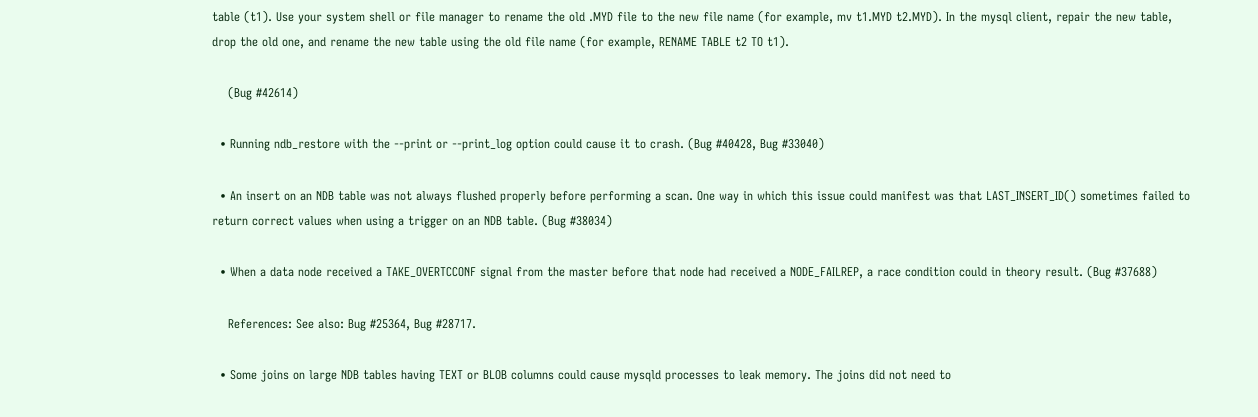table (t1). Use your system shell or file manager to rename the old .MYD file to the new file name (for example, mv t1.MYD t2.MYD). In the mysql client, repair the new table, drop the old one, and rename the new table using the old file name (for example, RENAME TABLE t2 TO t1).

    (Bug #42614)

  • Running ndb_restore with the --print or --print_log option could cause it to crash. (Bug #40428, Bug #33040)

  • An insert on an NDB table was not always flushed properly before performing a scan. One way in which this issue could manifest was that LAST_INSERT_ID() sometimes failed to return correct values when using a trigger on an NDB table. (Bug #38034)

  • When a data node received a TAKE_OVERTCCONF signal from the master before that node had received a NODE_FAILREP, a race condition could in theory result. (Bug #37688)

    References: See also: Bug #25364, Bug #28717.

  • Some joins on large NDB tables having TEXT or BLOB columns could cause mysqld processes to leak memory. The joins did not need to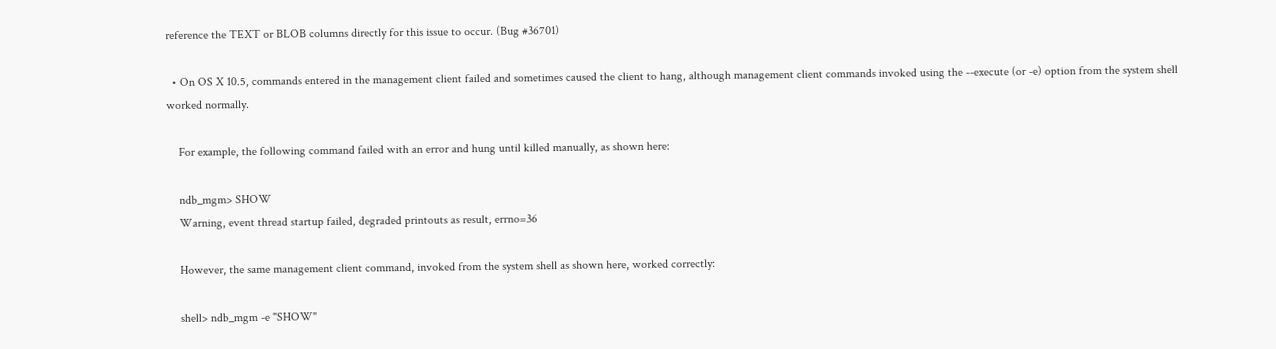reference the TEXT or BLOB columns directly for this issue to occur. (Bug #36701)

  • On OS X 10.5, commands entered in the management client failed and sometimes caused the client to hang, although management client commands invoked using the --execute (or -e) option from the system shell worked normally.

    For example, the following command failed with an error and hung until killed manually, as shown here:

    ndb_mgm> SHOW
    Warning, event thread startup failed, degraded printouts as result, errno=36

    However, the same management client command, invoked from the system shell as shown here, worked correctly:

    shell> ndb_mgm -e "SHOW"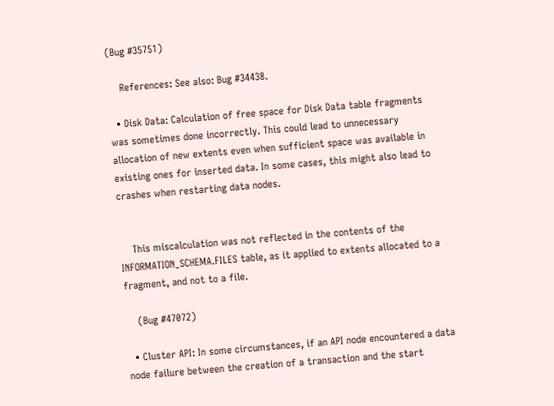(Bug #35751)

    References: See also: Bug #34438.

  • Disk Data: Calculation of free space for Disk Data table fragments was sometimes done incorrectly. This could lead to unnecessary allocation of new extents even when sufficient space was available in existing ones for inserted data. In some cases, this might also lead to crashes when restarting data nodes.


    This miscalculation was not reflected in the contents of the INFORMATION_SCHEMA.FILES table, as it applied to extents allocated to a fragment, and not to a file.

    (Bug #47072)

  • Cluster API: In some circumstances, if an API node encountered a data node failure between the creation of a transaction and the start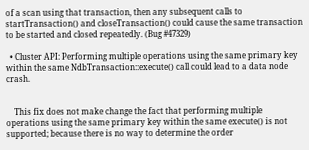of a scan using that transaction, then any subsequent calls to startTransaction() and closeTransaction() could cause the same transaction to be started and closed repeatedly. (Bug #47329)

  • Cluster API: Performing multiple operations using the same primary key within the same NdbTransaction::execute() call could lead to a data node crash.


    This fix does not make change the fact that performing multiple operations using the same primary key within the same execute() is not supported; because there is no way to determine the order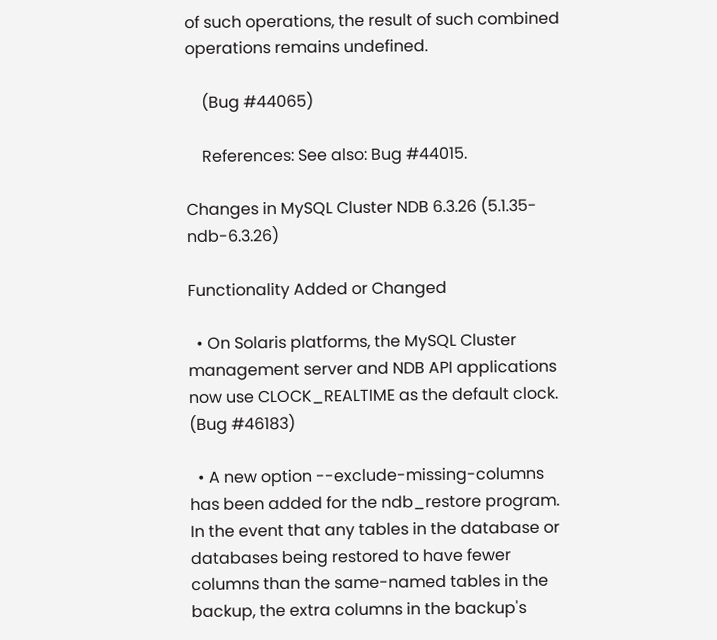of such operations, the result of such combined operations remains undefined.

    (Bug #44065)

    References: See also: Bug #44015.

Changes in MySQL Cluster NDB 6.3.26 (5.1.35-ndb-6.3.26)

Functionality Added or Changed

  • On Solaris platforms, the MySQL Cluster management server and NDB API applications now use CLOCK_REALTIME as the default clock. (Bug #46183)

  • A new option --exclude-missing-columns has been added for the ndb_restore program. In the event that any tables in the database or databases being restored to have fewer columns than the same-named tables in the backup, the extra columns in the backup's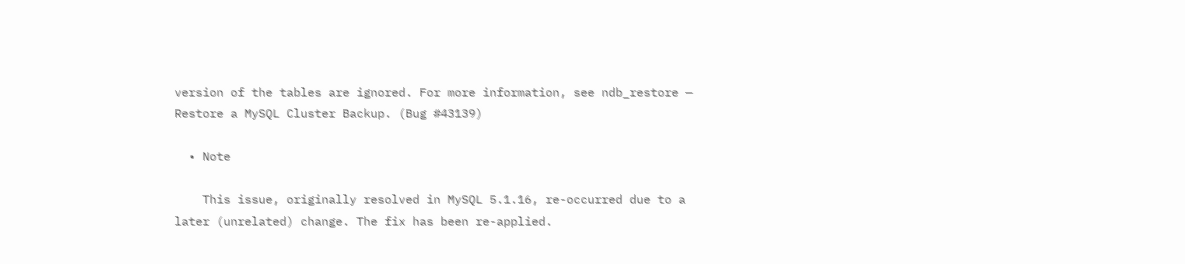version of the tables are ignored. For more information, see ndb_restore — Restore a MySQL Cluster Backup. (Bug #43139)

  • Note

    This issue, originally resolved in MySQL 5.1.16, re-occurred due to a later (unrelated) change. The fix has been re-applied.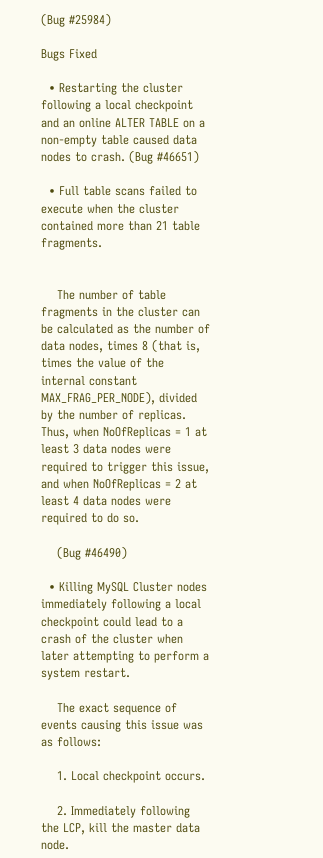(Bug #25984)

Bugs Fixed

  • Restarting the cluster following a local checkpoint and an online ALTER TABLE on a non-empty table caused data nodes to crash. (Bug #46651)

  • Full table scans failed to execute when the cluster contained more than 21 table fragments.


    The number of table fragments in the cluster can be calculated as the number of data nodes, times 8 (that is, times the value of the internal constant MAX_FRAG_PER_NODE), divided by the number of replicas. Thus, when NoOfReplicas = 1 at least 3 data nodes were required to trigger this issue, and when NoOfReplicas = 2 at least 4 data nodes were required to do so.

    (Bug #46490)

  • Killing MySQL Cluster nodes immediately following a local checkpoint could lead to a crash of the cluster when later attempting to perform a system restart.

    The exact sequence of events causing this issue was as follows:

    1. Local checkpoint occurs.

    2. Immediately following the LCP, kill the master data node.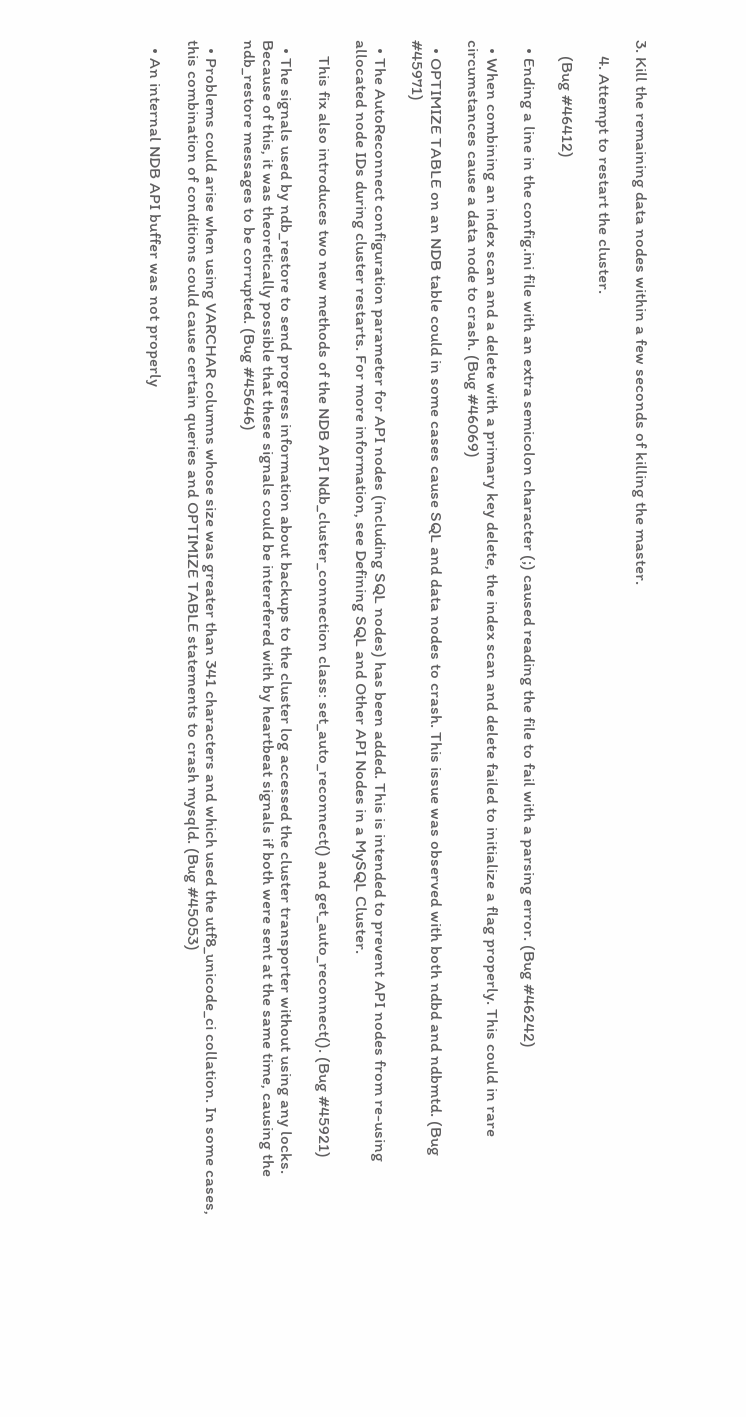3. Kill the remaining data nodes within a few seconds of killing the master.

    4. Attempt to restart the cluster.

    (Bug #46412)

  • Ending a line in the config.ini file with an extra semicolon character (;) caused reading the file to fail with a parsing error. (Bug #46242)

  • When combining an index scan and a delete with a primary key delete, the index scan and delete failed to initialize a flag properly. This could in rare circumstances cause a data node to crash. (Bug #46069)

  • OPTIMIZE TABLE on an NDB table could in some cases cause SQL and data nodes to crash. This issue was observed with both ndbd and ndbmtd. (Bug #45971)

  • The AutoReconnect configuration parameter for API nodes (including SQL nodes) has been added. This is intended to prevent API nodes from re-using allocated node IDs during cluster restarts. For more information, see Defining SQL and Other API Nodes in a MySQL Cluster.

    This fix also introduces two new methods of the NDB API Ndb_cluster_connection class: set_auto_reconnect() and get_auto_reconnect(). (Bug #45921)

  • The signals used by ndb_restore to send progress information about backups to the cluster log accessed the cluster transporter without using any locks. Because of this, it was theoretically possible that these signals could be interefered with by heartbeat signals if both were sent at the same time, causing the ndb_restore messages to be corrupted. (Bug #45646)

  • Problems could arise when using VARCHAR columns whose size was greater than 341 characters and which used the utf8_unicode_ci collation. In some cases, this combination of conditions could cause certain queries and OPTIMIZE TABLE statements to crash mysqld. (Bug #45053)

  • An internal NDB API buffer was not properly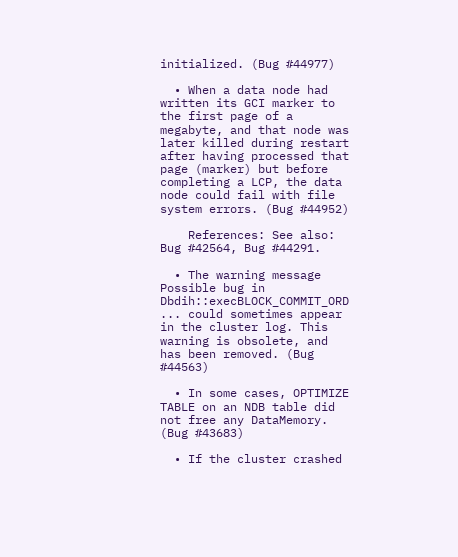initialized. (Bug #44977)

  • When a data node had written its GCI marker to the first page of a megabyte, and that node was later killed during restart after having processed that page (marker) but before completing a LCP, the data node could fail with file system errors. (Bug #44952)

    References: See also: Bug #42564, Bug #44291.

  • The warning message Possible bug in Dbdih::execBLOCK_COMMIT_ORD ... could sometimes appear in the cluster log. This warning is obsolete, and has been removed. (Bug #44563)

  • In some cases, OPTIMIZE TABLE on an NDB table did not free any DataMemory. (Bug #43683)

  • If the cluster crashed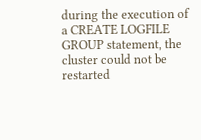during the execution of a CREATE LOGFILE GROUP statement, the cluster could not be restarted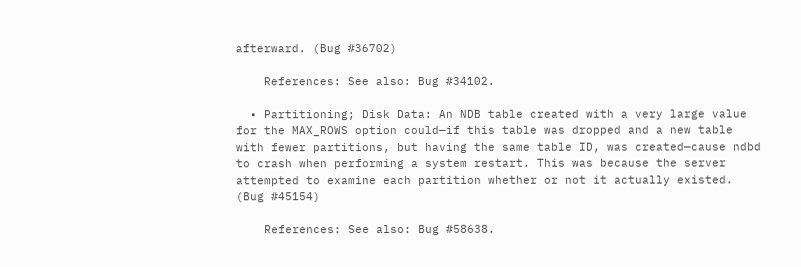afterward. (Bug #36702)

    References: See also: Bug #34102.

  • Partitioning; Disk Data: An NDB table created with a very large value for the MAX_ROWS option could—if this table was dropped and a new table with fewer partitions, but having the same table ID, was created—cause ndbd to crash when performing a system restart. This was because the server attempted to examine each partition whether or not it actually existed. (Bug #45154)

    References: See also: Bug #58638.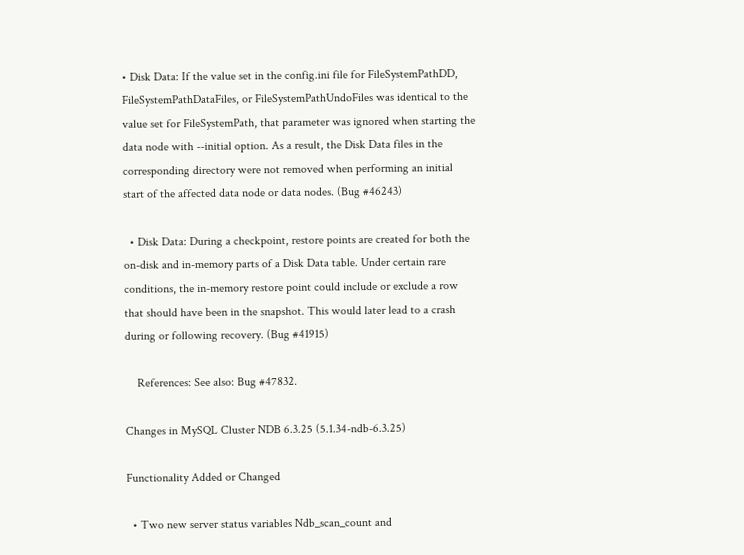• Disk Data: If the value set in the config.ini file for FileSystemPathDD, FileSystemPathDataFiles, or FileSystemPathUndoFiles was identical to the value set for FileSystemPath, that parameter was ignored when starting the data node with --initial option. As a result, the Disk Data files in the corresponding directory were not removed when performing an initial start of the affected data node or data nodes. (Bug #46243)

  • Disk Data: During a checkpoint, restore points are created for both the on-disk and in-memory parts of a Disk Data table. Under certain rare conditions, the in-memory restore point could include or exclude a row that should have been in the snapshot. This would later lead to a crash during or following recovery. (Bug #41915)

    References: See also: Bug #47832.

Changes in MySQL Cluster NDB 6.3.25 (5.1.34-ndb-6.3.25)

Functionality Added or Changed

  • Two new server status variables Ndb_scan_count and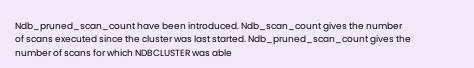Ndb_pruned_scan_count have been introduced. Ndb_scan_count gives the number of scans executed since the cluster was last started. Ndb_pruned_scan_count gives the number of scans for which NDBCLUSTER was able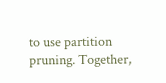to use partition pruning. Together,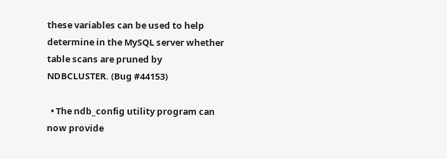these variables can be used to help determine in the MySQL server whether table scans are pruned by NDBCLUSTER. (Bug #44153)

  • The ndb_config utility program can now provide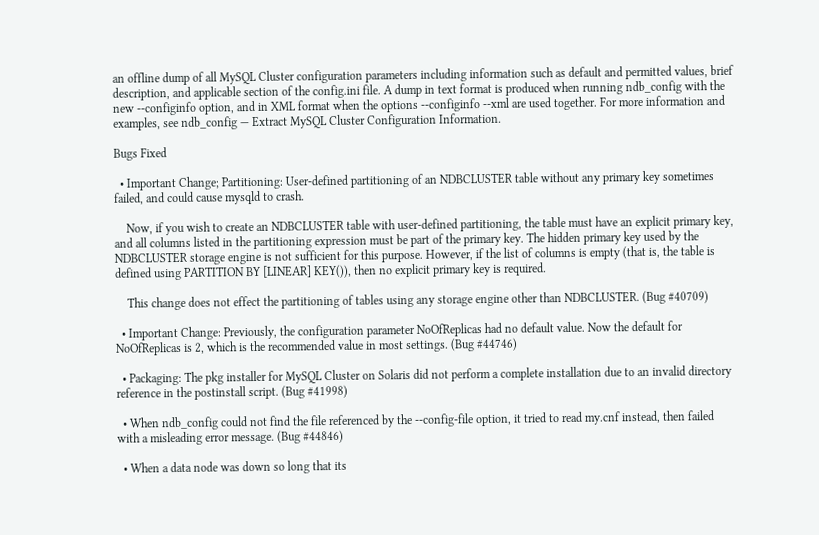an offline dump of all MySQL Cluster configuration parameters including information such as default and permitted values, brief description, and applicable section of the config.ini file. A dump in text format is produced when running ndb_config with the new --configinfo option, and in XML format when the options --configinfo --xml are used together. For more information and examples, see ndb_config — Extract MySQL Cluster Configuration Information.

Bugs Fixed

  • Important Change; Partitioning: User-defined partitioning of an NDBCLUSTER table without any primary key sometimes failed, and could cause mysqld to crash.

    Now, if you wish to create an NDBCLUSTER table with user-defined partitioning, the table must have an explicit primary key, and all columns listed in the partitioning expression must be part of the primary key. The hidden primary key used by the NDBCLUSTER storage engine is not sufficient for this purpose. However, if the list of columns is empty (that is, the table is defined using PARTITION BY [LINEAR] KEY()), then no explicit primary key is required.

    This change does not effect the partitioning of tables using any storage engine other than NDBCLUSTER. (Bug #40709)

  • Important Change: Previously, the configuration parameter NoOfReplicas had no default value. Now the default for NoOfReplicas is 2, which is the recommended value in most settings. (Bug #44746)

  • Packaging: The pkg installer for MySQL Cluster on Solaris did not perform a complete installation due to an invalid directory reference in the postinstall script. (Bug #41998)

  • When ndb_config could not find the file referenced by the --config-file option, it tried to read my.cnf instead, then failed with a misleading error message. (Bug #44846)

  • When a data node was down so long that its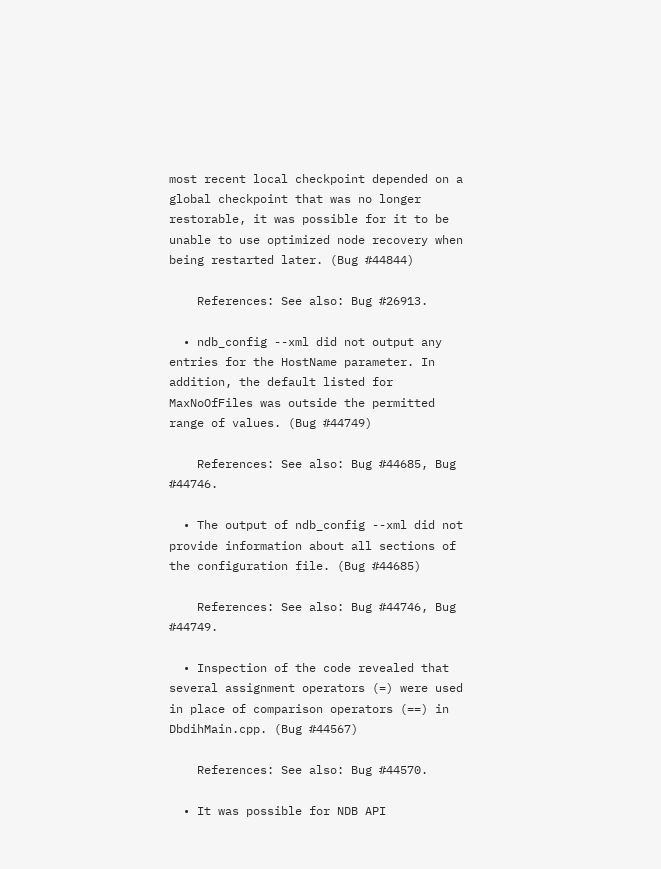most recent local checkpoint depended on a global checkpoint that was no longer restorable, it was possible for it to be unable to use optimized node recovery when being restarted later. (Bug #44844)

    References: See also: Bug #26913.

  • ndb_config --xml did not output any entries for the HostName parameter. In addition, the default listed for MaxNoOfFiles was outside the permitted range of values. (Bug #44749)

    References: See also: Bug #44685, Bug #44746.

  • The output of ndb_config --xml did not provide information about all sections of the configuration file. (Bug #44685)

    References: See also: Bug #44746, Bug #44749.

  • Inspection of the code revealed that several assignment operators (=) were used in place of comparison operators (==) in DbdihMain.cpp. (Bug #44567)

    References: See also: Bug #44570.

  • It was possible for NDB API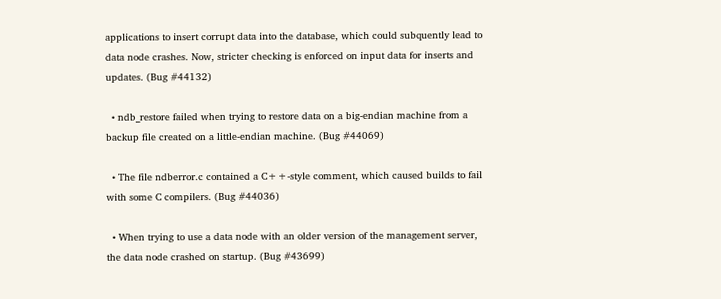applications to insert corrupt data into the database, which could subquently lead to data node crashes. Now, stricter checking is enforced on input data for inserts and updates. (Bug #44132)

  • ndb_restore failed when trying to restore data on a big-endian machine from a backup file created on a little-endian machine. (Bug #44069)

  • The file ndberror.c contained a C++-style comment, which caused builds to fail with some C compilers. (Bug #44036)

  • When trying to use a data node with an older version of the management server, the data node crashed on startup. (Bug #43699)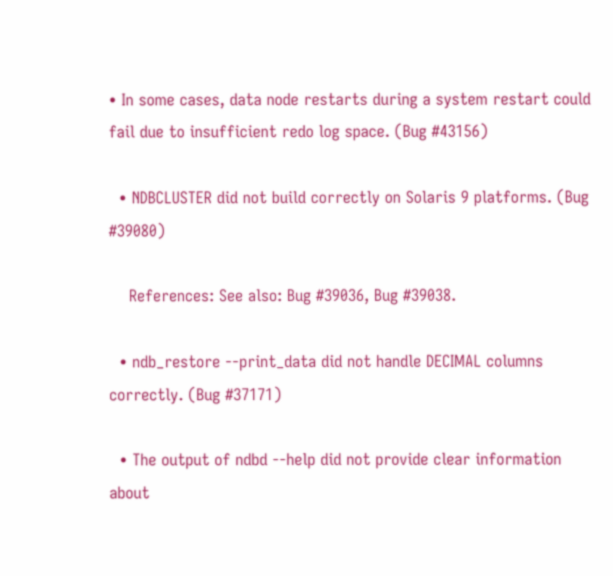• In some cases, data node restarts during a system restart could fail due to insufficient redo log space. (Bug #43156)

  • NDBCLUSTER did not build correctly on Solaris 9 platforms. (Bug #39080)

    References: See also: Bug #39036, Bug #39038.

  • ndb_restore --print_data did not handle DECIMAL columns correctly. (Bug #37171)

  • The output of ndbd --help did not provide clear information about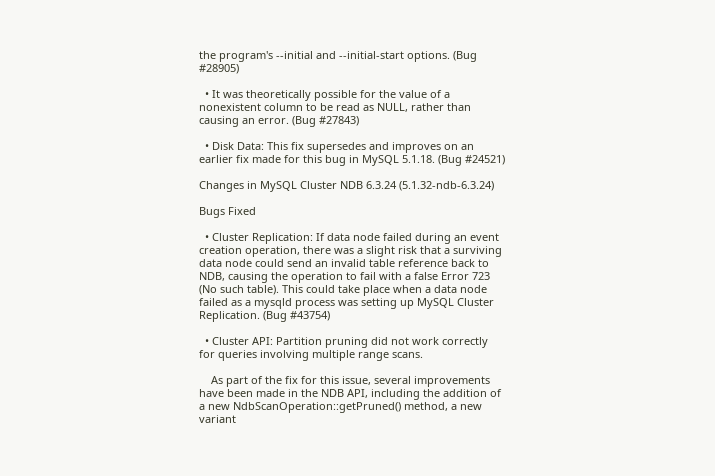the program's --initial and --initial-start options. (Bug #28905)

  • It was theoretically possible for the value of a nonexistent column to be read as NULL, rather than causing an error. (Bug #27843)

  • Disk Data: This fix supersedes and improves on an earlier fix made for this bug in MySQL 5.1.18. (Bug #24521)

Changes in MySQL Cluster NDB 6.3.24 (5.1.32-ndb-6.3.24)

Bugs Fixed

  • Cluster Replication: If data node failed during an event creation operation, there was a slight risk that a surviving data node could send an invalid table reference back to NDB, causing the operation to fail with a false Error 723 (No such table). This could take place when a data node failed as a mysqld process was setting up MySQL Cluster Replication. (Bug #43754)

  • Cluster API: Partition pruning did not work correctly for queries involving multiple range scans.

    As part of the fix for this issue, several improvements have been made in the NDB API, including the addition of a new NdbScanOperation::getPruned() method, a new variant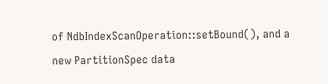of NdbIndexScanOperation::setBound(), and a new PartitionSpec data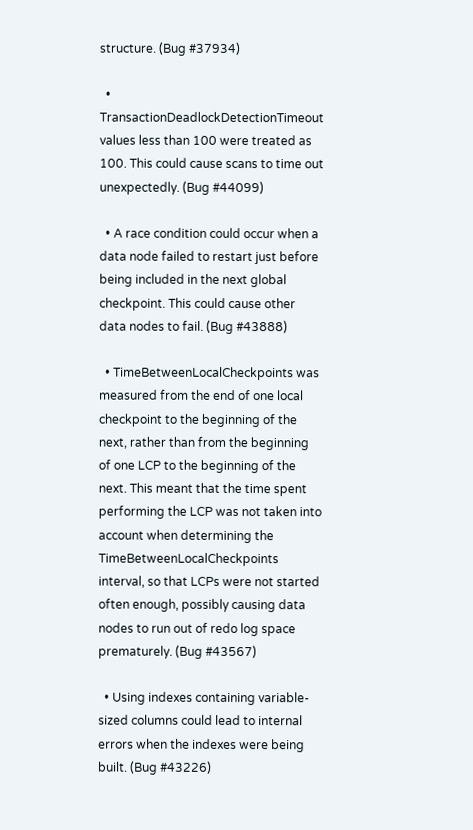structure. (Bug #37934)

  • TransactionDeadlockDetectionTimeout values less than 100 were treated as 100. This could cause scans to time out unexpectedly. (Bug #44099)

  • A race condition could occur when a data node failed to restart just before being included in the next global checkpoint. This could cause other data nodes to fail. (Bug #43888)

  • TimeBetweenLocalCheckpoints was measured from the end of one local checkpoint to the beginning of the next, rather than from the beginning of one LCP to the beginning of the next. This meant that the time spent performing the LCP was not taken into account when determining the TimeBetweenLocalCheckpoints interval, so that LCPs were not started often enough, possibly causing data nodes to run out of redo log space prematurely. (Bug #43567)

  • Using indexes containing variable-sized columns could lead to internal errors when the indexes were being built. (Bug #43226)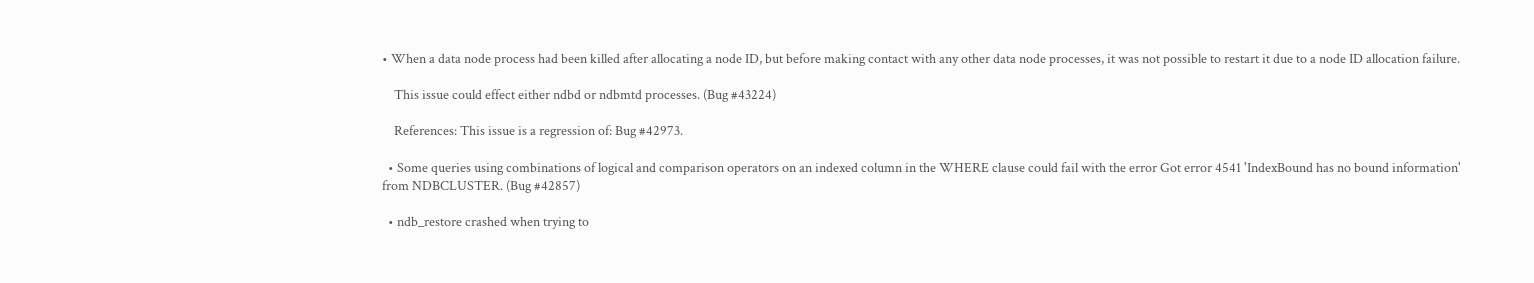• When a data node process had been killed after allocating a node ID, but before making contact with any other data node processes, it was not possible to restart it due to a node ID allocation failure.

    This issue could effect either ndbd or ndbmtd processes. (Bug #43224)

    References: This issue is a regression of: Bug #42973.

  • Some queries using combinations of logical and comparison operators on an indexed column in the WHERE clause could fail with the error Got error 4541 'IndexBound has no bound information' from NDBCLUSTER. (Bug #42857)

  • ndb_restore crashed when trying to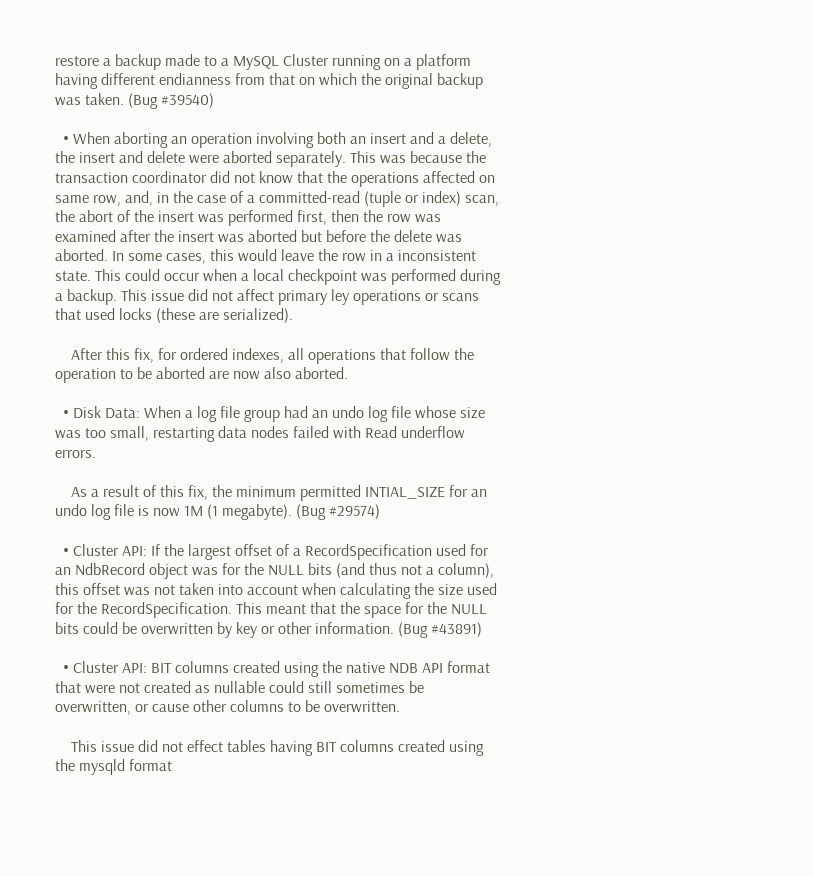restore a backup made to a MySQL Cluster running on a platform having different endianness from that on which the original backup was taken. (Bug #39540)

  • When aborting an operation involving both an insert and a delete, the insert and delete were aborted separately. This was because the transaction coordinator did not know that the operations affected on same row, and, in the case of a committed-read (tuple or index) scan, the abort of the insert was performed first, then the row was examined after the insert was aborted but before the delete was aborted. In some cases, this would leave the row in a inconsistent state. This could occur when a local checkpoint was performed during a backup. This issue did not affect primary ley operations or scans that used locks (these are serialized).

    After this fix, for ordered indexes, all operations that follow the operation to be aborted are now also aborted.

  • Disk Data: When a log file group had an undo log file whose size was too small, restarting data nodes failed with Read underflow errors.

    As a result of this fix, the minimum permitted INTIAL_SIZE for an undo log file is now 1M (1 megabyte). (Bug #29574)

  • Cluster API: If the largest offset of a RecordSpecification used for an NdbRecord object was for the NULL bits (and thus not a column), this offset was not taken into account when calculating the size used for the RecordSpecification. This meant that the space for the NULL bits could be overwritten by key or other information. (Bug #43891)

  • Cluster API: BIT columns created using the native NDB API format that were not created as nullable could still sometimes be overwritten, or cause other columns to be overwritten.

    This issue did not effect tables having BIT columns created using the mysqld format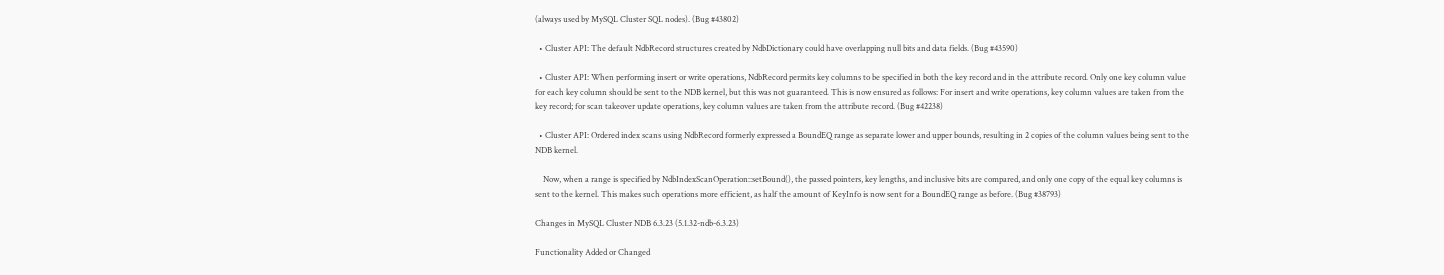(always used by MySQL Cluster SQL nodes). (Bug #43802)

  • Cluster API: The default NdbRecord structures created by NdbDictionary could have overlapping null bits and data fields. (Bug #43590)

  • Cluster API: When performing insert or write operations, NdbRecord permits key columns to be specified in both the key record and in the attribute record. Only one key column value for each key column should be sent to the NDB kernel, but this was not guaranteed. This is now ensured as follows: For insert and write operations, key column values are taken from the key record; for scan takeover update operations, key column values are taken from the attribute record. (Bug #42238)

  • Cluster API: Ordered index scans using NdbRecord formerly expressed a BoundEQ range as separate lower and upper bounds, resulting in 2 copies of the column values being sent to the NDB kernel.

    Now, when a range is specified by NdbIndexScanOperation::setBound(), the passed pointers, key lengths, and inclusive bits are compared, and only one copy of the equal key columns is sent to the kernel. This makes such operations more efficient, as half the amount of KeyInfo is now sent for a BoundEQ range as before. (Bug #38793)

Changes in MySQL Cluster NDB 6.3.23 (5.1.32-ndb-6.3.23)

Functionality Added or Changed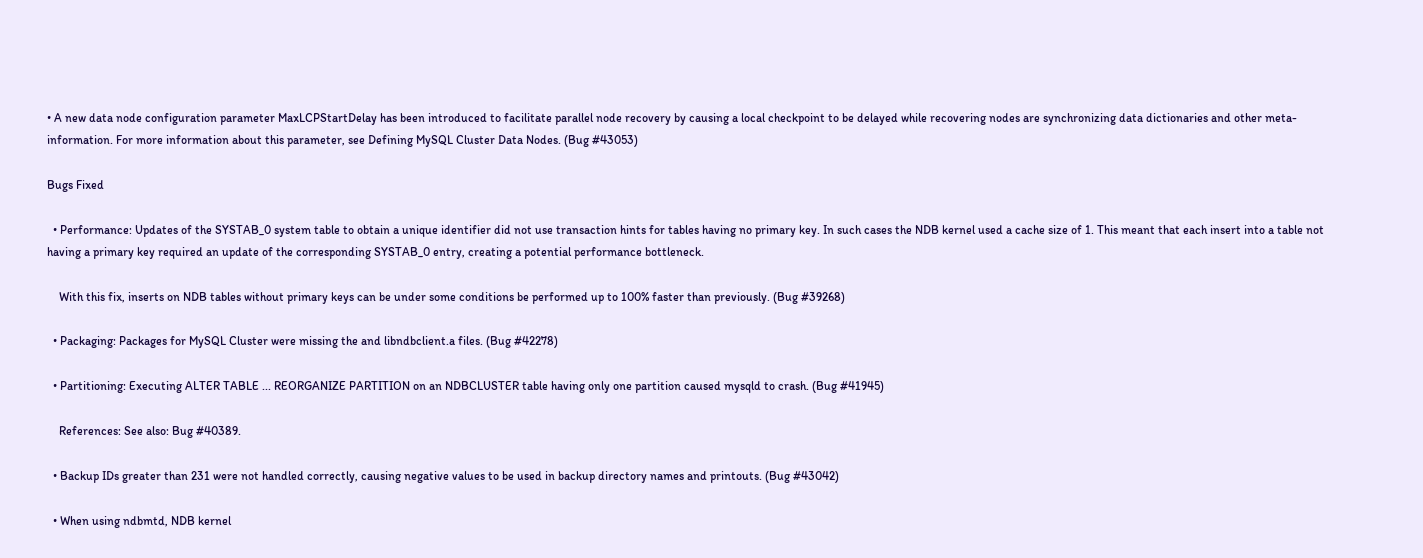• A new data node configuration parameter MaxLCPStartDelay has been introduced to facilitate parallel node recovery by causing a local checkpoint to be delayed while recovering nodes are synchronizing data dictionaries and other meta-information. For more information about this parameter, see Defining MySQL Cluster Data Nodes. (Bug #43053)

Bugs Fixed

  • Performance: Updates of the SYSTAB_0 system table to obtain a unique identifier did not use transaction hints for tables having no primary key. In such cases the NDB kernel used a cache size of 1. This meant that each insert into a table not having a primary key required an update of the corresponding SYSTAB_0 entry, creating a potential performance bottleneck.

    With this fix, inserts on NDB tables without primary keys can be under some conditions be performed up to 100% faster than previously. (Bug #39268)

  • Packaging: Packages for MySQL Cluster were missing the and libndbclient.a files. (Bug #42278)

  • Partitioning: Executing ALTER TABLE ... REORGANIZE PARTITION on an NDBCLUSTER table having only one partition caused mysqld to crash. (Bug #41945)

    References: See also: Bug #40389.

  • Backup IDs greater than 231 were not handled correctly, causing negative values to be used in backup directory names and printouts. (Bug #43042)

  • When using ndbmtd, NDB kernel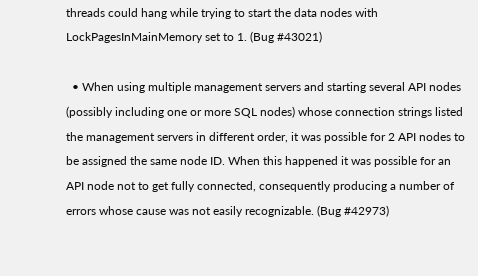threads could hang while trying to start the data nodes with LockPagesInMainMemory set to 1. (Bug #43021)

  • When using multiple management servers and starting several API nodes (possibly including one or more SQL nodes) whose connection strings listed the management servers in different order, it was possible for 2 API nodes to be assigned the same node ID. When this happened it was possible for an API node not to get fully connected, consequently producing a number of errors whose cause was not easily recognizable. (Bug #42973)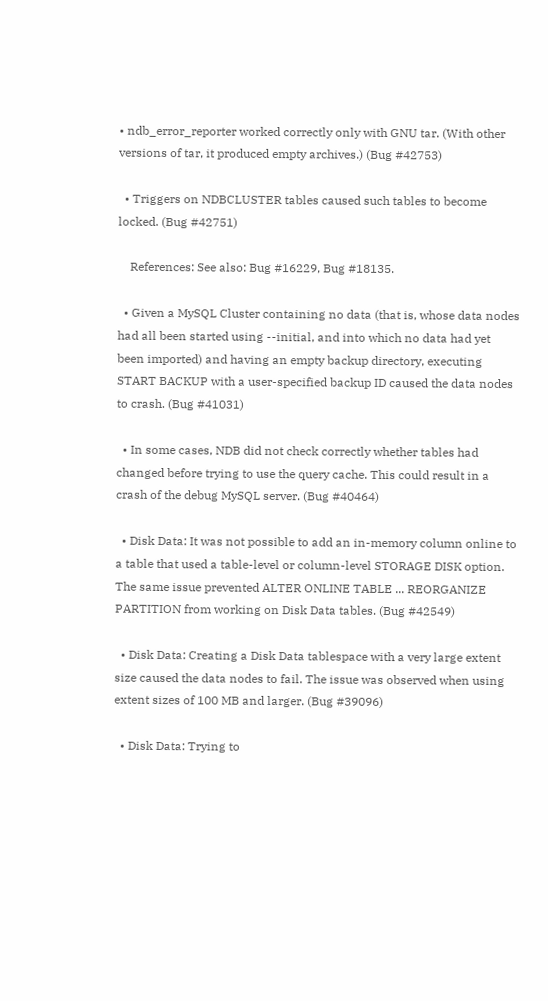• ndb_error_reporter worked correctly only with GNU tar. (With other versions of tar, it produced empty archives.) (Bug #42753)

  • Triggers on NDBCLUSTER tables caused such tables to become locked. (Bug #42751)

    References: See also: Bug #16229, Bug #18135.

  • Given a MySQL Cluster containing no data (that is, whose data nodes had all been started using --initial, and into which no data had yet been imported) and having an empty backup directory, executing START BACKUP with a user-specified backup ID caused the data nodes to crash. (Bug #41031)

  • In some cases, NDB did not check correctly whether tables had changed before trying to use the query cache. This could result in a crash of the debug MySQL server. (Bug #40464)

  • Disk Data: It was not possible to add an in-memory column online to a table that used a table-level or column-level STORAGE DISK option. The same issue prevented ALTER ONLINE TABLE ... REORGANIZE PARTITION from working on Disk Data tables. (Bug #42549)

  • Disk Data: Creating a Disk Data tablespace with a very large extent size caused the data nodes to fail. The issue was observed when using extent sizes of 100 MB and larger. (Bug #39096)

  • Disk Data: Trying to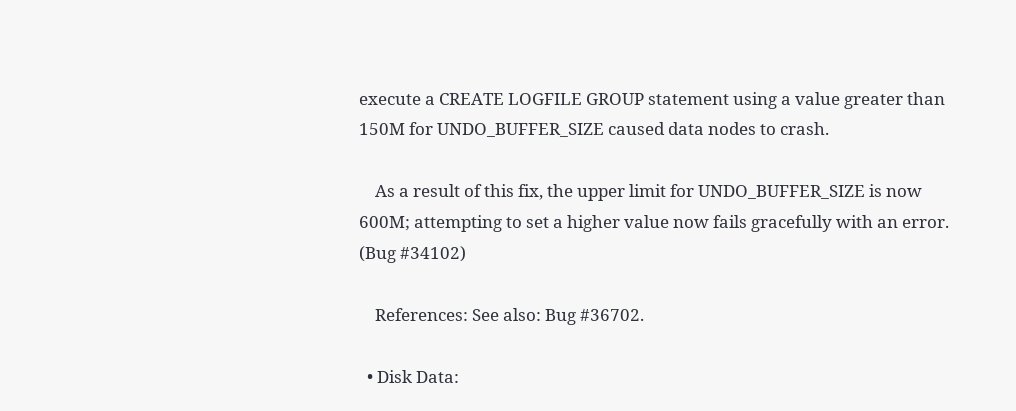execute a CREATE LOGFILE GROUP statement using a value greater than 150M for UNDO_BUFFER_SIZE caused data nodes to crash.

    As a result of this fix, the upper limit for UNDO_BUFFER_SIZE is now 600M; attempting to set a higher value now fails gracefully with an error. (Bug #34102)

    References: See also: Bug #36702.

  • Disk Data: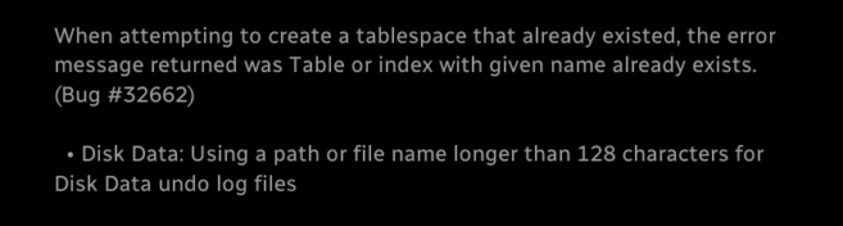When attempting to create a tablespace that already existed, the error message returned was Table or index with given name already exists. (Bug #32662)

  • Disk Data: Using a path or file name longer than 128 characters for Disk Data undo log files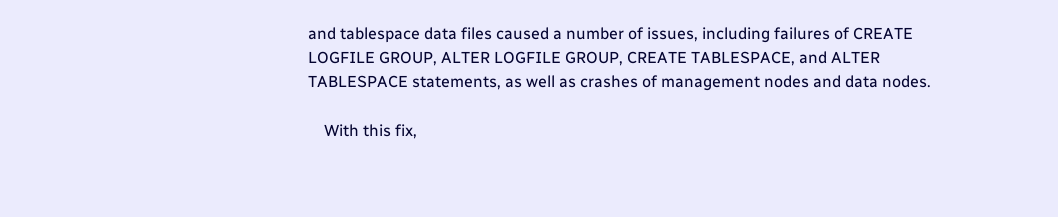and tablespace data files caused a number of issues, including failures of CREATE LOGFILE GROUP, ALTER LOGFILE GROUP, CREATE TABLESPACE, and ALTER TABLESPACE statements, as well as crashes of management nodes and data nodes.

    With this fix,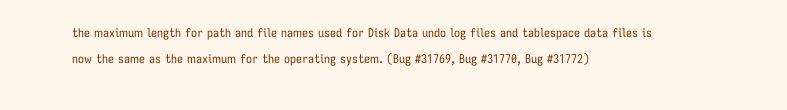the maximum length for path and file names used for Disk Data undo log files and tablespace data files is now the same as the maximum for the operating system. (Bug #31769, Bug #31770, Bug #31772)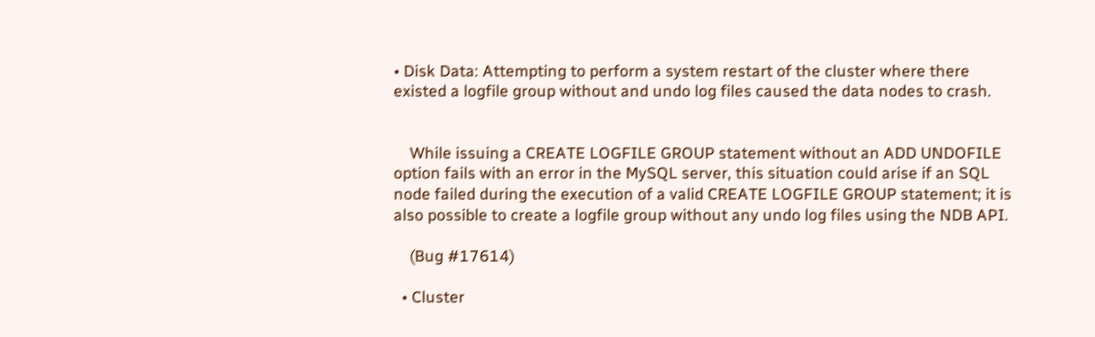• Disk Data: Attempting to perform a system restart of the cluster where there existed a logfile group without and undo log files caused the data nodes to crash.


    While issuing a CREATE LOGFILE GROUP statement without an ADD UNDOFILE option fails with an error in the MySQL server, this situation could arise if an SQL node failed during the execution of a valid CREATE LOGFILE GROUP statement; it is also possible to create a logfile group without any undo log files using the NDB API.

    (Bug #17614)

  • Cluster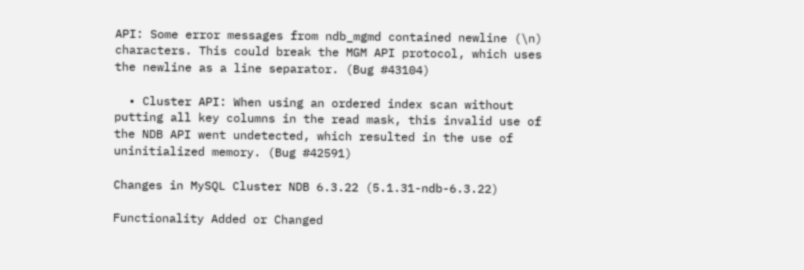API: Some error messages from ndb_mgmd contained newline (\n) characters. This could break the MGM API protocol, which uses the newline as a line separator. (Bug #43104)

  • Cluster API: When using an ordered index scan without putting all key columns in the read mask, this invalid use of the NDB API went undetected, which resulted in the use of uninitialized memory. (Bug #42591)

Changes in MySQL Cluster NDB 6.3.22 (5.1.31-ndb-6.3.22)

Functionality Added or Changed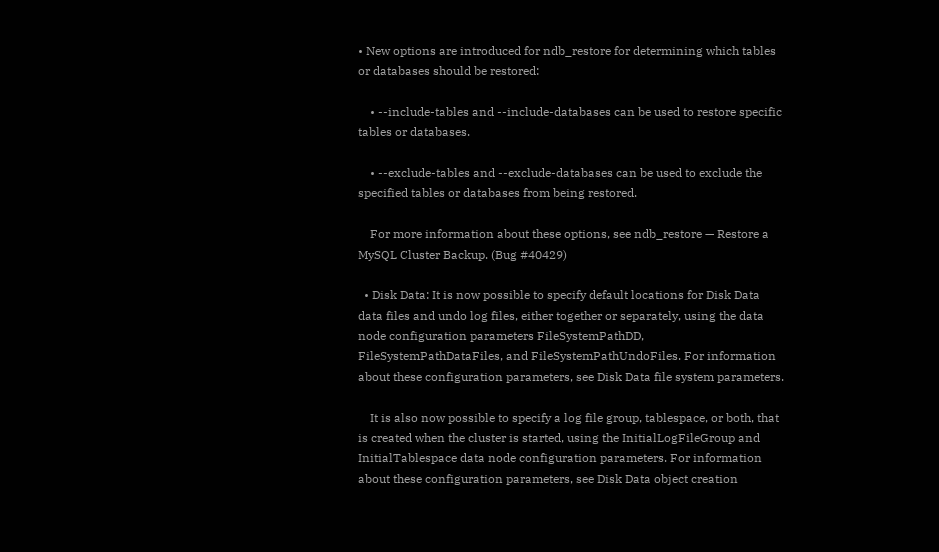• New options are introduced for ndb_restore for determining which tables or databases should be restored:

    • --include-tables and --include-databases can be used to restore specific tables or databases.

    • --exclude-tables and --exclude-databases can be used to exclude the specified tables or databases from being restored.

    For more information about these options, see ndb_restore — Restore a MySQL Cluster Backup. (Bug #40429)

  • Disk Data: It is now possible to specify default locations for Disk Data data files and undo log files, either together or separately, using the data node configuration parameters FileSystemPathDD, FileSystemPathDataFiles, and FileSystemPathUndoFiles. For information about these configuration parameters, see Disk Data file system parameters.

    It is also now possible to specify a log file group, tablespace, or both, that is created when the cluster is started, using the InitialLogFileGroup and InitialTablespace data node configuration parameters. For information about these configuration parameters, see Disk Data object creation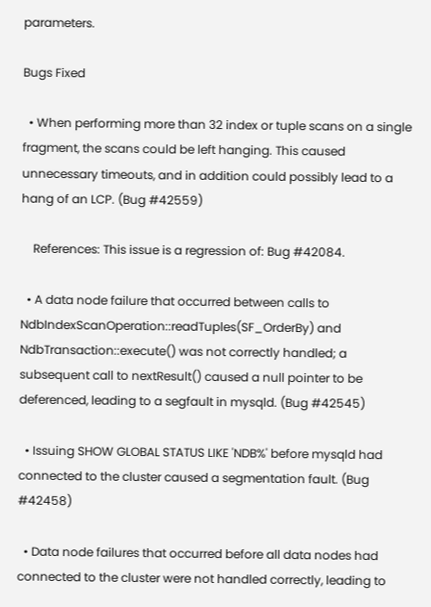parameters.

Bugs Fixed

  • When performing more than 32 index or tuple scans on a single fragment, the scans could be left hanging. This caused unnecessary timeouts, and in addition could possibly lead to a hang of an LCP. (Bug #42559)

    References: This issue is a regression of: Bug #42084.

  • A data node failure that occurred between calls to NdbIndexScanOperation::readTuples(SF_OrderBy) and NdbTransaction::execute() was not correctly handled; a subsequent call to nextResult() caused a null pointer to be deferenced, leading to a segfault in mysqld. (Bug #42545)

  • Issuing SHOW GLOBAL STATUS LIKE 'NDB%' before mysqld had connected to the cluster caused a segmentation fault. (Bug #42458)

  • Data node failures that occurred before all data nodes had connected to the cluster were not handled correctly, leading to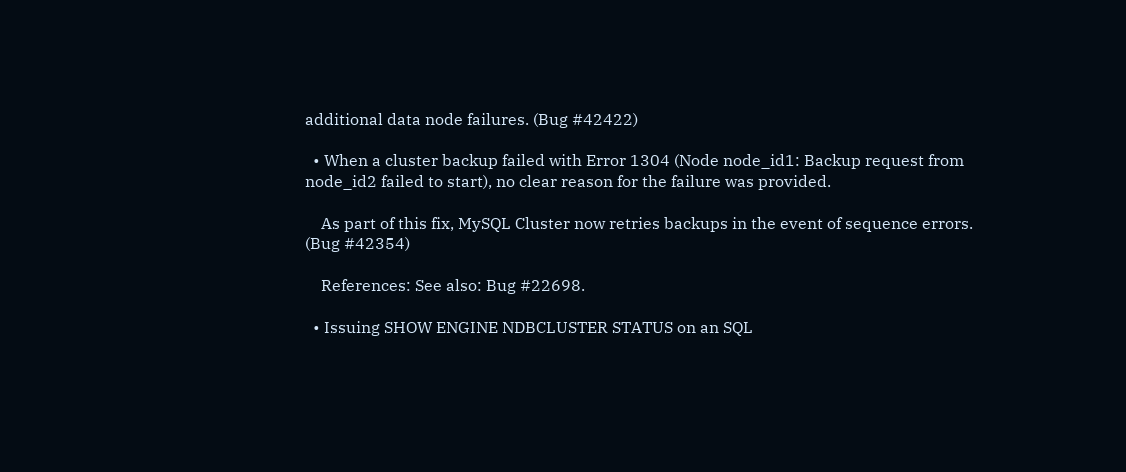additional data node failures. (Bug #42422)

  • When a cluster backup failed with Error 1304 (Node node_id1: Backup request from node_id2 failed to start), no clear reason for the failure was provided.

    As part of this fix, MySQL Cluster now retries backups in the event of sequence errors. (Bug #42354)

    References: See also: Bug #22698.

  • Issuing SHOW ENGINE NDBCLUSTER STATUS on an SQL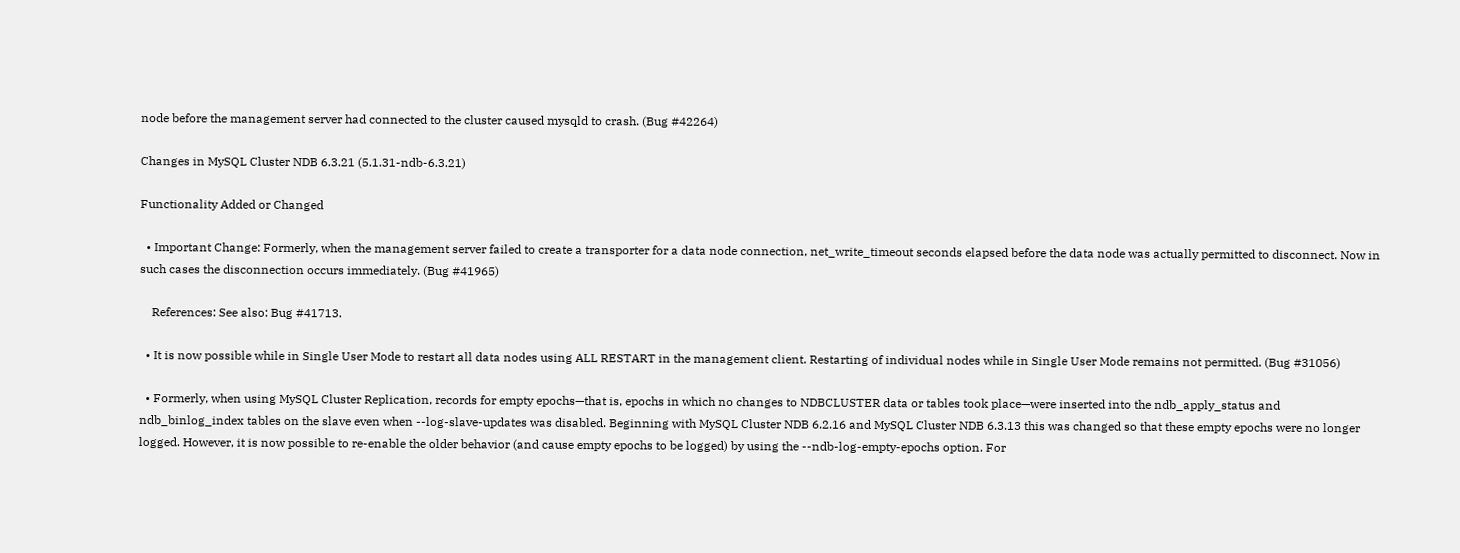node before the management server had connected to the cluster caused mysqld to crash. (Bug #42264)

Changes in MySQL Cluster NDB 6.3.21 (5.1.31-ndb-6.3.21)

Functionality Added or Changed

  • Important Change: Formerly, when the management server failed to create a transporter for a data node connection, net_write_timeout seconds elapsed before the data node was actually permitted to disconnect. Now in such cases the disconnection occurs immediately. (Bug #41965)

    References: See also: Bug #41713.

  • It is now possible while in Single User Mode to restart all data nodes using ALL RESTART in the management client. Restarting of individual nodes while in Single User Mode remains not permitted. (Bug #31056)

  • Formerly, when using MySQL Cluster Replication, records for empty epochs—that is, epochs in which no changes to NDBCLUSTER data or tables took place—were inserted into the ndb_apply_status and ndb_binlog_index tables on the slave even when --log-slave-updates was disabled. Beginning with MySQL Cluster NDB 6.2.16 and MySQL Cluster NDB 6.3.13 this was changed so that these empty epochs were no longer logged. However, it is now possible to re-enable the older behavior (and cause empty epochs to be logged) by using the --ndb-log-empty-epochs option. For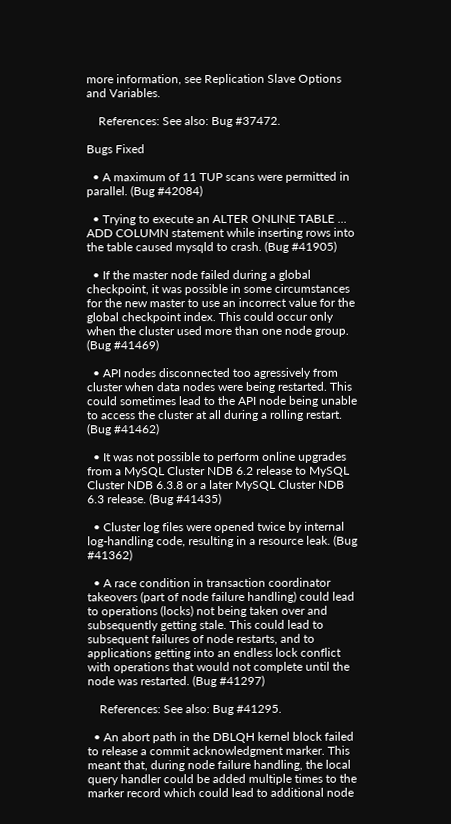more information, see Replication Slave Options and Variables.

    References: See also: Bug #37472.

Bugs Fixed

  • A maximum of 11 TUP scans were permitted in parallel. (Bug #42084)

  • Trying to execute an ALTER ONLINE TABLE ... ADD COLUMN statement while inserting rows into the table caused mysqld to crash. (Bug #41905)

  • If the master node failed during a global checkpoint, it was possible in some circumstances for the new master to use an incorrect value for the global checkpoint index. This could occur only when the cluster used more than one node group. (Bug #41469)

  • API nodes disconnected too agressively from cluster when data nodes were being restarted. This could sometimes lead to the API node being unable to access the cluster at all during a rolling restart. (Bug #41462)

  • It was not possible to perform online upgrades from a MySQL Cluster NDB 6.2 release to MySQL Cluster NDB 6.3.8 or a later MySQL Cluster NDB 6.3 release. (Bug #41435)

  • Cluster log files were opened twice by internal log-handling code, resulting in a resource leak. (Bug #41362)

  • A race condition in transaction coordinator takeovers (part of node failure handling) could lead to operations (locks) not being taken over and subsequently getting stale. This could lead to subsequent failures of node restarts, and to applications getting into an endless lock conflict with operations that would not complete until the node was restarted. (Bug #41297)

    References: See also: Bug #41295.

  • An abort path in the DBLQH kernel block failed to release a commit acknowledgment marker. This meant that, during node failure handling, the local query handler could be added multiple times to the marker record which could lead to additional node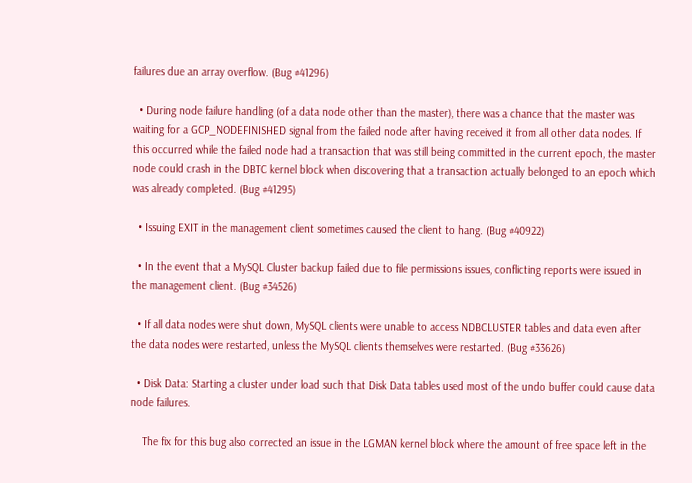failures due an array overflow. (Bug #41296)

  • During node failure handling (of a data node other than the master), there was a chance that the master was waiting for a GCP_NODEFINISHED signal from the failed node after having received it from all other data nodes. If this occurred while the failed node had a transaction that was still being committed in the current epoch, the master node could crash in the DBTC kernel block when discovering that a transaction actually belonged to an epoch which was already completed. (Bug #41295)

  • Issuing EXIT in the management client sometimes caused the client to hang. (Bug #40922)

  • In the event that a MySQL Cluster backup failed due to file permissions issues, conflicting reports were issued in the management client. (Bug #34526)

  • If all data nodes were shut down, MySQL clients were unable to access NDBCLUSTER tables and data even after the data nodes were restarted, unless the MySQL clients themselves were restarted. (Bug #33626)

  • Disk Data: Starting a cluster under load such that Disk Data tables used most of the undo buffer could cause data node failures.

    The fix for this bug also corrected an issue in the LGMAN kernel block where the amount of free space left in the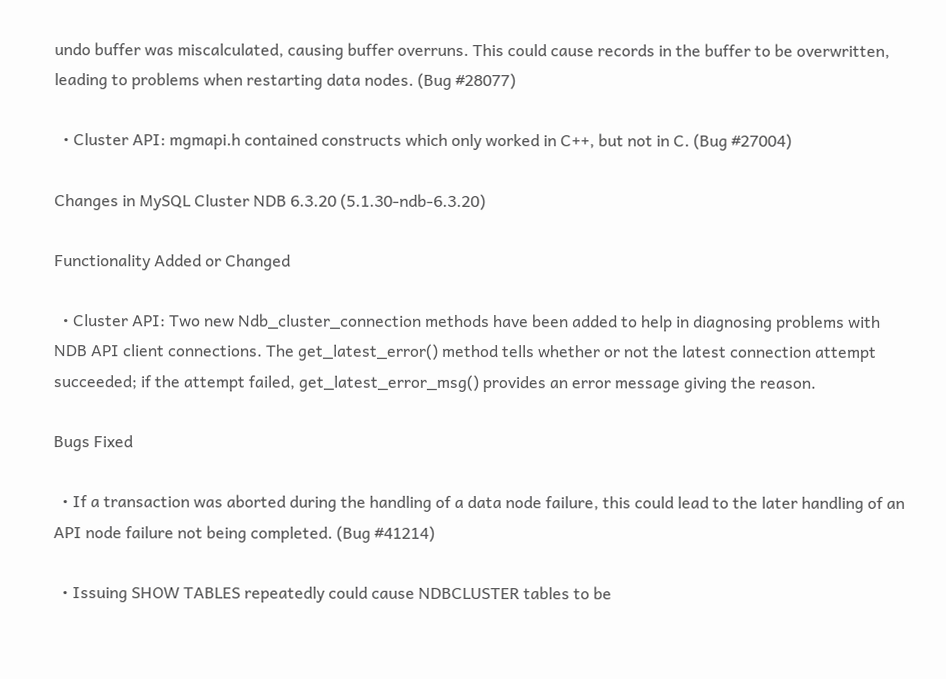undo buffer was miscalculated, causing buffer overruns. This could cause records in the buffer to be overwritten, leading to problems when restarting data nodes. (Bug #28077)

  • Cluster API: mgmapi.h contained constructs which only worked in C++, but not in C. (Bug #27004)

Changes in MySQL Cluster NDB 6.3.20 (5.1.30-ndb-6.3.20)

Functionality Added or Changed

  • Cluster API: Two new Ndb_cluster_connection methods have been added to help in diagnosing problems with NDB API client connections. The get_latest_error() method tells whether or not the latest connection attempt succeeded; if the attempt failed, get_latest_error_msg() provides an error message giving the reason.

Bugs Fixed

  • If a transaction was aborted during the handling of a data node failure, this could lead to the later handling of an API node failure not being completed. (Bug #41214)

  • Issuing SHOW TABLES repeatedly could cause NDBCLUSTER tables to be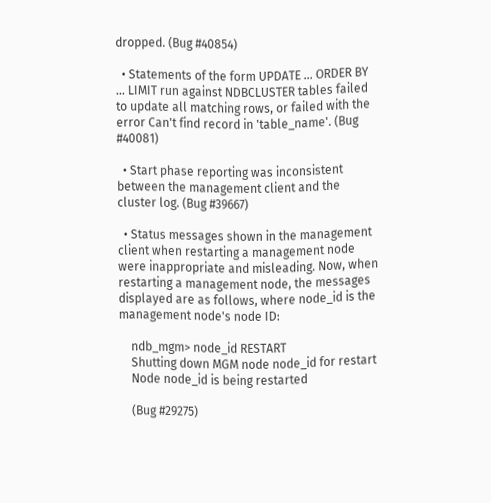dropped. (Bug #40854)

  • Statements of the form UPDATE ... ORDER BY ... LIMIT run against NDBCLUSTER tables failed to update all matching rows, or failed with the error Can't find record in 'table_name'. (Bug #40081)

  • Start phase reporting was inconsistent between the management client and the cluster log. (Bug #39667)

  • Status messages shown in the management client when restarting a management node were inappropriate and misleading. Now, when restarting a management node, the messages displayed are as follows, where node_id is the management node's node ID:

    ndb_mgm> node_id RESTART
    Shutting down MGM node node_id for restart
    Node node_id is being restarted

    (Bug #29275)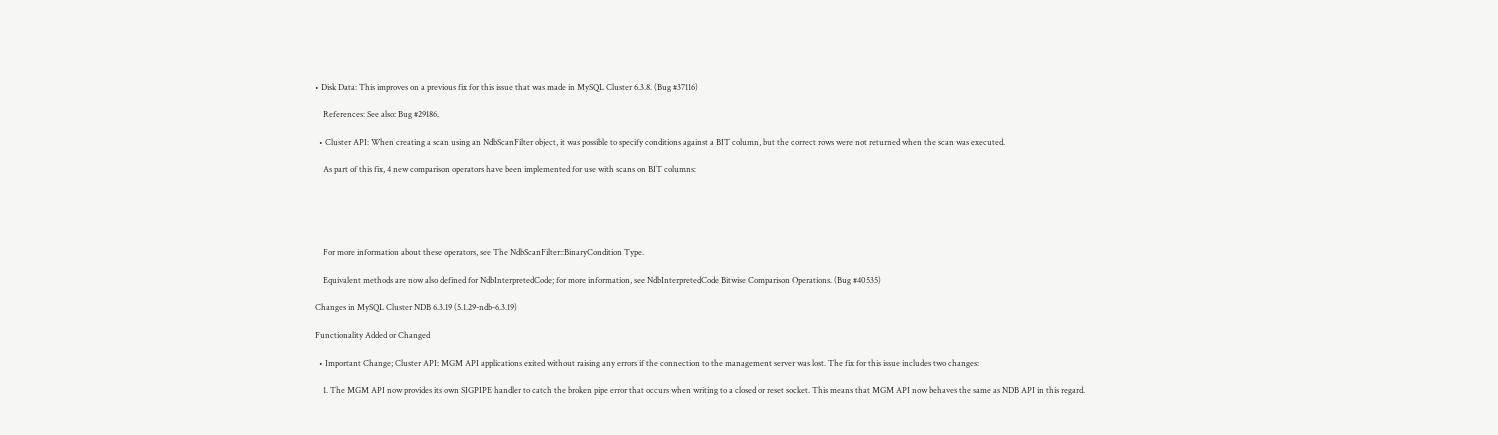• Disk Data: This improves on a previous fix for this issue that was made in MySQL Cluster 6.3.8. (Bug #37116)

    References: See also: Bug #29186.

  • Cluster API: When creating a scan using an NdbScanFilter object, it was possible to specify conditions against a BIT column, but the correct rows were not returned when the scan was executed.

    As part of this fix, 4 new comparison operators have been implemented for use with scans on BIT columns:





    For more information about these operators, see The NdbScanFilter::BinaryCondition Type.

    Equivalent methods are now also defined for NdbInterpretedCode; for more information, see NdbInterpretedCode Bitwise Comparison Operations. (Bug #40535)

Changes in MySQL Cluster NDB 6.3.19 (5.1.29-ndb-6.3.19)

Functionality Added or Changed

  • Important Change; Cluster API: MGM API applications exited without raising any errors if the connection to the management server was lost. The fix for this issue includes two changes:

    1. The MGM API now provides its own SIGPIPE handler to catch the broken pipe error that occurs when writing to a closed or reset socket. This means that MGM API now behaves the same as NDB API in this regard.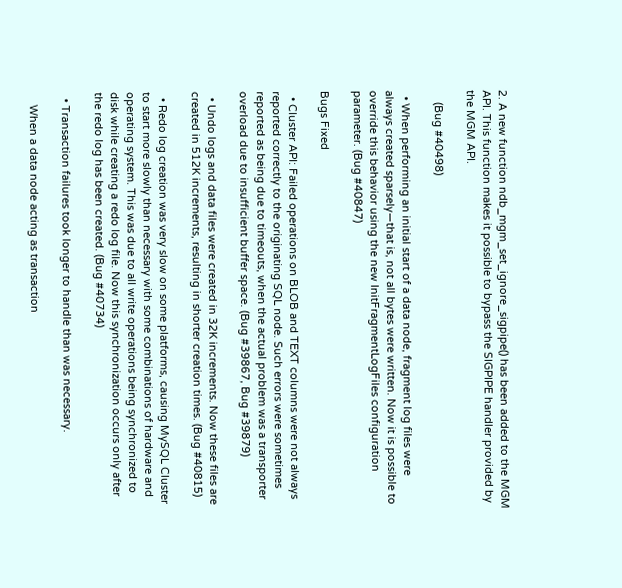2. A new function ndb_mgm_set_ignore_sigpipe() has been added to the MGM API. This function makes it possible to bypass the SIGPIPE handler provided by the MGM API.

    (Bug #40498)

  • When performing an initial start of a data node, fragment log files were always created sparsely—that is, not all bytes were written. Now it is possible to override this behavior using the new InitFragmentLogFiles configuration parameter. (Bug #40847)

Bugs Fixed

  • Cluster API: Failed operations on BLOB and TEXT columns were not always reported correctly to the originating SQL node. Such errors were sometimes reported as being due to timeouts, when the actual problem was a transporter overload due to insufficient buffer space. (Bug #39867, Bug #39879)

  • Undo logs and data files were created in 32K increments. Now these files are created in 512K increments, resulting in shorter creation times. (Bug #40815)

  • Redo log creation was very slow on some platforms, causing MySQL Cluster to start more slowly than necessary with some combinations of hardware and operating system. This was due to all write operations being synchronized to disk while creating a redo log file. Now this synchronization occurs only after the redo log has been created. (Bug #40734)

  • Transaction failures took longer to handle than was necessary.

    When a data node acting as transaction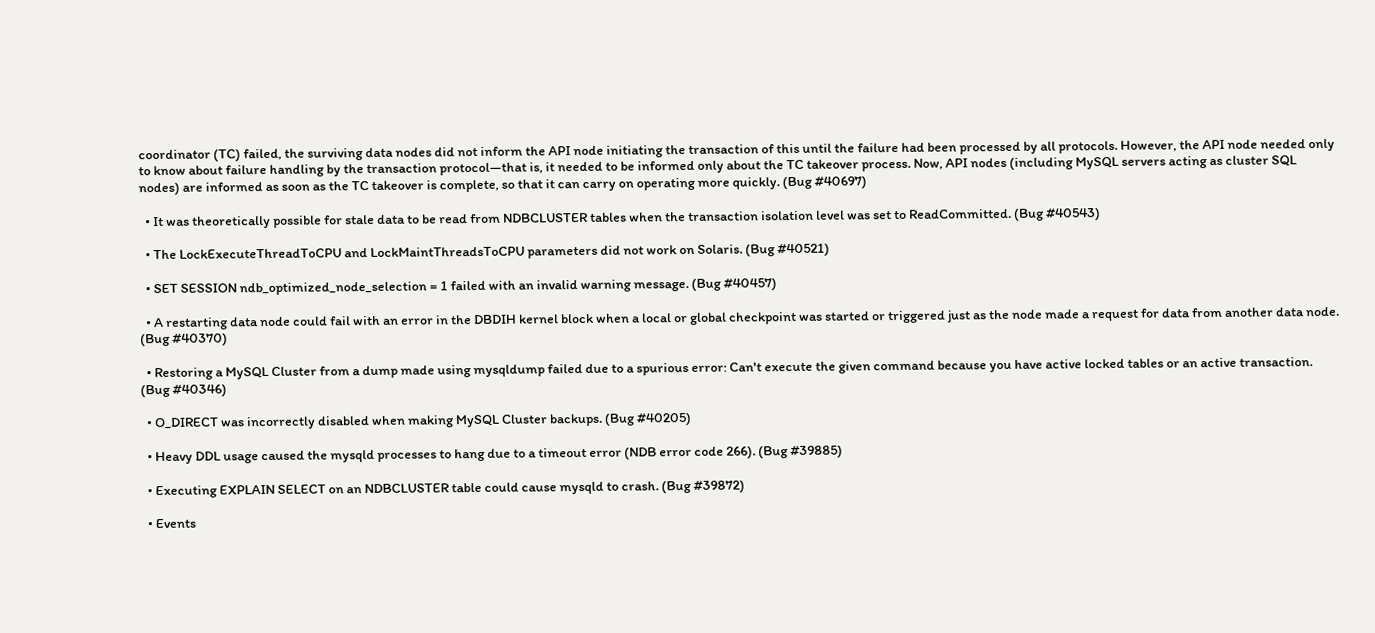coordinator (TC) failed, the surviving data nodes did not inform the API node initiating the transaction of this until the failure had been processed by all protocols. However, the API node needed only to know about failure handling by the transaction protocol—that is, it needed to be informed only about the TC takeover process. Now, API nodes (including MySQL servers acting as cluster SQL nodes) are informed as soon as the TC takeover is complete, so that it can carry on operating more quickly. (Bug #40697)

  • It was theoretically possible for stale data to be read from NDBCLUSTER tables when the transaction isolation level was set to ReadCommitted. (Bug #40543)

  • The LockExecuteThreadToCPU and LockMaintThreadsToCPU parameters did not work on Solaris. (Bug #40521)

  • SET SESSION ndb_optimized_node_selection = 1 failed with an invalid warning message. (Bug #40457)

  • A restarting data node could fail with an error in the DBDIH kernel block when a local or global checkpoint was started or triggered just as the node made a request for data from another data node. (Bug #40370)

  • Restoring a MySQL Cluster from a dump made using mysqldump failed due to a spurious error: Can't execute the given command because you have active locked tables or an active transaction. (Bug #40346)

  • O_DIRECT was incorrectly disabled when making MySQL Cluster backups. (Bug #40205)

  • Heavy DDL usage caused the mysqld processes to hang due to a timeout error (NDB error code 266). (Bug #39885)

  • Executing EXPLAIN SELECT on an NDBCLUSTER table could cause mysqld to crash. (Bug #39872)

  • Events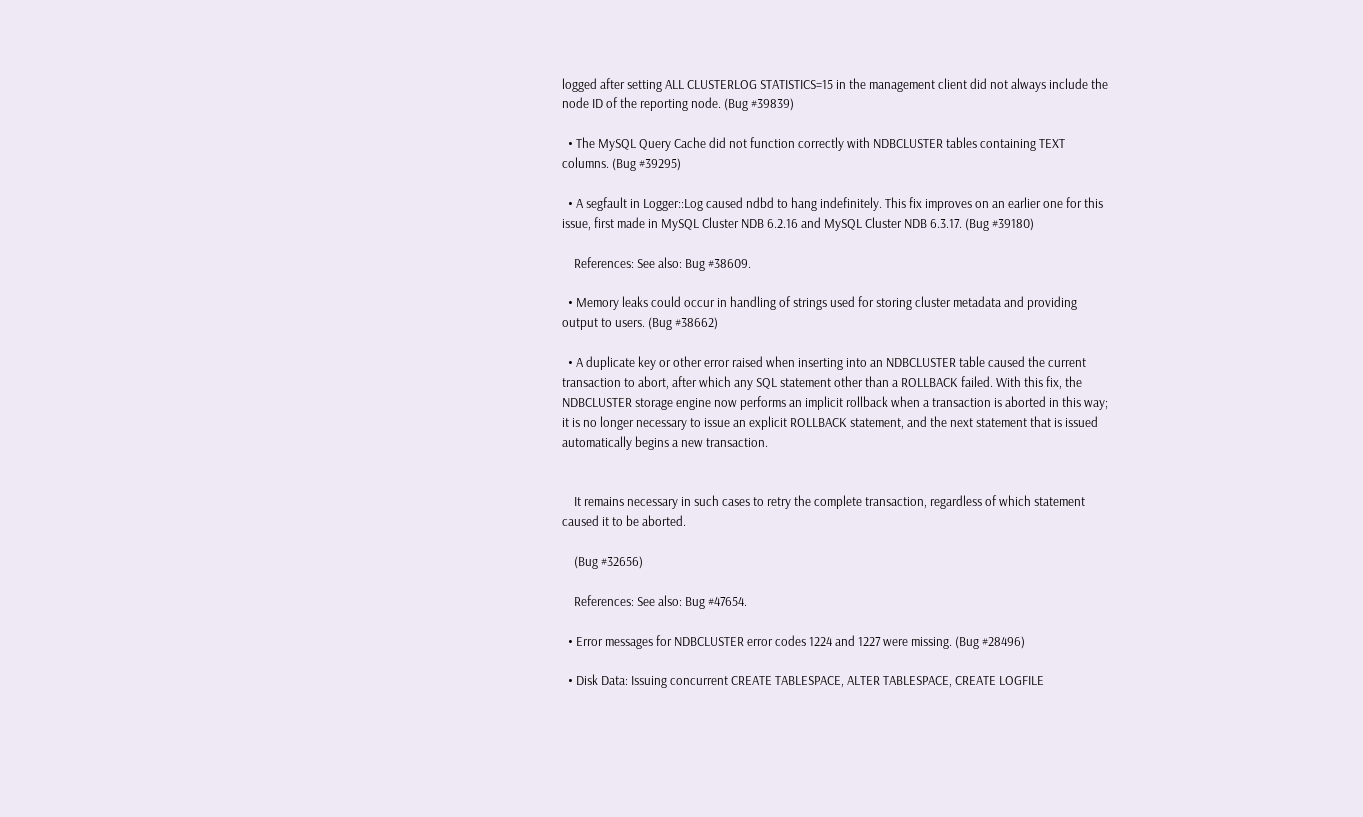logged after setting ALL CLUSTERLOG STATISTICS=15 in the management client did not always include the node ID of the reporting node. (Bug #39839)

  • The MySQL Query Cache did not function correctly with NDBCLUSTER tables containing TEXT columns. (Bug #39295)

  • A segfault in Logger::Log caused ndbd to hang indefinitely. This fix improves on an earlier one for this issue, first made in MySQL Cluster NDB 6.2.16 and MySQL Cluster NDB 6.3.17. (Bug #39180)

    References: See also: Bug #38609.

  • Memory leaks could occur in handling of strings used for storing cluster metadata and providing output to users. (Bug #38662)

  • A duplicate key or other error raised when inserting into an NDBCLUSTER table caused the current transaction to abort, after which any SQL statement other than a ROLLBACK failed. With this fix, the NDBCLUSTER storage engine now performs an implicit rollback when a transaction is aborted in this way; it is no longer necessary to issue an explicit ROLLBACK statement, and the next statement that is issued automatically begins a new transaction.


    It remains necessary in such cases to retry the complete transaction, regardless of which statement caused it to be aborted.

    (Bug #32656)

    References: See also: Bug #47654.

  • Error messages for NDBCLUSTER error codes 1224 and 1227 were missing. (Bug #28496)

  • Disk Data: Issuing concurrent CREATE TABLESPACE, ALTER TABLESPACE, CREATE LOGFILE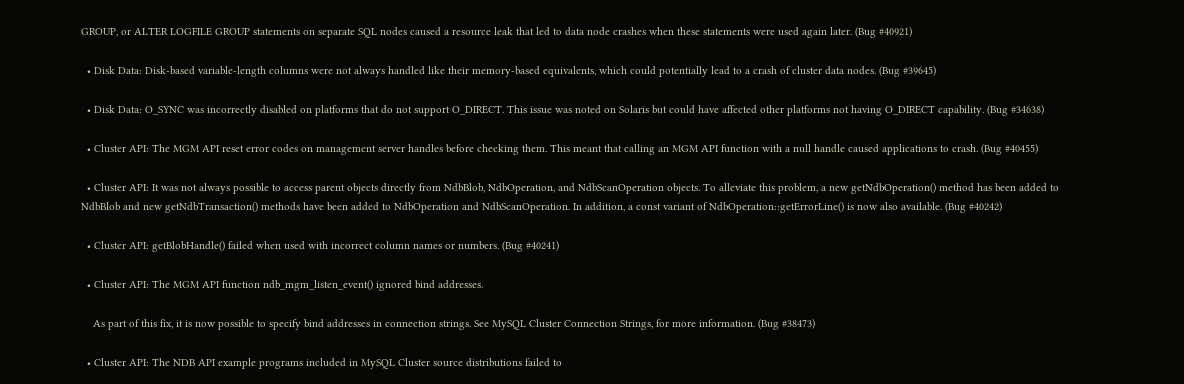GROUP, or ALTER LOGFILE GROUP statements on separate SQL nodes caused a resource leak that led to data node crashes when these statements were used again later. (Bug #40921)

  • Disk Data: Disk-based variable-length columns were not always handled like their memory-based equivalents, which could potentially lead to a crash of cluster data nodes. (Bug #39645)

  • Disk Data: O_SYNC was incorrectly disabled on platforms that do not support O_DIRECT. This issue was noted on Solaris but could have affected other platforms not having O_DIRECT capability. (Bug #34638)

  • Cluster API: The MGM API reset error codes on management server handles before checking them. This meant that calling an MGM API function with a null handle caused applications to crash. (Bug #40455)

  • Cluster API: It was not always possible to access parent objects directly from NdbBlob, NdbOperation, and NdbScanOperation objects. To alleviate this problem, a new getNdbOperation() method has been added to NdbBlob and new getNdbTransaction() methods have been added to NdbOperation and NdbScanOperation. In addition, a const variant of NdbOperation::getErrorLine() is now also available. (Bug #40242)

  • Cluster API: getBlobHandle() failed when used with incorrect column names or numbers. (Bug #40241)

  • Cluster API: The MGM API function ndb_mgm_listen_event() ignored bind addresses.

    As part of this fix, it is now possible to specify bind addresses in connection strings. See MySQL Cluster Connection Strings, for more information. (Bug #38473)

  • Cluster API: The NDB API example programs included in MySQL Cluster source distributions failed to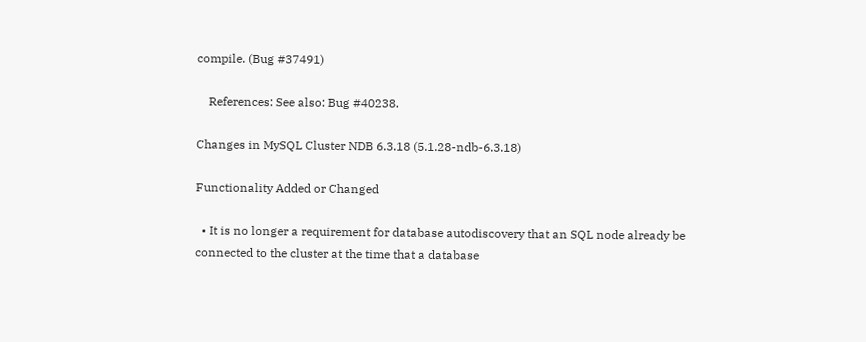compile. (Bug #37491)

    References: See also: Bug #40238.

Changes in MySQL Cluster NDB 6.3.18 (5.1.28-ndb-6.3.18)

Functionality Added or Changed

  • It is no longer a requirement for database autodiscovery that an SQL node already be connected to the cluster at the time that a database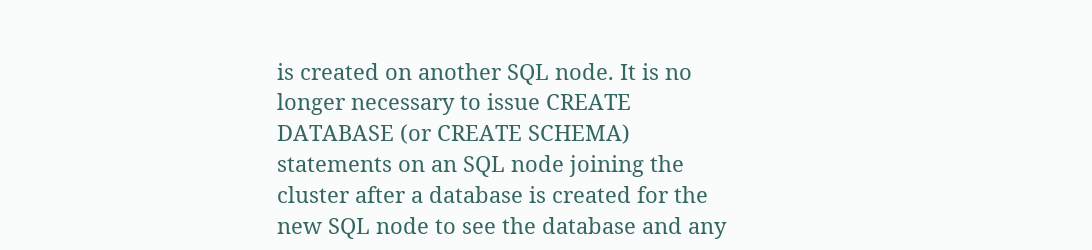is created on another SQL node. It is no longer necessary to issue CREATE DATABASE (or CREATE SCHEMA) statements on an SQL node joining the cluster after a database is created for the new SQL node to see the database and any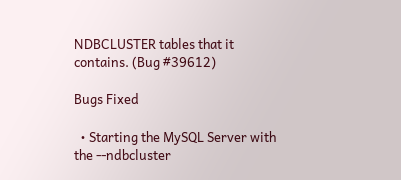NDBCLUSTER tables that it contains. (Bug #39612)

Bugs Fixed

  • Starting the MySQL Server with the --ndbcluster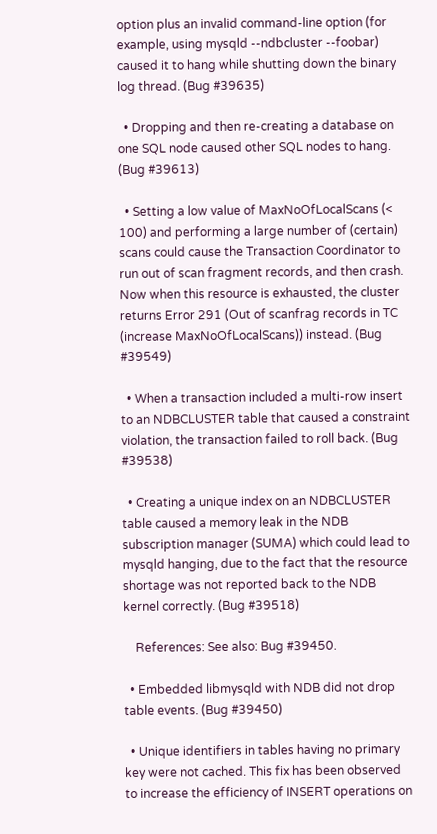option plus an invalid command-line option (for example, using mysqld --ndbcluster --foobar) caused it to hang while shutting down the binary log thread. (Bug #39635)

  • Dropping and then re-creating a database on one SQL node caused other SQL nodes to hang. (Bug #39613)

  • Setting a low value of MaxNoOfLocalScans (< 100) and performing a large number of (certain) scans could cause the Transaction Coordinator to run out of scan fragment records, and then crash. Now when this resource is exhausted, the cluster returns Error 291 (Out of scanfrag records in TC (increase MaxNoOfLocalScans)) instead. (Bug #39549)

  • When a transaction included a multi-row insert to an NDBCLUSTER table that caused a constraint violation, the transaction failed to roll back. (Bug #39538)

  • Creating a unique index on an NDBCLUSTER table caused a memory leak in the NDB subscription manager (SUMA) which could lead to mysqld hanging, due to the fact that the resource shortage was not reported back to the NDB kernel correctly. (Bug #39518)

    References: See also: Bug #39450.

  • Embedded libmysqld with NDB did not drop table events. (Bug #39450)

  • Unique identifiers in tables having no primary key were not cached. This fix has been observed to increase the efficiency of INSERT operations on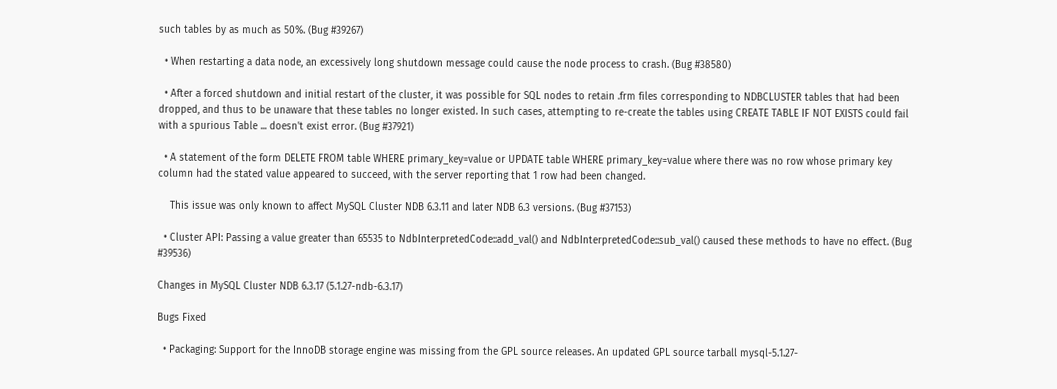such tables by as much as 50%. (Bug #39267)

  • When restarting a data node, an excessively long shutdown message could cause the node process to crash. (Bug #38580)

  • After a forced shutdown and initial restart of the cluster, it was possible for SQL nodes to retain .frm files corresponding to NDBCLUSTER tables that had been dropped, and thus to be unaware that these tables no longer existed. In such cases, attempting to re-create the tables using CREATE TABLE IF NOT EXISTS could fail with a spurious Table ... doesn't exist error. (Bug #37921)

  • A statement of the form DELETE FROM table WHERE primary_key=value or UPDATE table WHERE primary_key=value where there was no row whose primary key column had the stated value appeared to succeed, with the server reporting that 1 row had been changed.

    This issue was only known to affect MySQL Cluster NDB 6.3.11 and later NDB 6.3 versions. (Bug #37153)

  • Cluster API: Passing a value greater than 65535 to NdbInterpretedCode::add_val() and NdbInterpretedCode::sub_val() caused these methods to have no effect. (Bug #39536)

Changes in MySQL Cluster NDB 6.3.17 (5.1.27-ndb-6.3.17)

Bugs Fixed

  • Packaging: Support for the InnoDB storage engine was missing from the GPL source releases. An updated GPL source tarball mysql-5.1.27-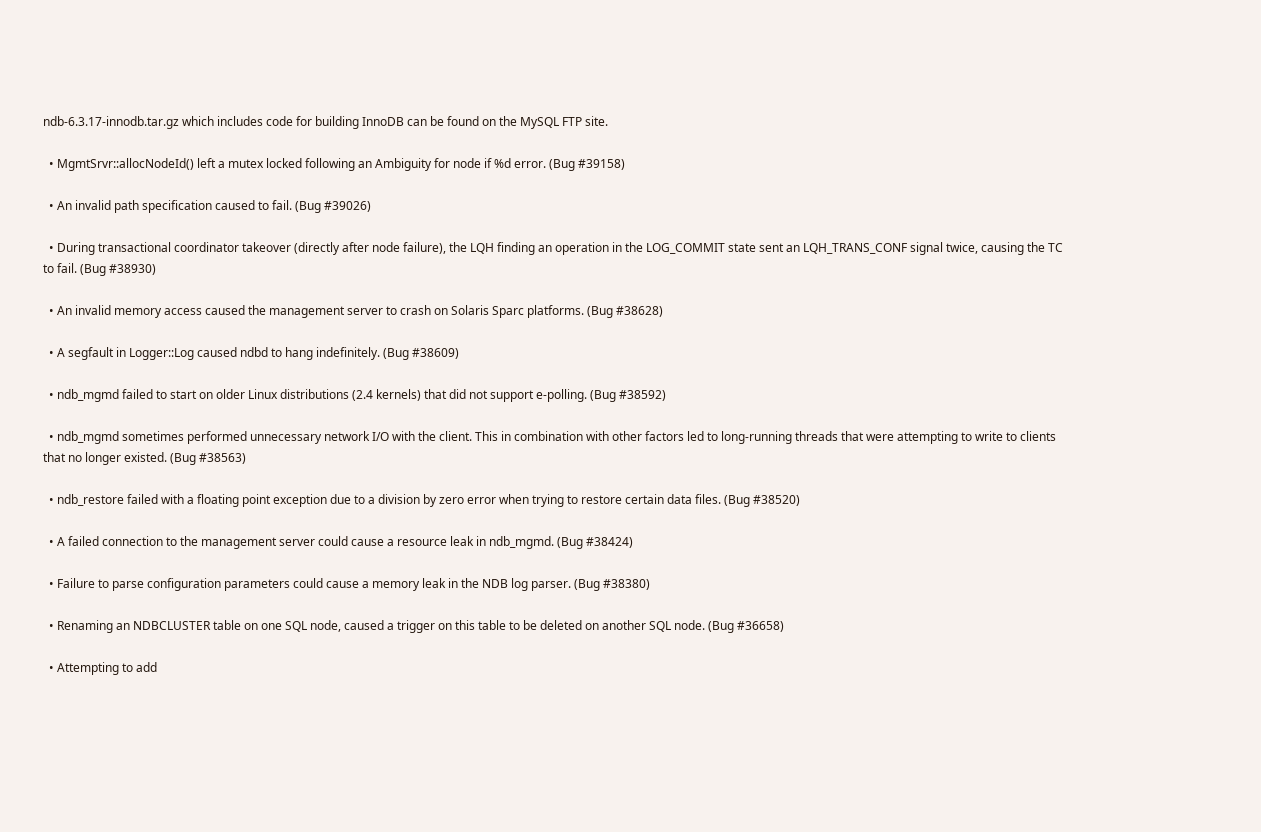ndb-6.3.17-innodb.tar.gz which includes code for building InnoDB can be found on the MySQL FTP site.

  • MgmtSrvr::allocNodeId() left a mutex locked following an Ambiguity for node if %d error. (Bug #39158)

  • An invalid path specification caused to fail. (Bug #39026)

  • During transactional coordinator takeover (directly after node failure), the LQH finding an operation in the LOG_COMMIT state sent an LQH_TRANS_CONF signal twice, causing the TC to fail. (Bug #38930)

  • An invalid memory access caused the management server to crash on Solaris Sparc platforms. (Bug #38628)

  • A segfault in Logger::Log caused ndbd to hang indefinitely. (Bug #38609)

  • ndb_mgmd failed to start on older Linux distributions (2.4 kernels) that did not support e-polling. (Bug #38592)

  • ndb_mgmd sometimes performed unnecessary network I/O with the client. This in combination with other factors led to long-running threads that were attempting to write to clients that no longer existed. (Bug #38563)

  • ndb_restore failed with a floating point exception due to a division by zero error when trying to restore certain data files. (Bug #38520)

  • A failed connection to the management server could cause a resource leak in ndb_mgmd. (Bug #38424)

  • Failure to parse configuration parameters could cause a memory leak in the NDB log parser. (Bug #38380)

  • Renaming an NDBCLUSTER table on one SQL node, caused a trigger on this table to be deleted on another SQL node. (Bug #36658)

  • Attempting to add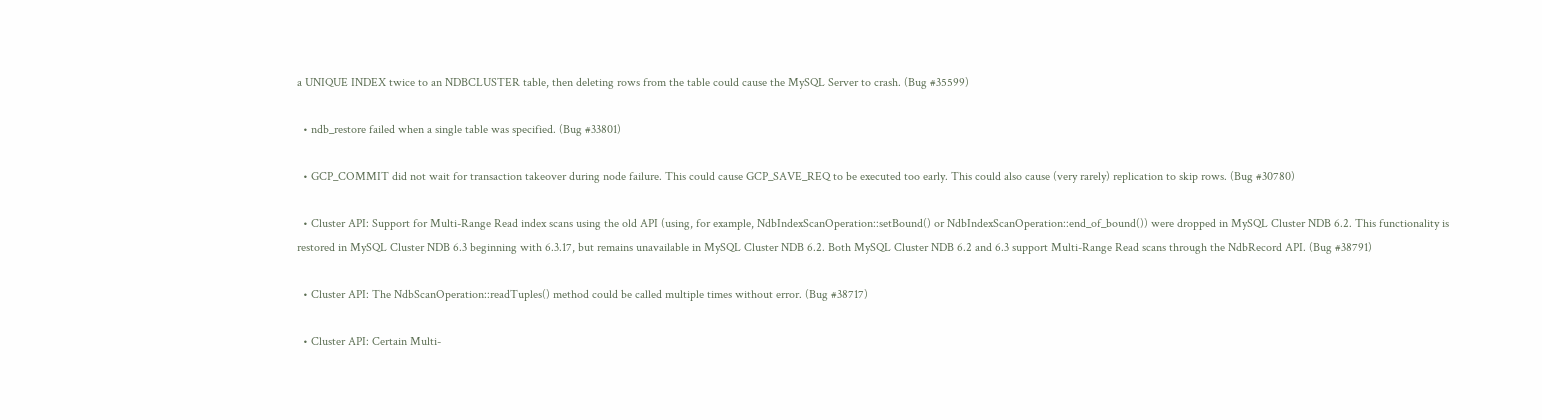a UNIQUE INDEX twice to an NDBCLUSTER table, then deleting rows from the table could cause the MySQL Server to crash. (Bug #35599)

  • ndb_restore failed when a single table was specified. (Bug #33801)

  • GCP_COMMIT did not wait for transaction takeover during node failure. This could cause GCP_SAVE_REQ to be executed too early. This could also cause (very rarely) replication to skip rows. (Bug #30780)

  • Cluster API: Support for Multi-Range Read index scans using the old API (using, for example, NdbIndexScanOperation::setBound() or NdbIndexScanOperation::end_of_bound()) were dropped in MySQL Cluster NDB 6.2. This functionality is restored in MySQL Cluster NDB 6.3 beginning with 6.3.17, but remains unavailable in MySQL Cluster NDB 6.2. Both MySQL Cluster NDB 6.2 and 6.3 support Multi-Range Read scans through the NdbRecord API. (Bug #38791)

  • Cluster API: The NdbScanOperation::readTuples() method could be called multiple times without error. (Bug #38717)

  • Cluster API: Certain Multi-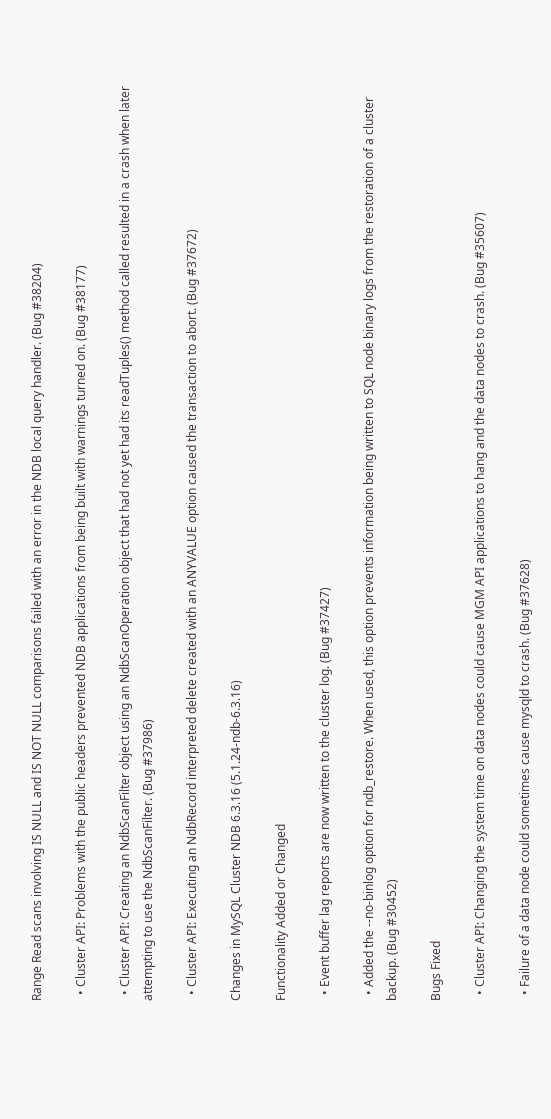Range Read scans involving IS NULL and IS NOT NULL comparisons failed with an error in the NDB local query handler. (Bug #38204)

  • Cluster API: Problems with the public headers prevented NDB applications from being built with warnings turned on. (Bug #38177)

  • Cluster API: Creating an NdbScanFilter object using an NdbScanOperation object that had not yet had its readTuples() method called resulted in a crash when later attempting to use the NdbScanFilter. (Bug #37986)

  • Cluster API: Executing an NdbRecord interpreted delete created with an ANYVALUE option caused the transaction to abort. (Bug #37672)

Changes in MySQL Cluster NDB 6.3.16 (5.1.24-ndb-6.3.16)

Functionality Added or Changed

  • Event buffer lag reports are now written to the cluster log. (Bug #37427)

  • Added the --no-binlog option for ndb_restore. When used, this option prevents information being written to SQL node binary logs from the restoration of a cluster backup. (Bug #30452)

Bugs Fixed

  • Cluster API: Changing the system time on data nodes could cause MGM API applications to hang and the data nodes to crash. (Bug #35607)

  • Failure of a data node could sometimes cause mysqld to crash. (Bug #37628)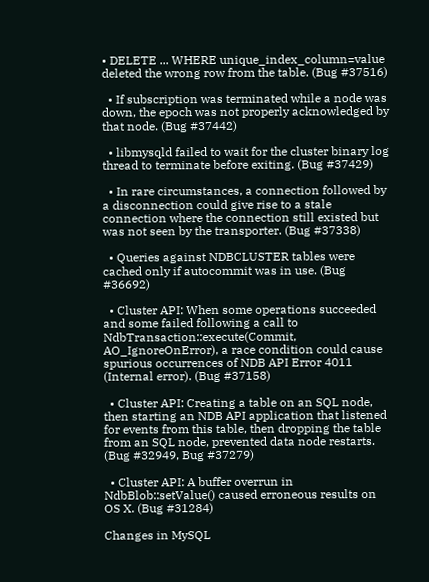• DELETE ... WHERE unique_index_column=value deleted the wrong row from the table. (Bug #37516)

  • If subscription was terminated while a node was down, the epoch was not properly acknowledged by that node. (Bug #37442)

  • libmysqld failed to wait for the cluster binary log thread to terminate before exiting. (Bug #37429)

  • In rare circumstances, a connection followed by a disconnection could give rise to a stale connection where the connection still existed but was not seen by the transporter. (Bug #37338)

  • Queries against NDBCLUSTER tables were cached only if autocommit was in use. (Bug #36692)

  • Cluster API: When some operations succeeded and some failed following a call to NdbTransaction::execute(Commit, AO_IgnoreOnError), a race condition could cause spurious occurrences of NDB API Error 4011 (Internal error). (Bug #37158)

  • Cluster API: Creating a table on an SQL node, then starting an NDB API application that listened for events from this table, then dropping the table from an SQL node, prevented data node restarts. (Bug #32949, Bug #37279)

  • Cluster API: A buffer overrun in NdbBlob::setValue() caused erroneous results on OS X. (Bug #31284)

Changes in MySQL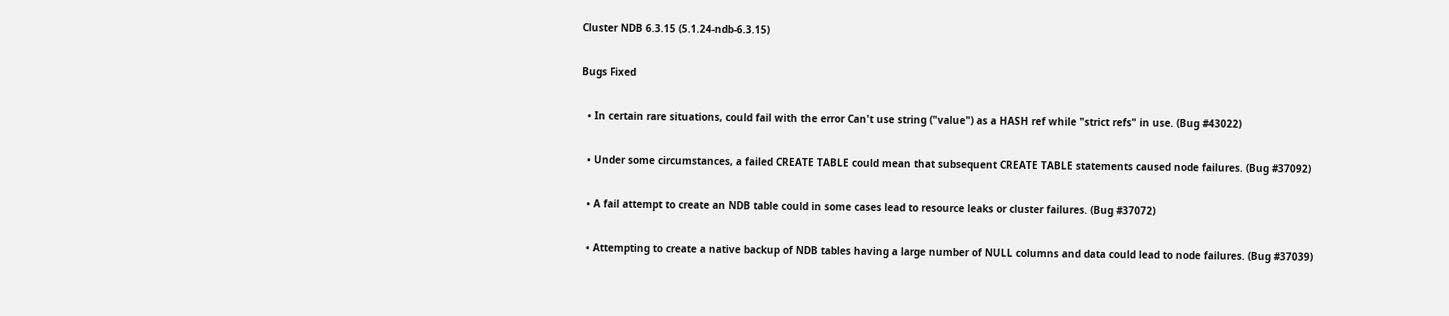Cluster NDB 6.3.15 (5.1.24-ndb-6.3.15)

Bugs Fixed

  • In certain rare situations, could fail with the error Can't use string ("value") as a HASH ref while "strict refs" in use. (Bug #43022)

  • Under some circumstances, a failed CREATE TABLE could mean that subsequent CREATE TABLE statements caused node failures. (Bug #37092)

  • A fail attempt to create an NDB table could in some cases lead to resource leaks or cluster failures. (Bug #37072)

  • Attempting to create a native backup of NDB tables having a large number of NULL columns and data could lead to node failures. (Bug #37039)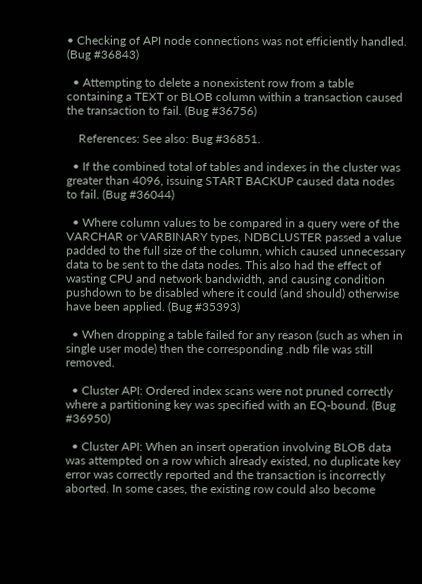• Checking of API node connections was not efficiently handled. (Bug #36843)

  • Attempting to delete a nonexistent row from a table containing a TEXT or BLOB column within a transaction caused the transaction to fail. (Bug #36756)

    References: See also: Bug #36851.

  • If the combined total of tables and indexes in the cluster was greater than 4096, issuing START BACKUP caused data nodes to fail. (Bug #36044)

  • Where column values to be compared in a query were of the VARCHAR or VARBINARY types, NDBCLUSTER passed a value padded to the full size of the column, which caused unnecessary data to be sent to the data nodes. This also had the effect of wasting CPU and network bandwidth, and causing condition pushdown to be disabled where it could (and should) otherwise have been applied. (Bug #35393)

  • When dropping a table failed for any reason (such as when in single user mode) then the corresponding .ndb file was still removed.

  • Cluster API: Ordered index scans were not pruned correctly where a partitioning key was specified with an EQ-bound. (Bug #36950)

  • Cluster API: When an insert operation involving BLOB data was attempted on a row which already existed, no duplicate key error was correctly reported and the transaction is incorrectly aborted. In some cases, the existing row could also become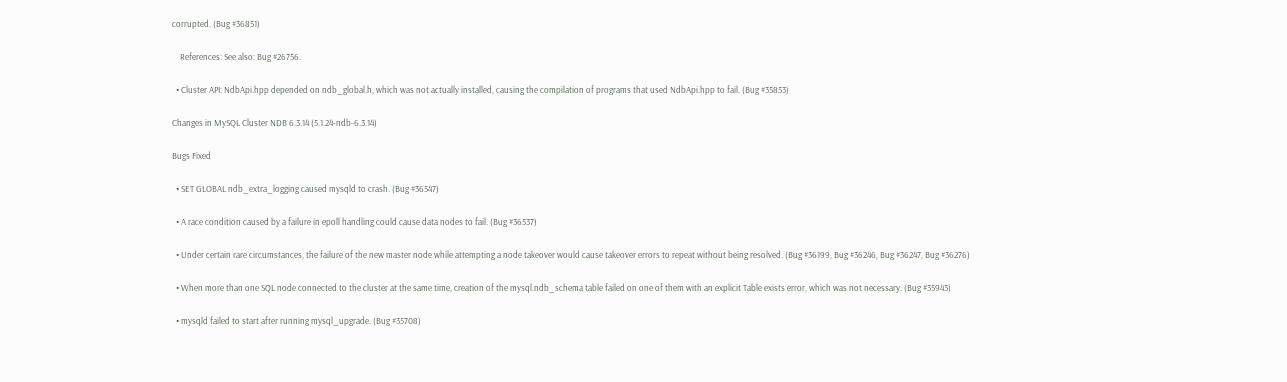corrupted. (Bug #36851)

    References: See also: Bug #26756.

  • Cluster API: NdbApi.hpp depended on ndb_global.h, which was not actually installed, causing the compilation of programs that used NdbApi.hpp to fail. (Bug #35853)

Changes in MySQL Cluster NDB 6.3.14 (5.1.24-ndb-6.3.14)

Bugs Fixed

  • SET GLOBAL ndb_extra_logging caused mysqld to crash. (Bug #36547)

  • A race condition caused by a failure in epoll handling could cause data nodes to fail. (Bug #36537)

  • Under certain rare circumstances, the failure of the new master node while attempting a node takeover would cause takeover errors to repeat without being resolved. (Bug #36199, Bug #36246, Bug #36247, Bug #36276)

  • When more than one SQL node connected to the cluster at the same time, creation of the mysql.ndb_schema table failed on one of them with an explicit Table exists error, which was not necessary. (Bug #35943)

  • mysqld failed to start after running mysql_upgrade. (Bug #35708)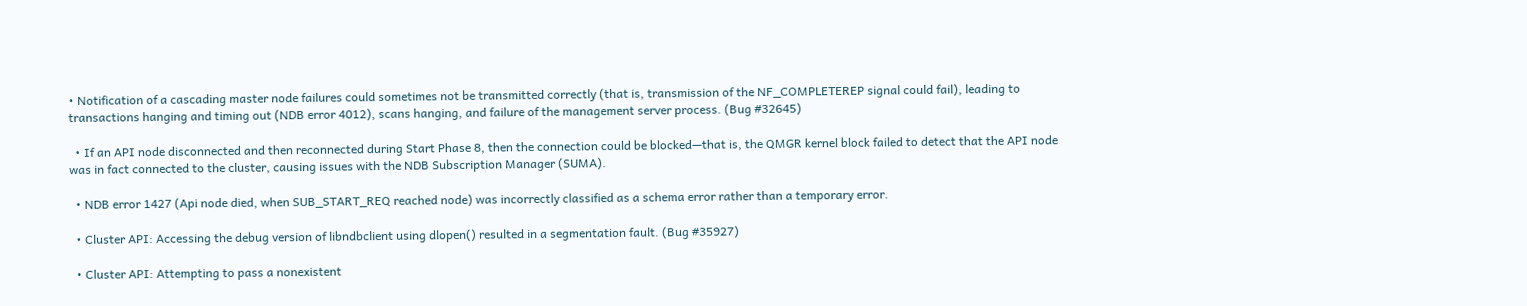• Notification of a cascading master node failures could sometimes not be transmitted correctly (that is, transmission of the NF_COMPLETEREP signal could fail), leading to transactions hanging and timing out (NDB error 4012), scans hanging, and failure of the management server process. (Bug #32645)

  • If an API node disconnected and then reconnected during Start Phase 8, then the connection could be blocked—that is, the QMGR kernel block failed to detect that the API node was in fact connected to the cluster, causing issues with the NDB Subscription Manager (SUMA).

  • NDB error 1427 (Api node died, when SUB_START_REQ reached node) was incorrectly classified as a schema error rather than a temporary error.

  • Cluster API: Accessing the debug version of libndbclient using dlopen() resulted in a segmentation fault. (Bug #35927)

  • Cluster API: Attempting to pass a nonexistent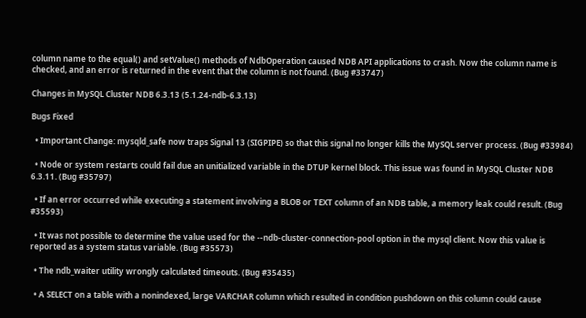column name to the equal() and setValue() methods of NdbOperation caused NDB API applications to crash. Now the column name is checked, and an error is returned in the event that the column is not found. (Bug #33747)

Changes in MySQL Cluster NDB 6.3.13 (5.1.24-ndb-6.3.13)

Bugs Fixed

  • Important Change: mysqld_safe now traps Signal 13 (SIGPIPE) so that this signal no longer kills the MySQL server process. (Bug #33984)

  • Node or system restarts could fail due an unitialized variable in the DTUP kernel block. This issue was found in MySQL Cluster NDB 6.3.11. (Bug #35797)

  • If an error occurred while executing a statement involving a BLOB or TEXT column of an NDB table, a memory leak could result. (Bug #35593)

  • It was not possible to determine the value used for the --ndb-cluster-connection-pool option in the mysql client. Now this value is reported as a system status variable. (Bug #35573)

  • The ndb_waiter utility wrongly calculated timeouts. (Bug #35435)

  • A SELECT on a table with a nonindexed, large VARCHAR column which resulted in condition pushdown on this column could cause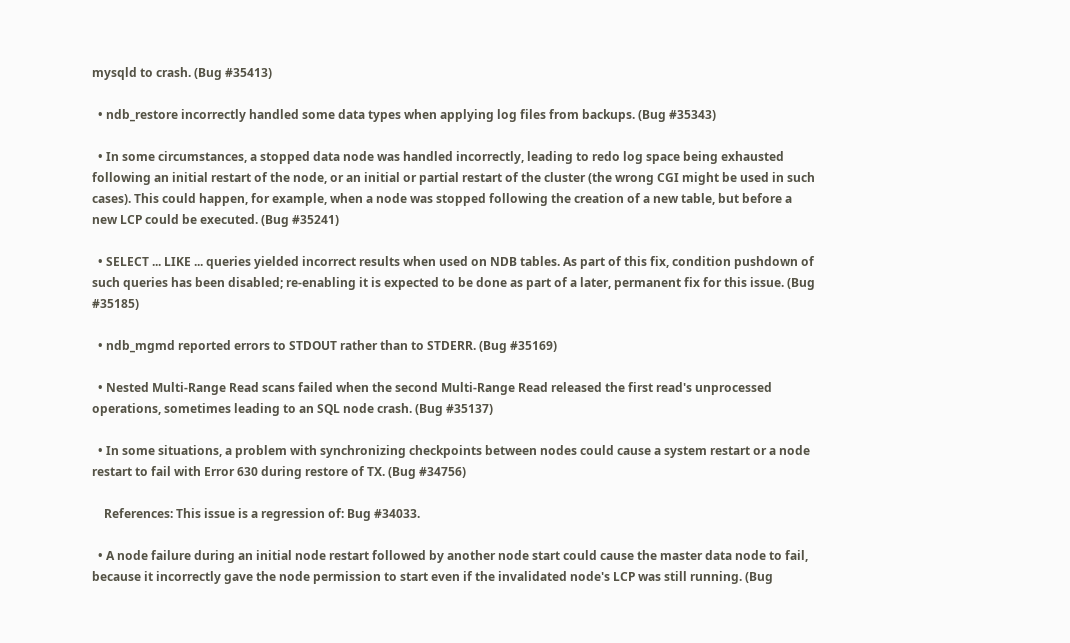mysqld to crash. (Bug #35413)

  • ndb_restore incorrectly handled some data types when applying log files from backups. (Bug #35343)

  • In some circumstances, a stopped data node was handled incorrectly, leading to redo log space being exhausted following an initial restart of the node, or an initial or partial restart of the cluster (the wrong CGI might be used in such cases). This could happen, for example, when a node was stopped following the creation of a new table, but before a new LCP could be executed. (Bug #35241)

  • SELECT ... LIKE ... queries yielded incorrect results when used on NDB tables. As part of this fix, condition pushdown of such queries has been disabled; re-enabling it is expected to be done as part of a later, permanent fix for this issue. (Bug #35185)

  • ndb_mgmd reported errors to STDOUT rather than to STDERR. (Bug #35169)

  • Nested Multi-Range Read scans failed when the second Multi-Range Read released the first read's unprocessed operations, sometimes leading to an SQL node crash. (Bug #35137)

  • In some situations, a problem with synchronizing checkpoints between nodes could cause a system restart or a node restart to fail with Error 630 during restore of TX. (Bug #34756)

    References: This issue is a regression of: Bug #34033.

  • A node failure during an initial node restart followed by another node start could cause the master data node to fail, because it incorrectly gave the node permission to start even if the invalidated node's LCP was still running. (Bug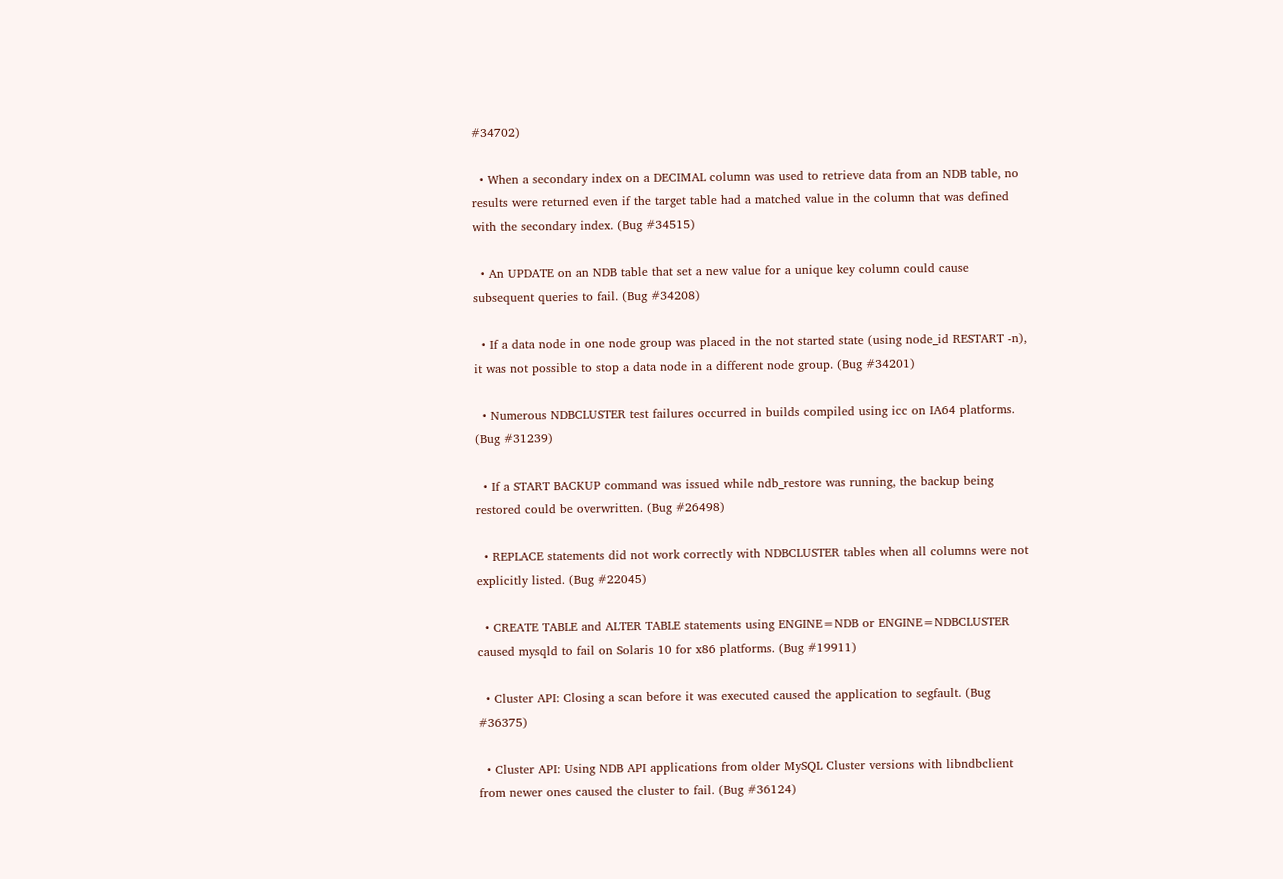#34702)

  • When a secondary index on a DECIMAL column was used to retrieve data from an NDB table, no results were returned even if the target table had a matched value in the column that was defined with the secondary index. (Bug #34515)

  • An UPDATE on an NDB table that set a new value for a unique key column could cause subsequent queries to fail. (Bug #34208)

  • If a data node in one node group was placed in the not started state (using node_id RESTART -n), it was not possible to stop a data node in a different node group. (Bug #34201)

  • Numerous NDBCLUSTER test failures occurred in builds compiled using icc on IA64 platforms. (Bug #31239)

  • If a START BACKUP command was issued while ndb_restore was running, the backup being restored could be overwritten. (Bug #26498)

  • REPLACE statements did not work correctly with NDBCLUSTER tables when all columns were not explicitly listed. (Bug #22045)

  • CREATE TABLE and ALTER TABLE statements using ENGINE=NDB or ENGINE=NDBCLUSTER caused mysqld to fail on Solaris 10 for x86 platforms. (Bug #19911)

  • Cluster API: Closing a scan before it was executed caused the application to segfault. (Bug #36375)

  • Cluster API: Using NDB API applications from older MySQL Cluster versions with libndbclient from newer ones caused the cluster to fail. (Bug #36124)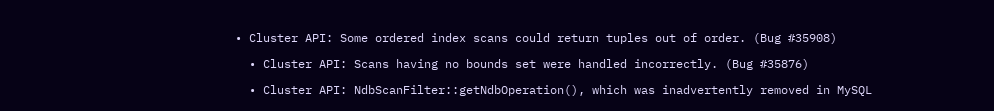• Cluster API: Some ordered index scans could return tuples out of order. (Bug #35908)

  • Cluster API: Scans having no bounds set were handled incorrectly. (Bug #35876)

  • Cluster API: NdbScanFilter::getNdbOperation(), which was inadvertently removed in MySQL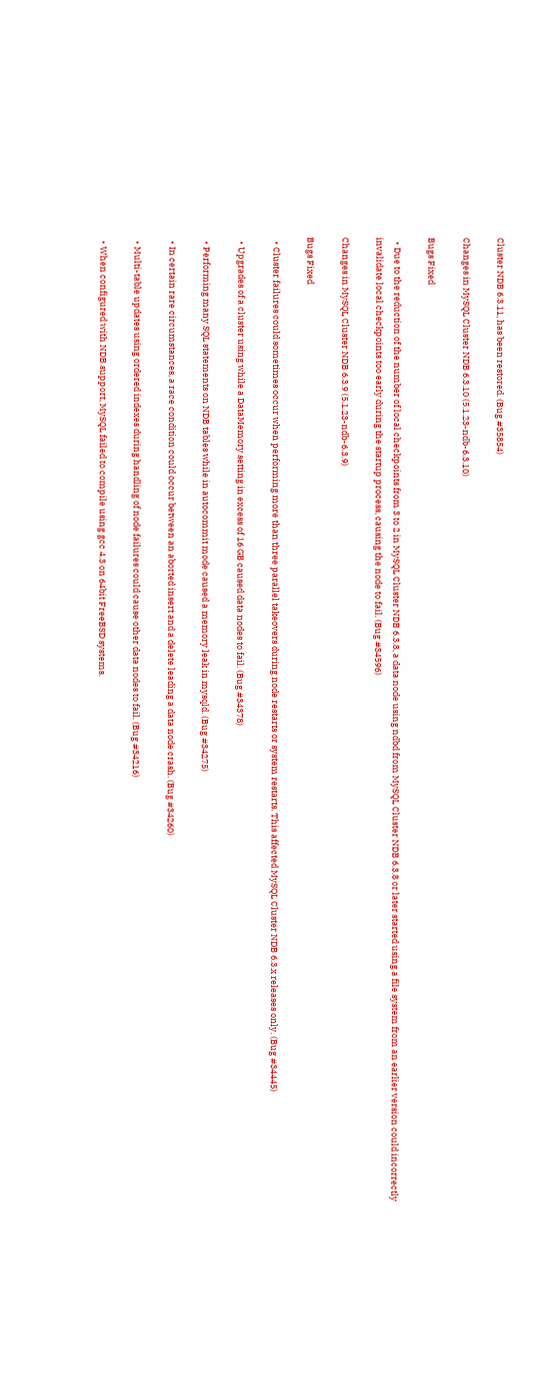Cluster NDB 6.3.11, has been restored. (Bug #35854)

Changes in MySQL Cluster NDB 6.3.10 (5.1.23-ndb-6.3.10)

Bugs Fixed

  • Due to the reduction of the number of local checkpoints from 3 to 2 in MySQL Cluster NDB 6.3.8, a data node using ndbd from MySQL Cluster NDB 6.3.8 or later started using a file system from an earlier version could incorrectly invalidate local checkpoints too early during the startup process, causing the node to fail. (Bug #34596)

Changes in MySQL Cluster NDB 6.3.9 (5.1.23-ndb-6.3.9)

Bugs Fixed

  • Cluster failures could sometimes occur when performing more than three parallel takeovers during node restarts or system restarts. This affected MySQL Cluster NDB 6.3.x releases only. (Bug #34445)

  • Upgrades of a cluster using while a DataMemory setting in excess of 16 GB caused data nodes to fail. (Bug #34378)

  • Performing many SQL statements on NDB tables while in autocommit mode caused a memory leak in mysqld. (Bug #34275)

  • In certain rare circumstances, a race condition could occur between an aborted insert and a delete leading a data node crash. (Bug #34260)

  • Multi-table updates using ordered indexes during handling of node failures could cause other data nodes to fail. (Bug #34216)

  • When configured with NDB support, MySQL failed to compile using gcc 4.3 on 64bit FreeBSD systems.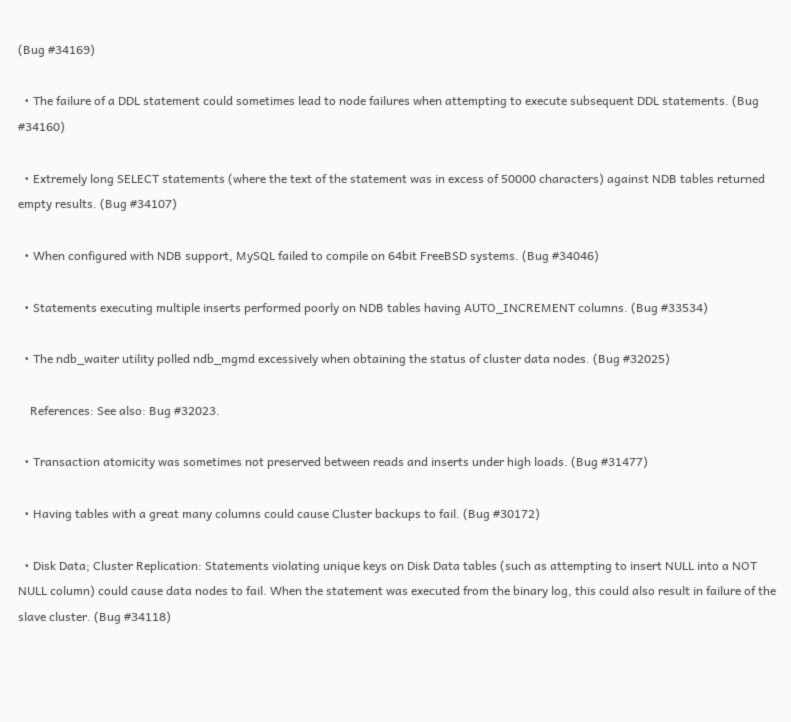(Bug #34169)

  • The failure of a DDL statement could sometimes lead to node failures when attempting to execute subsequent DDL statements. (Bug #34160)

  • Extremely long SELECT statements (where the text of the statement was in excess of 50000 characters) against NDB tables returned empty results. (Bug #34107)

  • When configured with NDB support, MySQL failed to compile on 64bit FreeBSD systems. (Bug #34046)

  • Statements executing multiple inserts performed poorly on NDB tables having AUTO_INCREMENT columns. (Bug #33534)

  • The ndb_waiter utility polled ndb_mgmd excessively when obtaining the status of cluster data nodes. (Bug #32025)

    References: See also: Bug #32023.

  • Transaction atomicity was sometimes not preserved between reads and inserts under high loads. (Bug #31477)

  • Having tables with a great many columns could cause Cluster backups to fail. (Bug #30172)

  • Disk Data; Cluster Replication: Statements violating unique keys on Disk Data tables (such as attempting to insert NULL into a NOT NULL column) could cause data nodes to fail. When the statement was executed from the binary log, this could also result in failure of the slave cluster. (Bug #34118)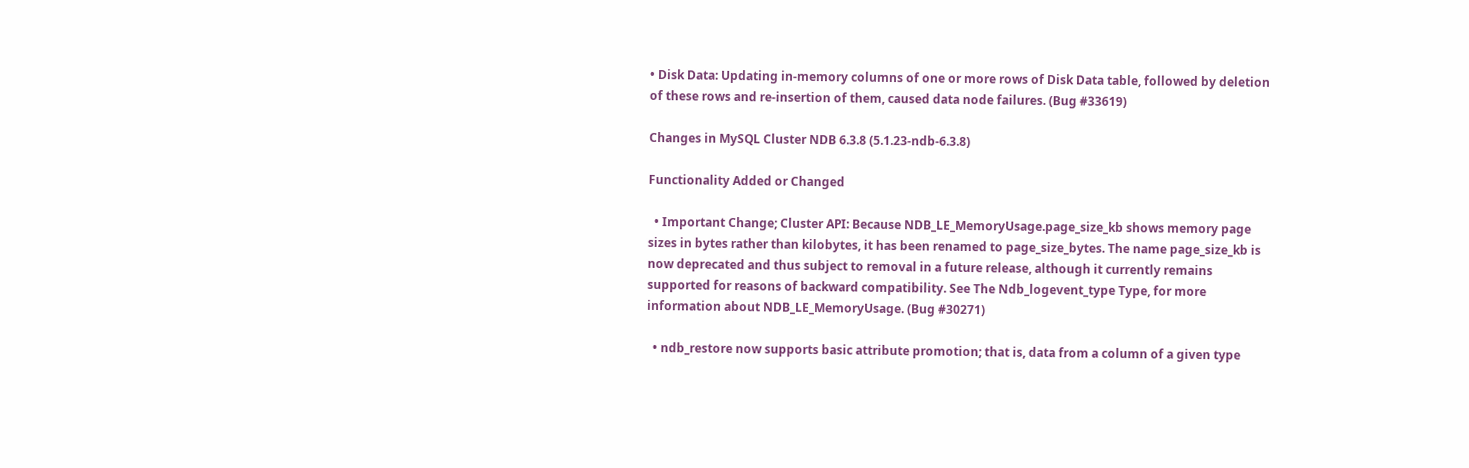• Disk Data: Updating in-memory columns of one or more rows of Disk Data table, followed by deletion of these rows and re-insertion of them, caused data node failures. (Bug #33619)

Changes in MySQL Cluster NDB 6.3.8 (5.1.23-ndb-6.3.8)

Functionality Added or Changed

  • Important Change; Cluster API: Because NDB_LE_MemoryUsage.page_size_kb shows memory page sizes in bytes rather than kilobytes, it has been renamed to page_size_bytes. The name page_size_kb is now deprecated and thus subject to removal in a future release, although it currently remains supported for reasons of backward compatibility. See The Ndb_logevent_type Type, for more information about NDB_LE_MemoryUsage. (Bug #30271)

  • ndb_restore now supports basic attribute promotion; that is, data from a column of a given type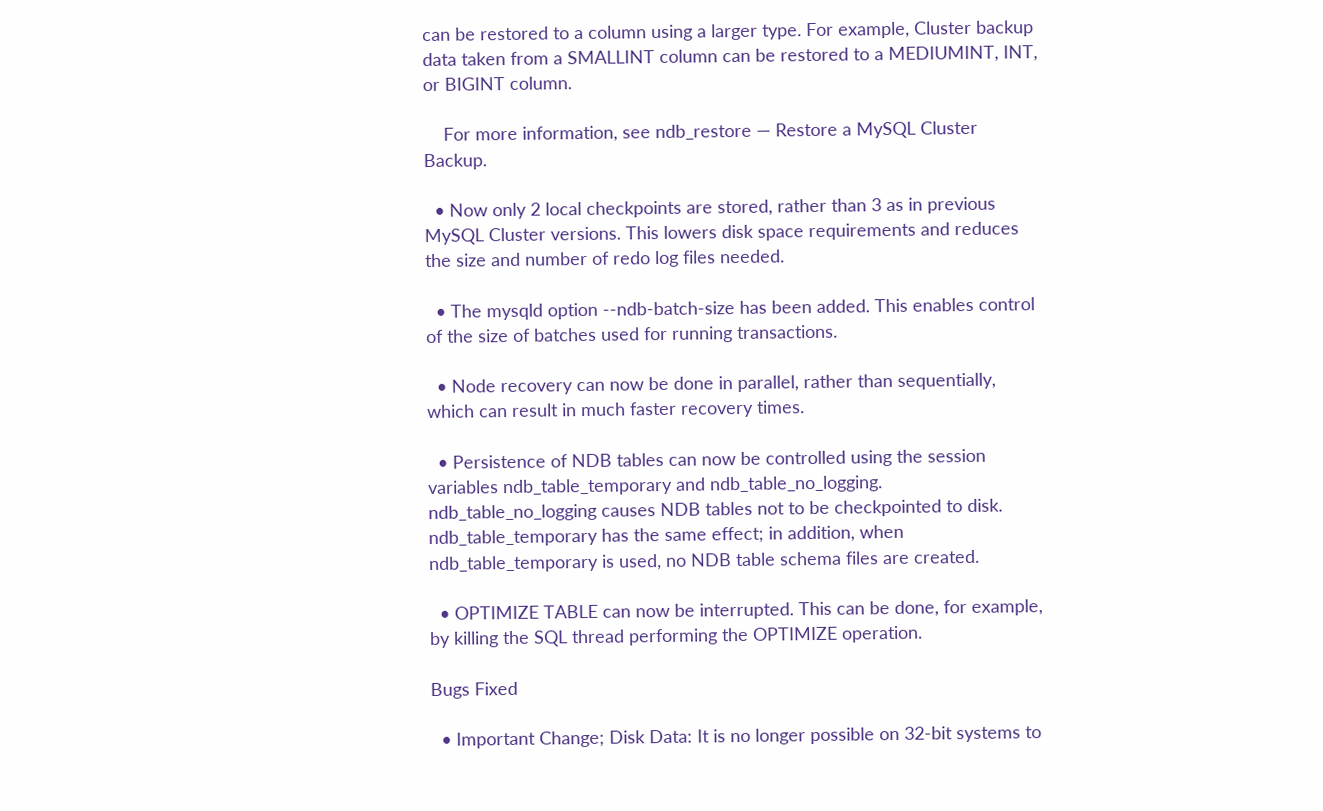can be restored to a column using a larger type. For example, Cluster backup data taken from a SMALLINT column can be restored to a MEDIUMINT, INT, or BIGINT column.

    For more information, see ndb_restore — Restore a MySQL Cluster Backup.

  • Now only 2 local checkpoints are stored, rather than 3 as in previous MySQL Cluster versions. This lowers disk space requirements and reduces the size and number of redo log files needed.

  • The mysqld option --ndb-batch-size has been added. This enables control of the size of batches used for running transactions.

  • Node recovery can now be done in parallel, rather than sequentially, which can result in much faster recovery times.

  • Persistence of NDB tables can now be controlled using the session variables ndb_table_temporary and ndb_table_no_logging. ndb_table_no_logging causes NDB tables not to be checkpointed to disk. ndb_table_temporary has the same effect; in addition, when ndb_table_temporary is used, no NDB table schema files are created.

  • OPTIMIZE TABLE can now be interrupted. This can be done, for example, by killing the SQL thread performing the OPTIMIZE operation.

Bugs Fixed

  • Important Change; Disk Data: It is no longer possible on 32-bit systems to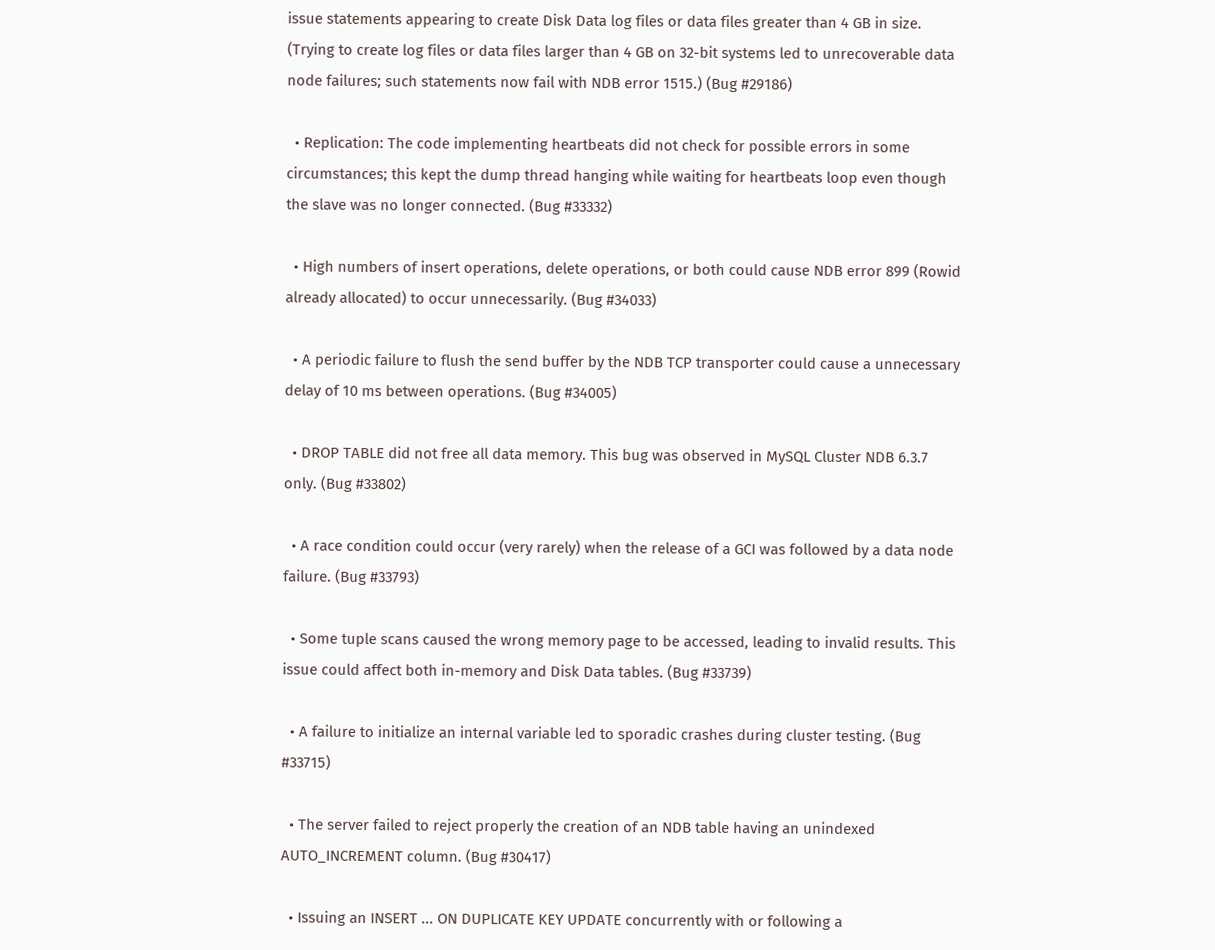issue statements appearing to create Disk Data log files or data files greater than 4 GB in size. (Trying to create log files or data files larger than 4 GB on 32-bit systems led to unrecoverable data node failures; such statements now fail with NDB error 1515.) (Bug #29186)

  • Replication: The code implementing heartbeats did not check for possible errors in some circumstances; this kept the dump thread hanging while waiting for heartbeats loop even though the slave was no longer connected. (Bug #33332)

  • High numbers of insert operations, delete operations, or both could cause NDB error 899 (Rowid already allocated) to occur unnecessarily. (Bug #34033)

  • A periodic failure to flush the send buffer by the NDB TCP transporter could cause a unnecessary delay of 10 ms between operations. (Bug #34005)

  • DROP TABLE did not free all data memory. This bug was observed in MySQL Cluster NDB 6.3.7 only. (Bug #33802)

  • A race condition could occur (very rarely) when the release of a GCI was followed by a data node failure. (Bug #33793)

  • Some tuple scans caused the wrong memory page to be accessed, leading to invalid results. This issue could affect both in-memory and Disk Data tables. (Bug #33739)

  • A failure to initialize an internal variable led to sporadic crashes during cluster testing. (Bug #33715)

  • The server failed to reject properly the creation of an NDB table having an unindexed AUTO_INCREMENT column. (Bug #30417)

  • Issuing an INSERT ... ON DUPLICATE KEY UPDATE concurrently with or following a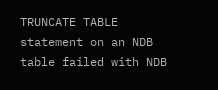TRUNCATE TABLE statement on an NDB table failed with NDB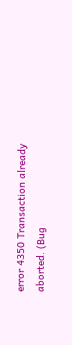error 4350 Transaction already aborted. (Bug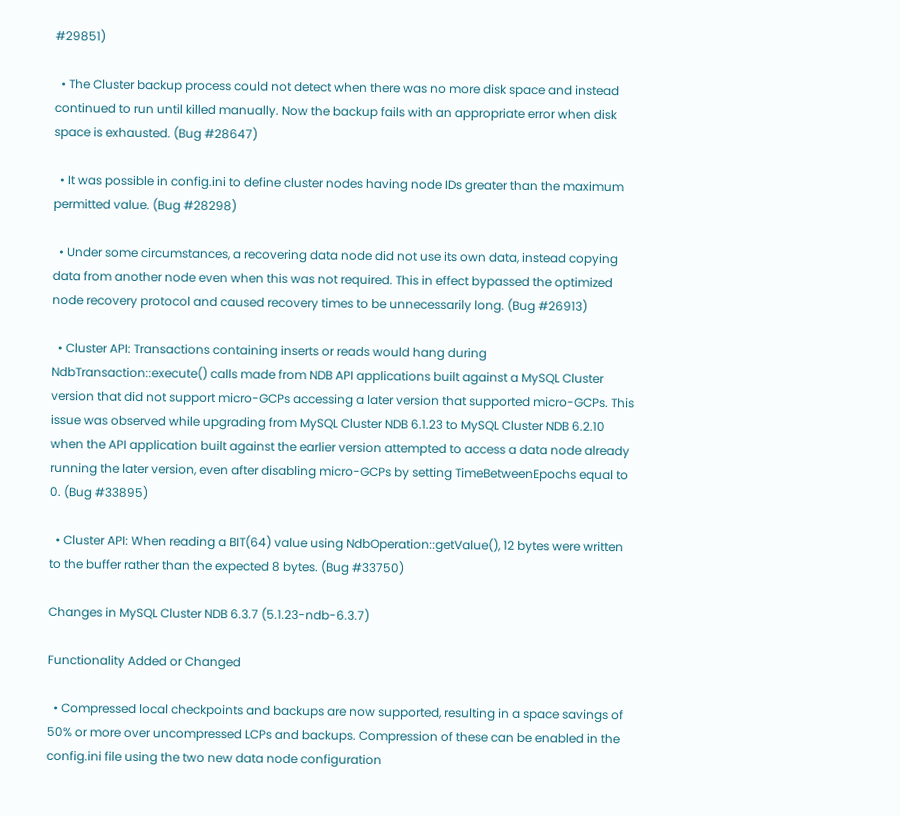#29851)

  • The Cluster backup process could not detect when there was no more disk space and instead continued to run until killed manually. Now the backup fails with an appropriate error when disk space is exhausted. (Bug #28647)

  • It was possible in config.ini to define cluster nodes having node IDs greater than the maximum permitted value. (Bug #28298)

  • Under some circumstances, a recovering data node did not use its own data, instead copying data from another node even when this was not required. This in effect bypassed the optimized node recovery protocol and caused recovery times to be unnecessarily long. (Bug #26913)

  • Cluster API: Transactions containing inserts or reads would hang during NdbTransaction::execute() calls made from NDB API applications built against a MySQL Cluster version that did not support micro-GCPs accessing a later version that supported micro-GCPs. This issue was observed while upgrading from MySQL Cluster NDB 6.1.23 to MySQL Cluster NDB 6.2.10 when the API application built against the earlier version attempted to access a data node already running the later version, even after disabling micro-GCPs by setting TimeBetweenEpochs equal to 0. (Bug #33895)

  • Cluster API: When reading a BIT(64) value using NdbOperation::getValue(), 12 bytes were written to the buffer rather than the expected 8 bytes. (Bug #33750)

Changes in MySQL Cluster NDB 6.3.7 (5.1.23-ndb-6.3.7)

Functionality Added or Changed

  • Compressed local checkpoints and backups are now supported, resulting in a space savings of 50% or more over uncompressed LCPs and backups. Compression of these can be enabled in the config.ini file using the two new data node configuration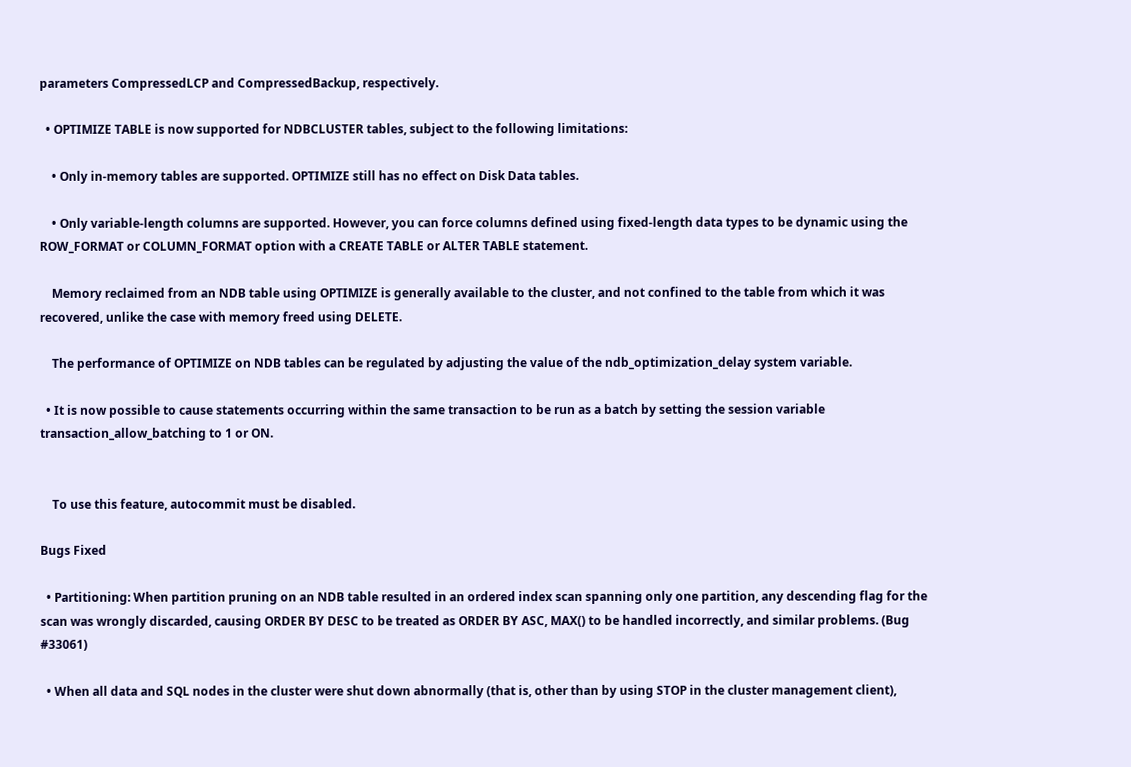parameters CompressedLCP and CompressedBackup, respectively.

  • OPTIMIZE TABLE is now supported for NDBCLUSTER tables, subject to the following limitations:

    • Only in-memory tables are supported. OPTIMIZE still has no effect on Disk Data tables.

    • Only variable-length columns are supported. However, you can force columns defined using fixed-length data types to be dynamic using the ROW_FORMAT or COLUMN_FORMAT option with a CREATE TABLE or ALTER TABLE statement.

    Memory reclaimed from an NDB table using OPTIMIZE is generally available to the cluster, and not confined to the table from which it was recovered, unlike the case with memory freed using DELETE.

    The performance of OPTIMIZE on NDB tables can be regulated by adjusting the value of the ndb_optimization_delay system variable.

  • It is now possible to cause statements occurring within the same transaction to be run as a batch by setting the session variable transaction_allow_batching to 1 or ON.


    To use this feature, autocommit must be disabled.

Bugs Fixed

  • Partitioning: When partition pruning on an NDB table resulted in an ordered index scan spanning only one partition, any descending flag for the scan was wrongly discarded, causing ORDER BY DESC to be treated as ORDER BY ASC, MAX() to be handled incorrectly, and similar problems. (Bug #33061)

  • When all data and SQL nodes in the cluster were shut down abnormally (that is, other than by using STOP in the cluster management client),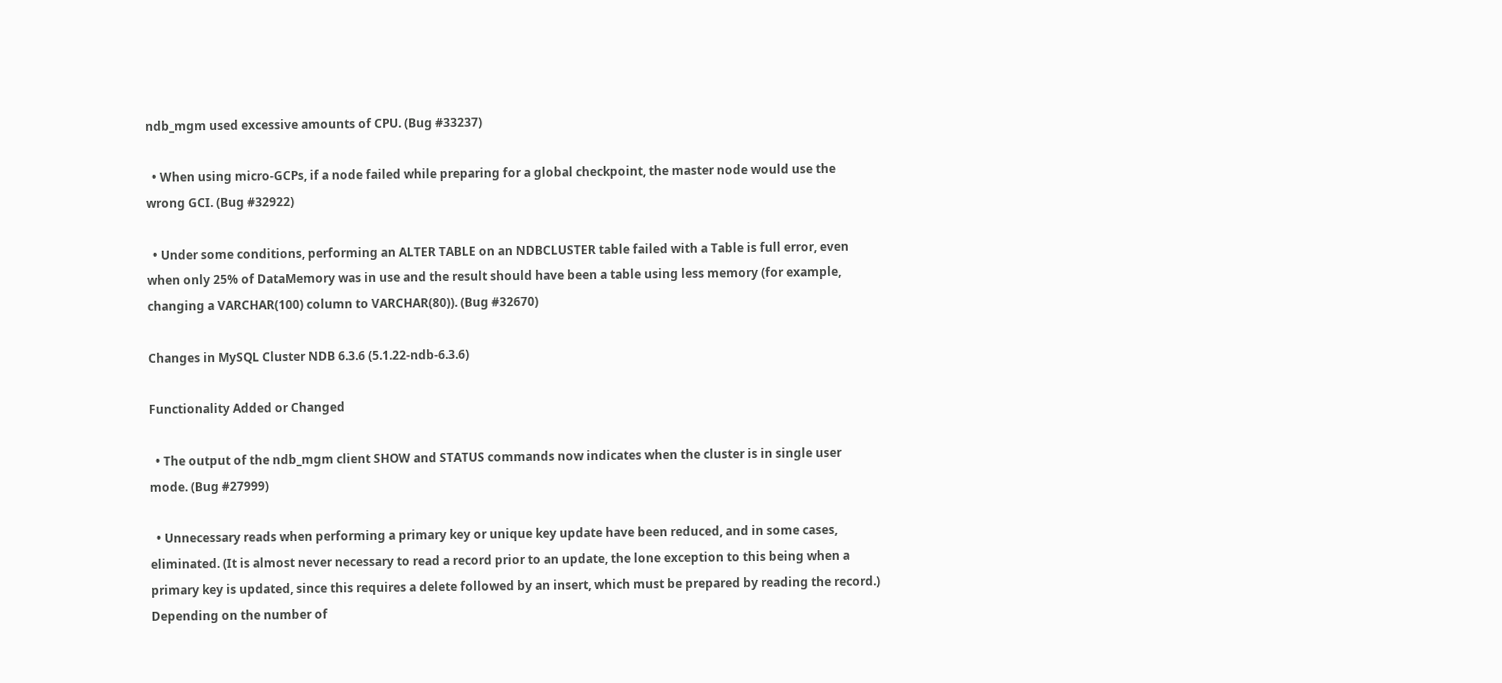ndb_mgm used excessive amounts of CPU. (Bug #33237)

  • When using micro-GCPs, if a node failed while preparing for a global checkpoint, the master node would use the wrong GCI. (Bug #32922)

  • Under some conditions, performing an ALTER TABLE on an NDBCLUSTER table failed with a Table is full error, even when only 25% of DataMemory was in use and the result should have been a table using less memory (for example, changing a VARCHAR(100) column to VARCHAR(80)). (Bug #32670)

Changes in MySQL Cluster NDB 6.3.6 (5.1.22-ndb-6.3.6)

Functionality Added or Changed

  • The output of the ndb_mgm client SHOW and STATUS commands now indicates when the cluster is in single user mode. (Bug #27999)

  • Unnecessary reads when performing a primary key or unique key update have been reduced, and in some cases, eliminated. (It is almost never necessary to read a record prior to an update, the lone exception to this being when a primary key is updated, since this requires a delete followed by an insert, which must be prepared by reading the record.) Depending on the number of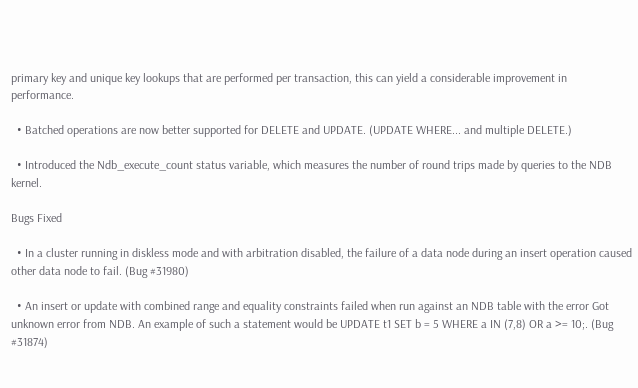primary key and unique key lookups that are performed per transaction, this can yield a considerable improvement in performance.

  • Batched operations are now better supported for DELETE and UPDATE. (UPDATE WHERE... and multiple DELETE.)

  • Introduced the Ndb_execute_count status variable, which measures the number of round trips made by queries to the NDB kernel.

Bugs Fixed

  • In a cluster running in diskless mode and with arbitration disabled, the failure of a data node during an insert operation caused other data node to fail. (Bug #31980)

  • An insert or update with combined range and equality constraints failed when run against an NDB table with the error Got unknown error from NDB. An example of such a statement would be UPDATE t1 SET b = 5 WHERE a IN (7,8) OR a >= 10;. (Bug #31874)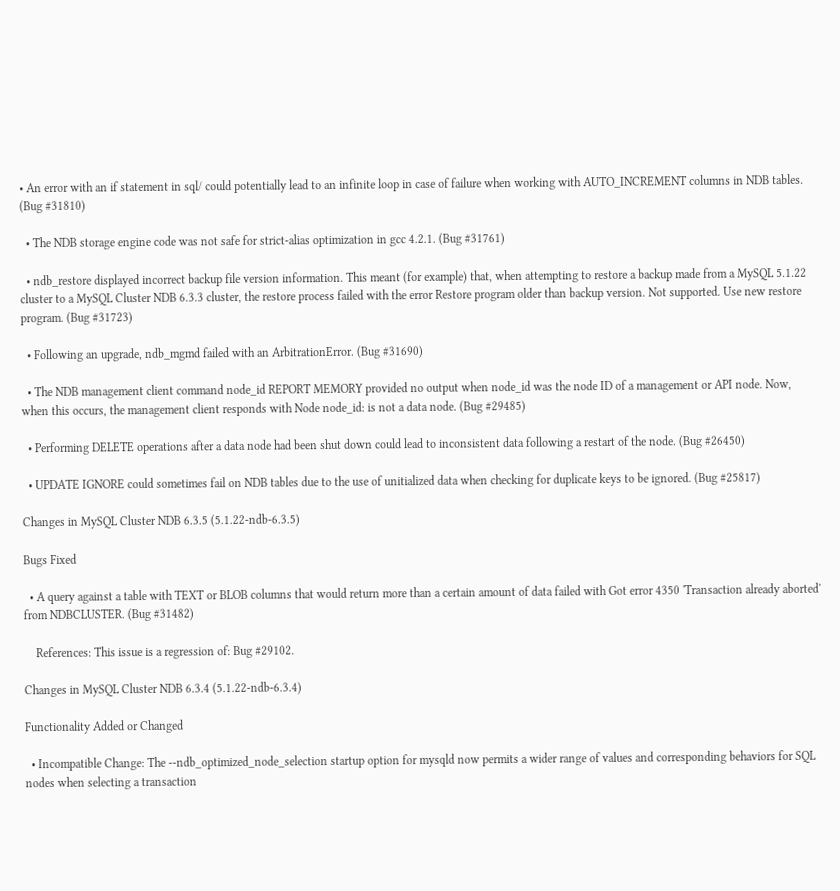• An error with an if statement in sql/ could potentially lead to an infinite loop in case of failure when working with AUTO_INCREMENT columns in NDB tables. (Bug #31810)

  • The NDB storage engine code was not safe for strict-alias optimization in gcc 4.2.1. (Bug #31761)

  • ndb_restore displayed incorrect backup file version information. This meant (for example) that, when attempting to restore a backup made from a MySQL 5.1.22 cluster to a MySQL Cluster NDB 6.3.3 cluster, the restore process failed with the error Restore program older than backup version. Not supported. Use new restore program. (Bug #31723)

  • Following an upgrade, ndb_mgmd failed with an ArbitrationError. (Bug #31690)

  • The NDB management client command node_id REPORT MEMORY provided no output when node_id was the node ID of a management or API node. Now, when this occurs, the management client responds with Node node_id: is not a data node. (Bug #29485)

  • Performing DELETE operations after a data node had been shut down could lead to inconsistent data following a restart of the node. (Bug #26450)

  • UPDATE IGNORE could sometimes fail on NDB tables due to the use of unitialized data when checking for duplicate keys to be ignored. (Bug #25817)

Changes in MySQL Cluster NDB 6.3.5 (5.1.22-ndb-6.3.5)

Bugs Fixed

  • A query against a table with TEXT or BLOB columns that would return more than a certain amount of data failed with Got error 4350 'Transaction already aborted' from NDBCLUSTER. (Bug #31482)

    References: This issue is a regression of: Bug #29102.

Changes in MySQL Cluster NDB 6.3.4 (5.1.22-ndb-6.3.4)

Functionality Added or Changed

  • Incompatible Change: The --ndb_optimized_node_selection startup option for mysqld now permits a wider range of values and corresponding behaviors for SQL nodes when selecting a transaction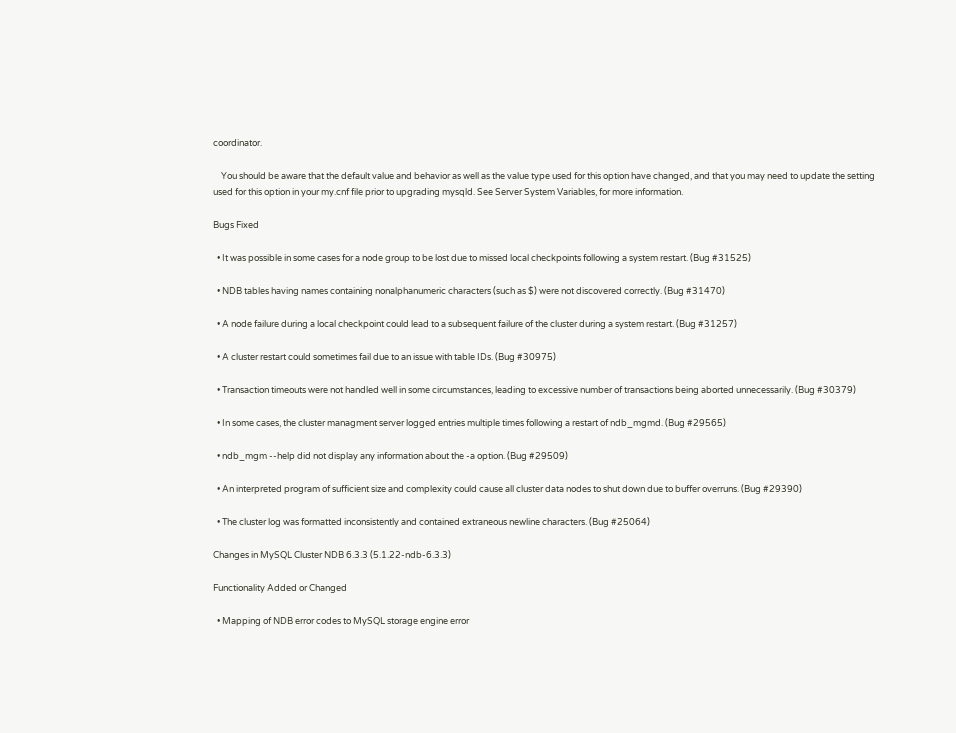coordinator.

    You should be aware that the default value and behavior as well as the value type used for this option have changed, and that you may need to update the setting used for this option in your my.cnf file prior to upgrading mysqld. See Server System Variables, for more information.

Bugs Fixed

  • It was possible in some cases for a node group to be lost due to missed local checkpoints following a system restart. (Bug #31525)

  • NDB tables having names containing nonalphanumeric characters (such as $) were not discovered correctly. (Bug #31470)

  • A node failure during a local checkpoint could lead to a subsequent failure of the cluster during a system restart. (Bug #31257)

  • A cluster restart could sometimes fail due to an issue with table IDs. (Bug #30975)

  • Transaction timeouts were not handled well in some circumstances, leading to excessive number of transactions being aborted unnecessarily. (Bug #30379)

  • In some cases, the cluster managment server logged entries multiple times following a restart of ndb_mgmd. (Bug #29565)

  • ndb_mgm --help did not display any information about the -a option. (Bug #29509)

  • An interpreted program of sufficient size and complexity could cause all cluster data nodes to shut down due to buffer overruns. (Bug #29390)

  • The cluster log was formatted inconsistently and contained extraneous newline characters. (Bug #25064)

Changes in MySQL Cluster NDB 6.3.3 (5.1.22-ndb-6.3.3)

Functionality Added or Changed

  • Mapping of NDB error codes to MySQL storage engine error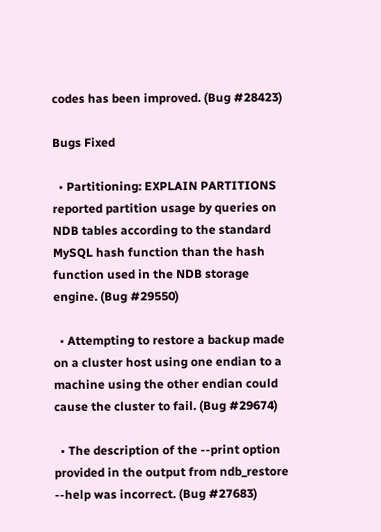codes has been improved. (Bug #28423)

Bugs Fixed

  • Partitioning: EXPLAIN PARTITIONS reported partition usage by queries on NDB tables according to the standard MySQL hash function than the hash function used in the NDB storage engine. (Bug #29550)

  • Attempting to restore a backup made on a cluster host using one endian to a machine using the other endian could cause the cluster to fail. (Bug #29674)

  • The description of the --print option provided in the output from ndb_restore --help was incorrect. (Bug #27683)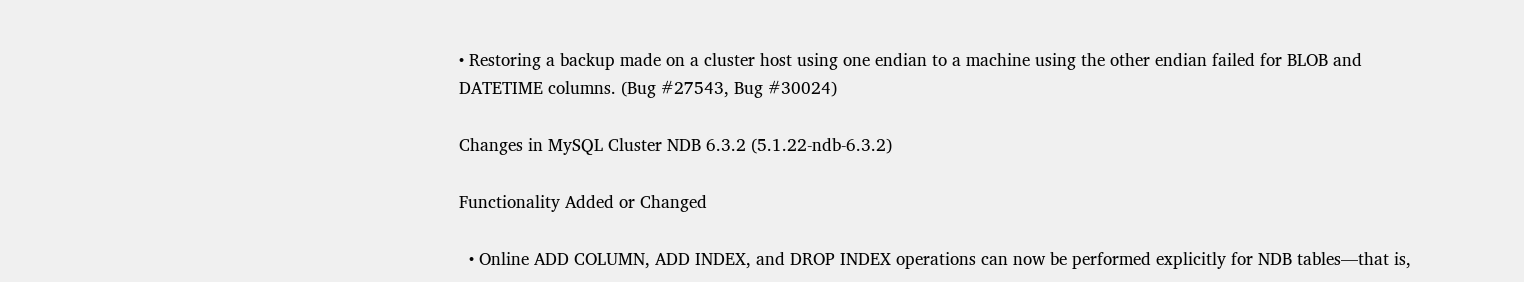• Restoring a backup made on a cluster host using one endian to a machine using the other endian failed for BLOB and DATETIME columns. (Bug #27543, Bug #30024)

Changes in MySQL Cluster NDB 6.3.2 (5.1.22-ndb-6.3.2)

Functionality Added or Changed

  • Online ADD COLUMN, ADD INDEX, and DROP INDEX operations can now be performed explicitly for NDB tables—that is,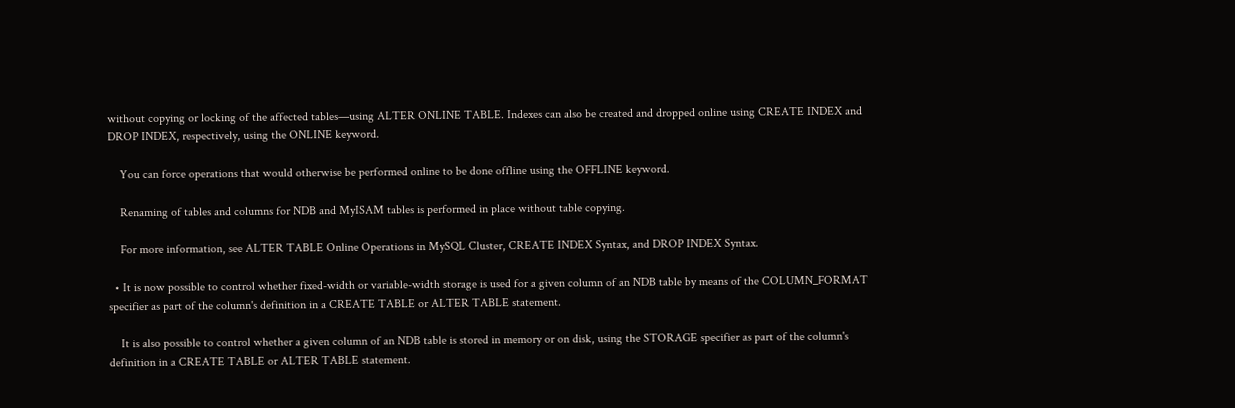without copying or locking of the affected tables—using ALTER ONLINE TABLE. Indexes can also be created and dropped online using CREATE INDEX and DROP INDEX, respectively, using the ONLINE keyword.

    You can force operations that would otherwise be performed online to be done offline using the OFFLINE keyword.

    Renaming of tables and columns for NDB and MyISAM tables is performed in place without table copying.

    For more information, see ALTER TABLE Online Operations in MySQL Cluster, CREATE INDEX Syntax, and DROP INDEX Syntax.

  • It is now possible to control whether fixed-width or variable-width storage is used for a given column of an NDB table by means of the COLUMN_FORMAT specifier as part of the column's definition in a CREATE TABLE or ALTER TABLE statement.

    It is also possible to control whether a given column of an NDB table is stored in memory or on disk, using the STORAGE specifier as part of the column's definition in a CREATE TABLE or ALTER TABLE statement.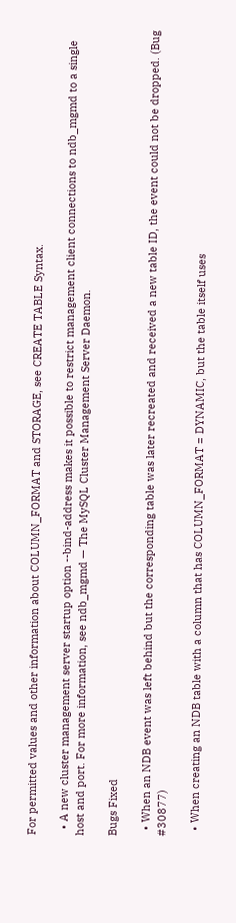For permitted values and other information about COLUMN_FORMAT and STORAGE, see CREATE TABLE Syntax.

  • A new cluster management server startup option --bind-address makes it possible to restrict management client connections to ndb_mgmd to a single host and port. For more information, see ndb_mgmd — The MySQL Cluster Management Server Daemon.

Bugs Fixed

  • When an NDB event was left behind but the corresponding table was later recreated and received a new table ID, the event could not be dropped. (Bug #30877)

  • When creating an NDB table with a column that has COLUMN_FORMAT = DYNAMIC, but the table itself uses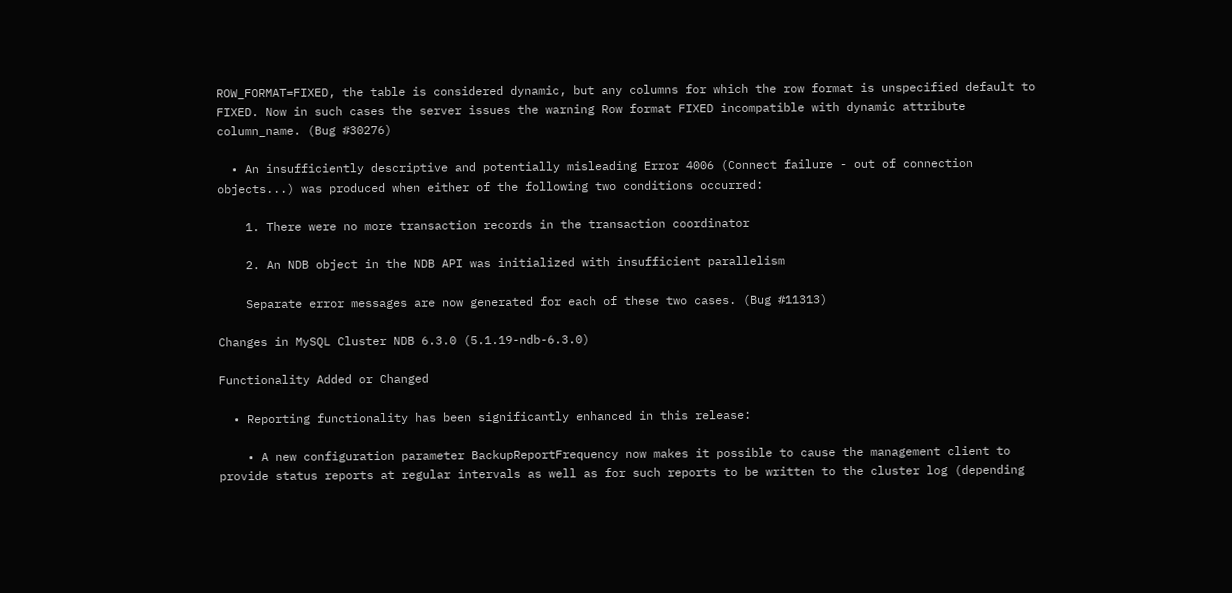ROW_FORMAT=FIXED, the table is considered dynamic, but any columns for which the row format is unspecified default to FIXED. Now in such cases the server issues the warning Row format FIXED incompatible with dynamic attribute column_name. (Bug #30276)

  • An insufficiently descriptive and potentially misleading Error 4006 (Connect failure - out of connection objects...) was produced when either of the following two conditions occurred:

    1. There were no more transaction records in the transaction coordinator

    2. An NDB object in the NDB API was initialized with insufficient parallelism

    Separate error messages are now generated for each of these two cases. (Bug #11313)

Changes in MySQL Cluster NDB 6.3.0 (5.1.19-ndb-6.3.0)

Functionality Added or Changed

  • Reporting functionality has been significantly enhanced in this release:

    • A new configuration parameter BackupReportFrequency now makes it possible to cause the management client to provide status reports at regular intervals as well as for such reports to be written to the cluster log (depending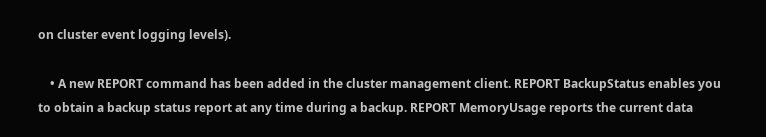on cluster event logging levels).

    • A new REPORT command has been added in the cluster management client. REPORT BackupStatus enables you to obtain a backup status report at any time during a backup. REPORT MemoryUsage reports the current data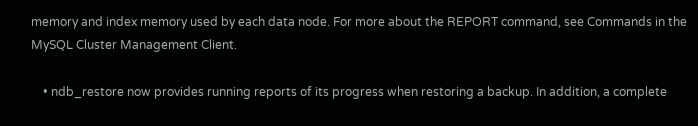memory and index memory used by each data node. For more about the REPORT command, see Commands in the MySQL Cluster Management Client.

    • ndb_restore now provides running reports of its progress when restoring a backup. In addition, a complete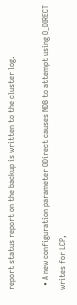report status report on the backup is written to the cluster log.

  • A new configuration parameter ODirect causes NDB to attempt using O_DIRECT writes for LCP,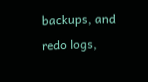backups, and redo logs,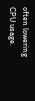often lowering CPU usage.